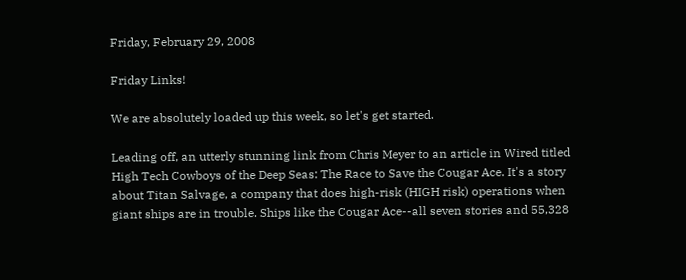Friday, February 29, 2008

Friday Links!

We are absolutely loaded up this week, so let's get started.

Leading off, an utterly stunning link from Chris Meyer to an article in Wired titled High Tech Cowboys of the Deep Seas: The Race to Save the Cougar Ace. It's a story about Titan Salvage, a company that does high-risk (HIGH risk) operations when giant ships are in trouble. Ships like the Cougar Ace--all seven stories and 55,328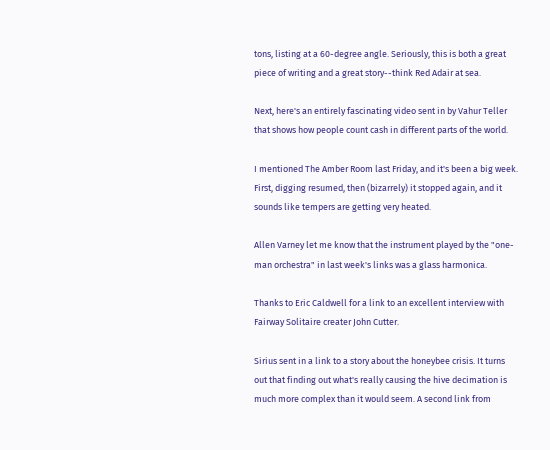tons, listing at a 60-degree angle. Seriously, this is both a great piece of writing and a great story--think Red Adair at sea.

Next, here's an entirely fascinating video sent in by Vahur Teller that shows how people count cash in different parts of the world.

I mentioned The Amber Room last Friday, and it's been a big week. First, digging resumed, then (bizarrely) it stopped again, and it sounds like tempers are getting very heated.

Allen Varney let me know that the instrument played by the "one-man orchestra" in last week's links was a glass harmonica.

Thanks to Eric Caldwell for a link to an excellent interview with Fairway Solitaire creater John Cutter.

Sirius sent in a link to a story about the honeybee crisis. It turns out that finding out what's really causing the hive decimation is much more complex than it would seem. A second link from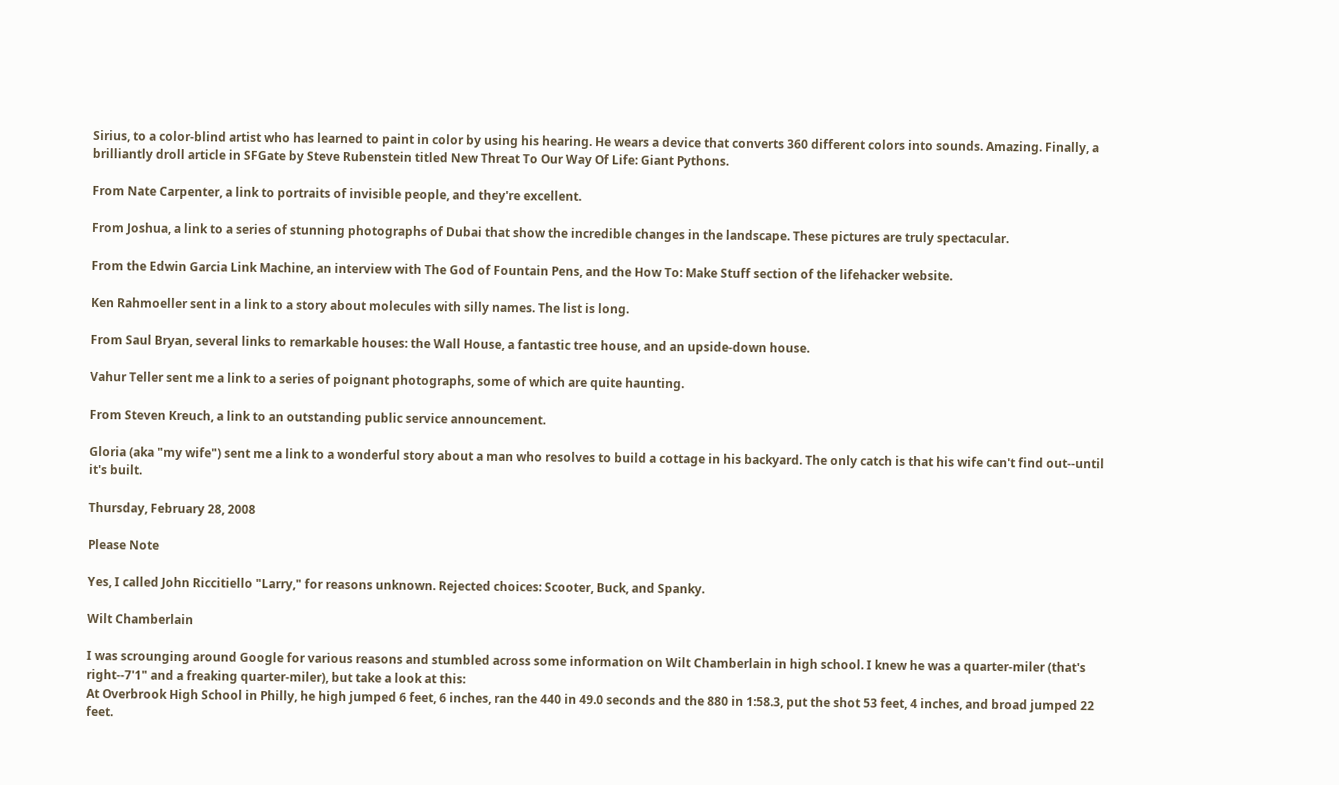Sirius, to a color-blind artist who has learned to paint in color by using his hearing. He wears a device that converts 360 different colors into sounds. Amazing. Finally, a brilliantly droll article in SFGate by Steve Rubenstein titled New Threat To Our Way Of Life: Giant Pythons.

From Nate Carpenter, a link to portraits of invisible people, and they're excellent.

From Joshua, a link to a series of stunning photographs of Dubai that show the incredible changes in the landscape. These pictures are truly spectacular.

From the Edwin Garcia Link Machine, an interview with The God of Fountain Pens, and the How To: Make Stuff section of the lifehacker website.

Ken Rahmoeller sent in a link to a story about molecules with silly names. The list is long.

From Saul Bryan, several links to remarkable houses: the Wall House, a fantastic tree house, and an upside-down house.

Vahur Teller sent me a link to a series of poignant photographs, some of which are quite haunting.

From Steven Kreuch, a link to an outstanding public service announcement.

Gloria (aka "my wife") sent me a link to a wonderful story about a man who resolves to build a cottage in his backyard. The only catch is that his wife can't find out--until it's built.

Thursday, February 28, 2008

Please Note

Yes, I called John Riccitiello "Larry," for reasons unknown. Rejected choices: Scooter, Buck, and Spanky.

Wilt Chamberlain

I was scrounging around Google for various reasons and stumbled across some information on Wilt Chamberlain in high school. I knew he was a quarter-miler (that's right--7'1" and a freaking quarter-miler), but take a look at this:
At Overbrook High School in Philly, he high jumped 6 feet, 6 inches, ran the 440 in 49.0 seconds and the 880 in 1:58.3, put the shot 53 feet, 4 inches, and broad jumped 22 feet.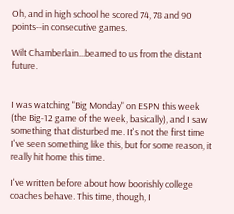Oh, and in high school he scored 74, 78 and 90 points--in consecutive games.

Wilt Chamberlain...beamed to us from the distant future.


I was watching "Big Monday" on ESPN this week (the Big-12 game of the week, basically), and I saw something that disturbed me. It's not the first time I've seen something like this, but for some reason, it really hit home this time.

I've written before about how boorishly college coaches behave. This time, though, I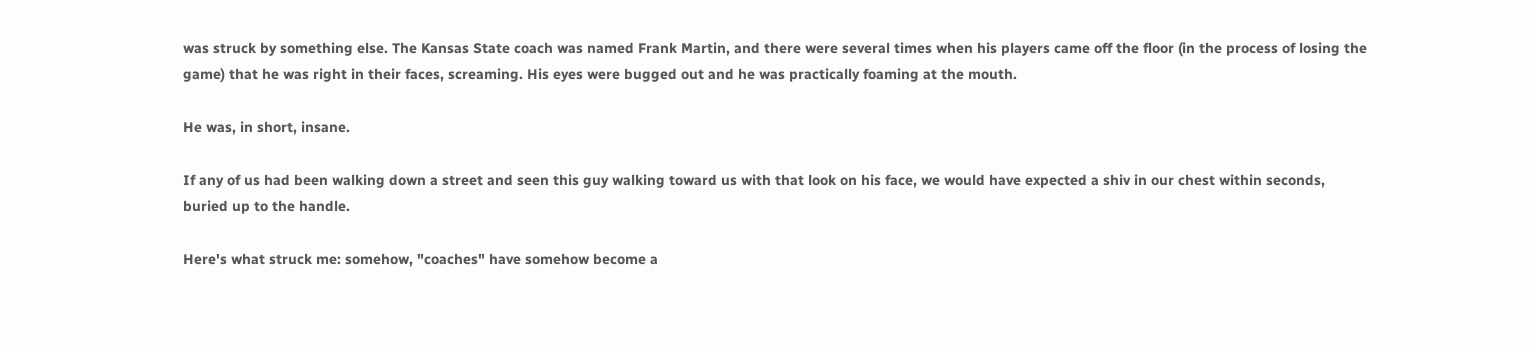was struck by something else. The Kansas State coach was named Frank Martin, and there were several times when his players came off the floor (in the process of losing the game) that he was right in their faces, screaming. His eyes were bugged out and he was practically foaming at the mouth.

He was, in short, insane.

If any of us had been walking down a street and seen this guy walking toward us with that look on his face, we would have expected a shiv in our chest within seconds, buried up to the handle.

Here's what struck me: somehow, "coaches" have somehow become a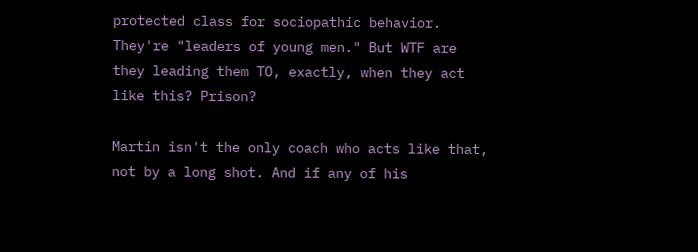protected class for sociopathic behavior. They're "leaders of young men." But WTF are they leading them TO, exactly, when they act like this? Prison?

Martin isn't the only coach who acts like that, not by a long shot. And if any of his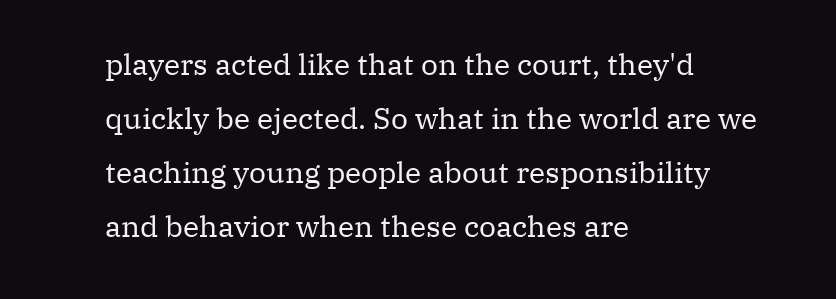players acted like that on the court, they'd quickly be ejected. So what in the world are we teaching young people about responsibility and behavior when these coaches are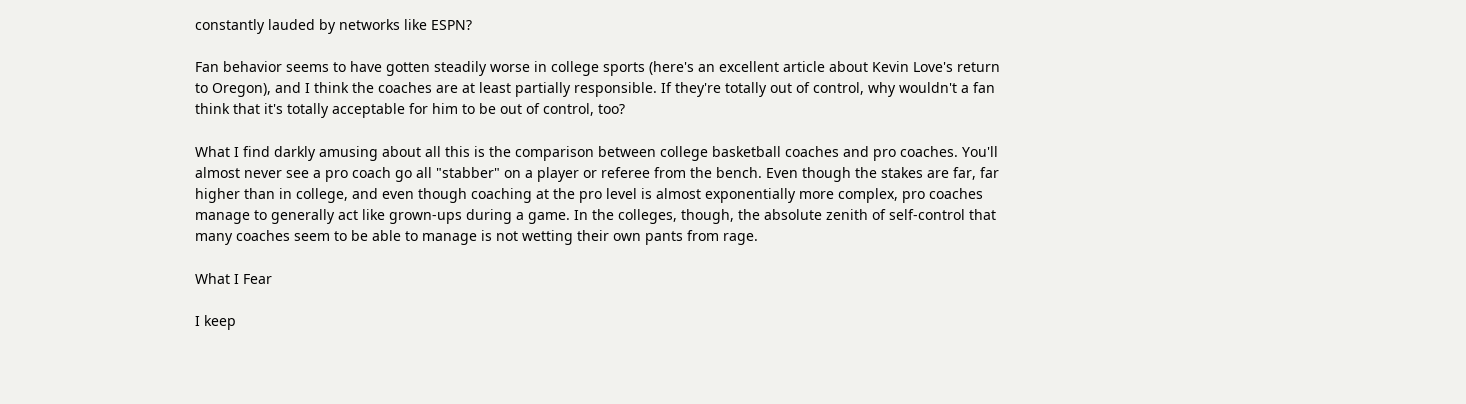constantly lauded by networks like ESPN?

Fan behavior seems to have gotten steadily worse in college sports (here's an excellent article about Kevin Love's return to Oregon), and I think the coaches are at least partially responsible. If they're totally out of control, why wouldn't a fan think that it's totally acceptable for him to be out of control, too?

What I find darkly amusing about all this is the comparison between college basketball coaches and pro coaches. You'll almost never see a pro coach go all "stabber" on a player or referee from the bench. Even though the stakes are far, far higher than in college, and even though coaching at the pro level is almost exponentially more complex, pro coaches manage to generally act like grown-ups during a game. In the colleges, though, the absolute zenith of self-control that many coaches seem to be able to manage is not wetting their own pants from rage.

What I Fear

I keep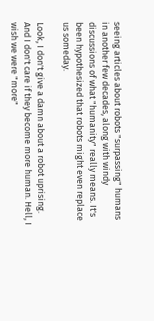seeing articles about robots "surpassing" humans in another few decades, along with windy discussions of what "humanity" really means. It's been hypothesized that robots might even replace us someday.

Look, I don't give a damn about a robot uprising. And I don't care if they become more human. Hell, I wish we were "more"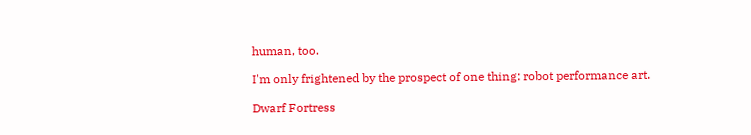human, too.

I'm only frightened by the prospect of one thing: robot performance art.

Dwarf Fortress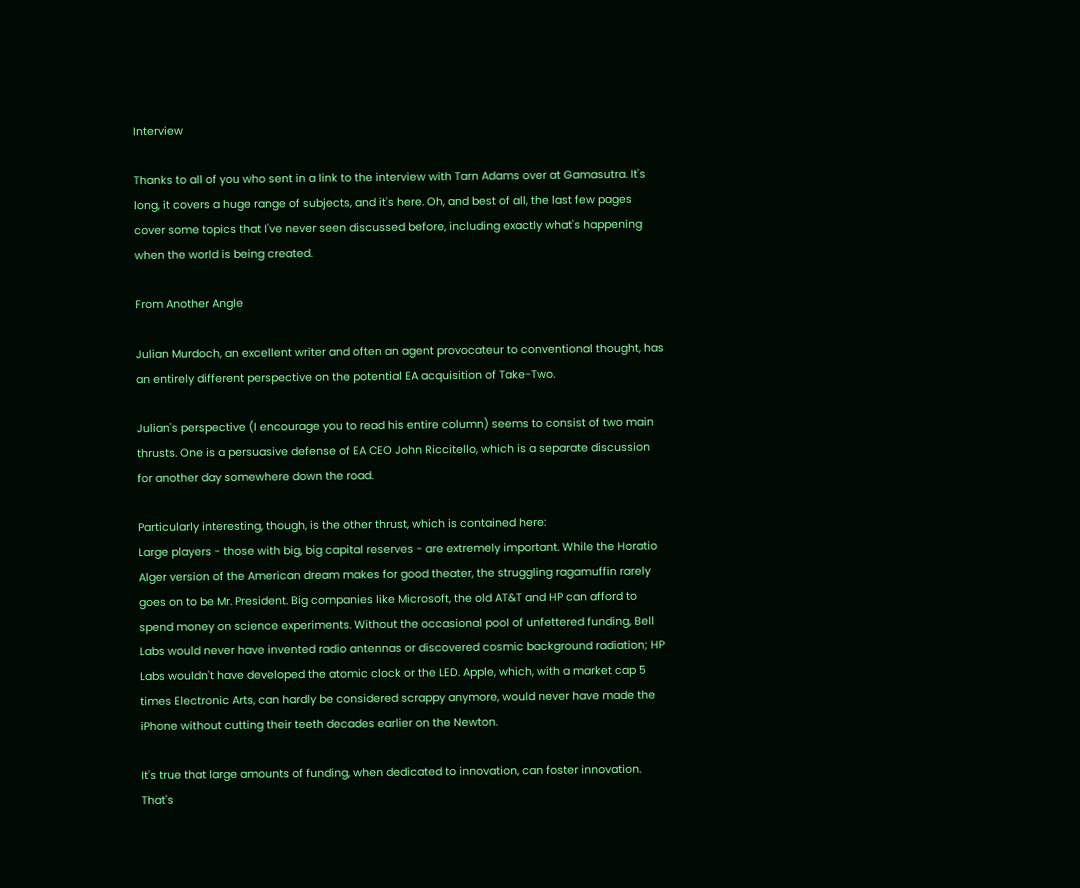Interview

Thanks to all of you who sent in a link to the interview with Tarn Adams over at Gamasutra. It's long, it covers a huge range of subjects, and it's here. Oh, and best of all, the last few pages cover some topics that I've never seen discussed before, including exactly what's happening when the world is being created.

From Another Angle

Julian Murdoch, an excellent writer and often an agent provocateur to conventional thought, has an entirely different perspective on the potential EA acquisition of Take-Two.

Julian's perspective (I encourage you to read his entire column) seems to consist of two main thrusts. One is a persuasive defense of EA CEO John Riccitello, which is a separate discussion for another day somewhere down the road.

Particularly interesting, though, is the other thrust, which is contained here:
Large players - those with big, big capital reserves - are extremely important. While the Horatio Alger version of the American dream makes for good theater, the struggling ragamuffin rarely goes on to be Mr. President. Big companies like Microsoft, the old AT&T and HP can afford to spend money on science experiments. Without the occasional pool of unfettered funding, Bell Labs would never have invented radio antennas or discovered cosmic background radiation; HP Labs wouldn't have developed the atomic clock or the LED. Apple, which, with a market cap 5 times Electronic Arts, can hardly be considered scrappy anymore, would never have made the iPhone without cutting their teeth decades earlier on the Newton.

It's true that large amounts of funding, when dedicated to innovation, can foster innovation. That's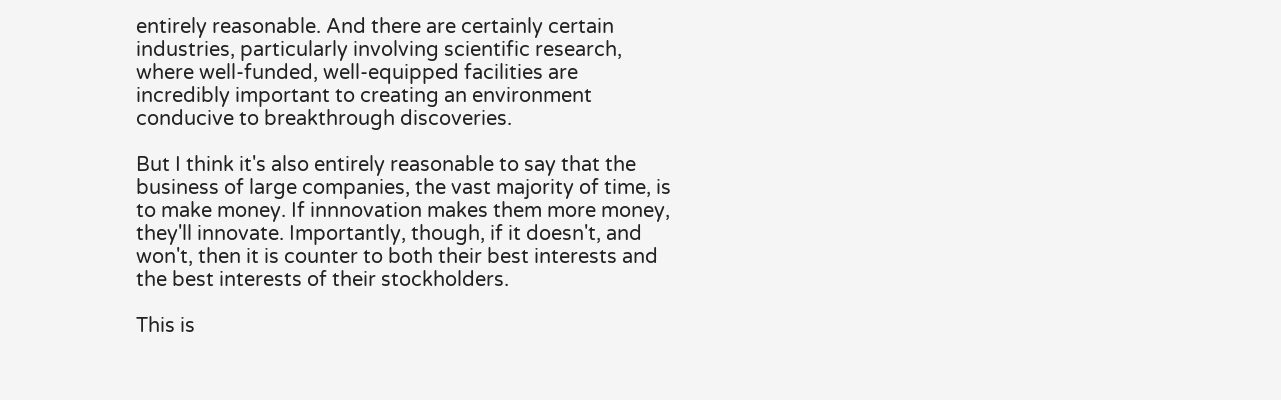entirely reasonable. And there are certainly certain industries, particularly involving scientific research, where well-funded, well-equipped facilities are incredibly important to creating an environment conducive to breakthrough discoveries.

But I think it's also entirely reasonable to say that the business of large companies, the vast majority of time, is to make money. If innnovation makes them more money, they'll innovate. Importantly, though, if it doesn't, and won't, then it is counter to both their best interests and the best interests of their stockholders.

This is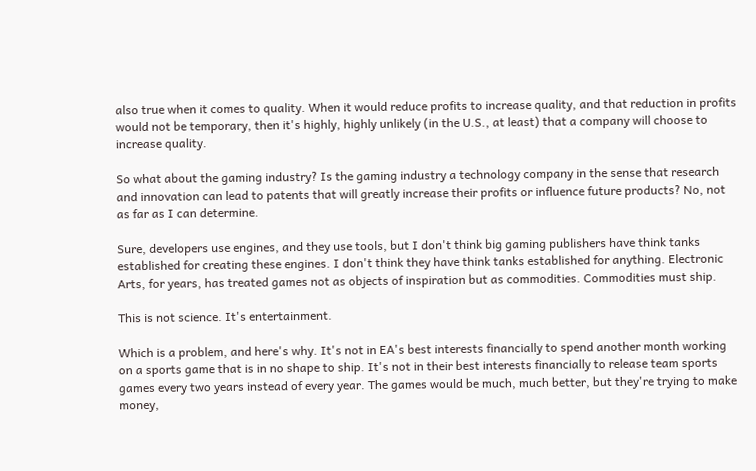also true when it comes to quality. When it would reduce profits to increase quality, and that reduction in profits would not be temporary, then it's highly, highly unlikely (in the U.S., at least) that a company will choose to increase quality.

So what about the gaming industry? Is the gaming industry a technology company in the sense that research and innovation can lead to patents that will greatly increase their profits or influence future products? No, not as far as I can determine.

Sure, developers use engines, and they use tools, but I don't think big gaming publishers have think tanks established for creating these engines. I don't think they have think tanks established for anything. Electronic Arts, for years, has treated games not as objects of inspiration but as commodities. Commodities must ship.

This is not science. It's entertainment.

Which is a problem, and here's why. It's not in EA's best interests financially to spend another month working on a sports game that is in no shape to ship. It's not in their best interests financially to release team sports games every two years instead of every year. The games would be much, much better, but they're trying to make money,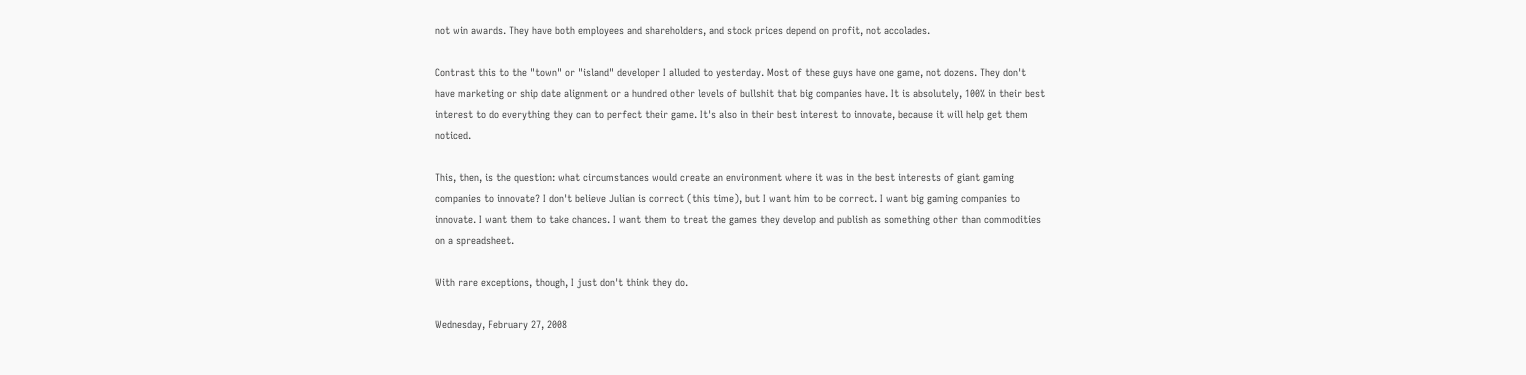not win awards. They have both employees and shareholders, and stock prices depend on profit, not accolades.

Contrast this to the "town" or "island" developer I alluded to yesterday. Most of these guys have one game, not dozens. They don't have marketing or ship date alignment or a hundred other levels of bullshit that big companies have. It is absolutely, 100% in their best interest to do everything they can to perfect their game. It's also in their best interest to innovate, because it will help get them noticed.

This, then, is the question: what circumstances would create an environment where it was in the best interests of giant gaming companies to innovate? I don't believe Julian is correct (this time), but I want him to be correct. I want big gaming companies to innovate. I want them to take chances. I want them to treat the games they develop and publish as something other than commodities on a spreadsheet.

With rare exceptions, though, I just don't think they do.

Wednesday, February 27, 2008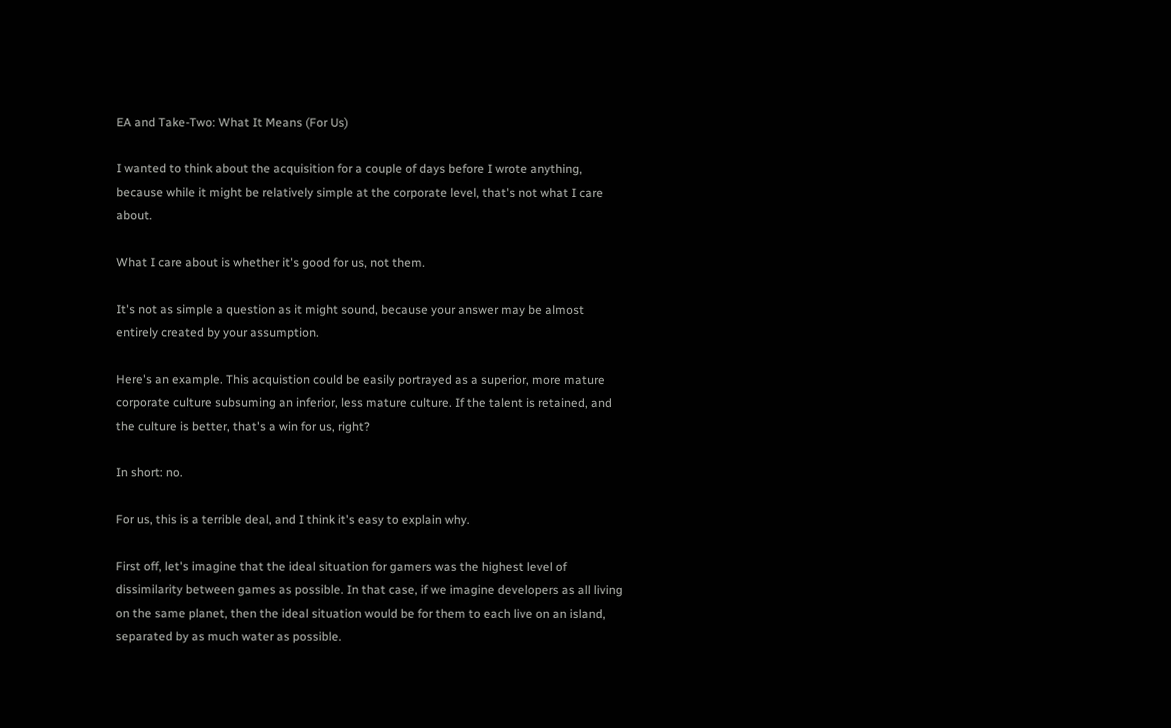EA and Take-Two: What It Means (For Us)

I wanted to think about the acquisition for a couple of days before I wrote anything, because while it might be relatively simple at the corporate level, that's not what I care about.

What I care about is whether it's good for us, not them.

It's not as simple a question as it might sound, because your answer may be almost entirely created by your assumption.

Here's an example. This acquistion could be easily portrayed as a superior, more mature corporate culture subsuming an inferior, less mature culture. If the talent is retained, and the culture is better, that's a win for us, right?

In short: no.

For us, this is a terrible deal, and I think it's easy to explain why.

First off, let's imagine that the ideal situation for gamers was the highest level of dissimilarity between games as possible. In that case, if we imagine developers as all living on the same planet, then the ideal situation would be for them to each live on an island, separated by as much water as possible.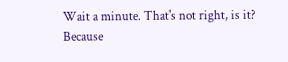Wait a minute. That's not right, is it? Because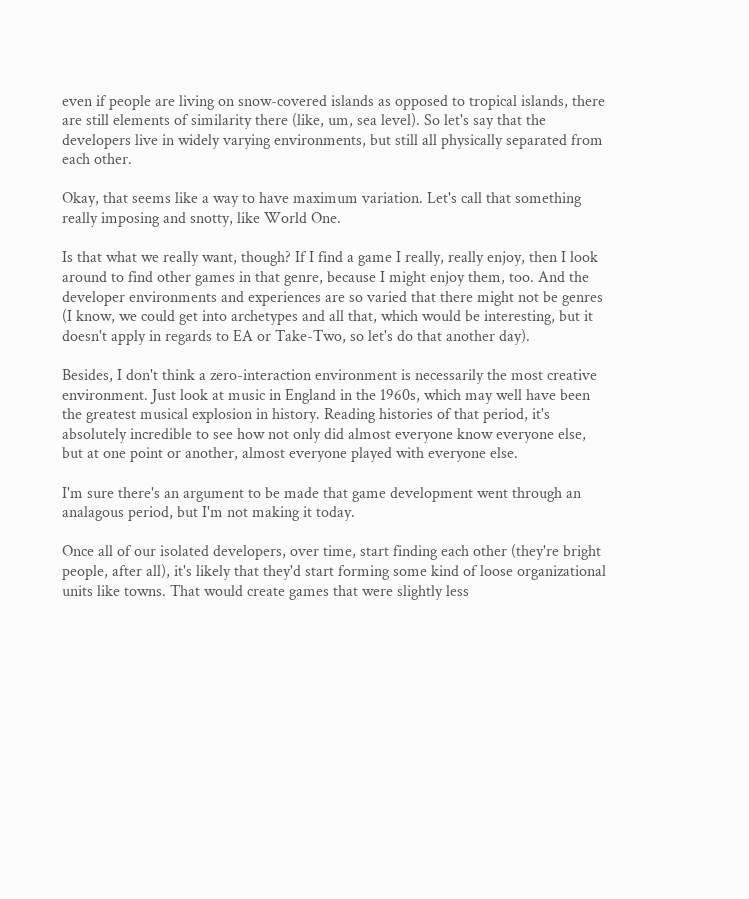even if people are living on snow-covered islands as opposed to tropical islands, there are still elements of similarity there (like, um, sea level). So let's say that the developers live in widely varying environments, but still all physically separated from each other.

Okay, that seems like a way to have maximum variation. Let's call that something really imposing and snotty, like World One.

Is that what we really want, though? If I find a game I really, really enjoy, then I look around to find other games in that genre, because I might enjoy them, too. And the developer environments and experiences are so varied that there might not be genres (I know, we could get into archetypes and all that, which would be interesting, but it doesn't apply in regards to EA or Take-Two, so let's do that another day).

Besides, I don't think a zero-interaction environment is necessarily the most creative environment. Just look at music in England in the 1960s, which may well have been the greatest musical explosion in history. Reading histories of that period, it's absolutely incredible to see how not only did almost everyone know everyone else, but at one point or another, almost everyone played with everyone else.

I'm sure there's an argument to be made that game development went through an analagous period, but I'm not making it today.

Once all of our isolated developers, over time, start finding each other (they're bright people, after all), it's likely that they'd start forming some kind of loose organizational units like towns. That would create games that were slightly less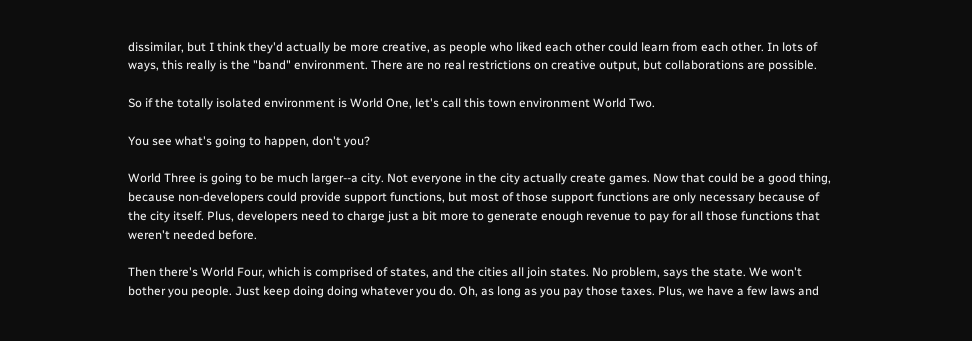dissimilar, but I think they'd actually be more creative, as people who liked each other could learn from each other. In lots of ways, this really is the "band" environment. There are no real restrictions on creative output, but collaborations are possible.

So if the totally isolated environment is World One, let's call this town environment World Two.

You see what's going to happen, don't you?

World Three is going to be much larger--a city. Not everyone in the city actually create games. Now that could be a good thing, because non-developers could provide support functions, but most of those support functions are only necessary because of the city itself. Plus, developers need to charge just a bit more to generate enough revenue to pay for all those functions that weren't needed before.

Then there's World Four, which is comprised of states, and the cities all join states. No problem, says the state. We won't bother you people. Just keep doing doing whatever you do. Oh, as long as you pay those taxes. Plus, we have a few laws and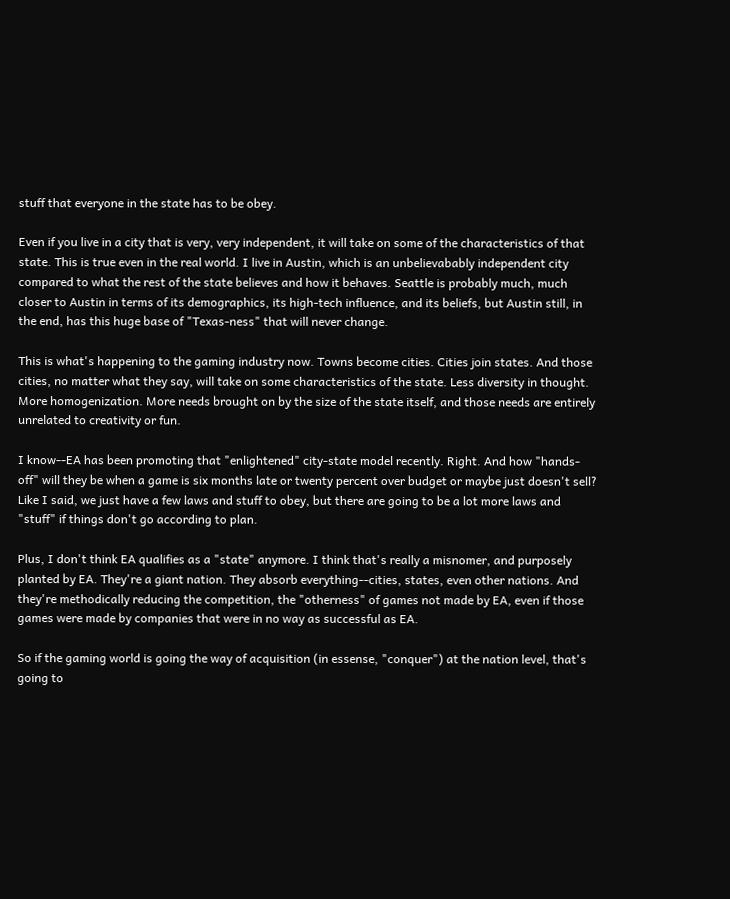stuff that everyone in the state has to be obey.

Even if you live in a city that is very, very independent, it will take on some of the characteristics of that state. This is true even in the real world. I live in Austin, which is an unbelievabably independent city compared to what the rest of the state believes and how it behaves. Seattle is probably much, much closer to Austin in terms of its demographics, its high-tech influence, and its beliefs, but Austin still, in the end, has this huge base of "Texas-ness" that will never change.

This is what's happening to the gaming industry now. Towns become cities. Cities join states. And those cities, no matter what they say, will take on some characteristics of the state. Less diversity in thought. More homogenization. More needs brought on by the size of the state itself, and those needs are entirely unrelated to creativity or fun.

I know--EA has been promoting that "enlightened" city-state model recently. Right. And how "hands-off" will they be when a game is six months late or twenty percent over budget or maybe just doesn't sell? Like I said, we just have a few laws and stuff to obey, but there are going to be a lot more laws and "stuff" if things don't go according to plan.

Plus, I don't think EA qualifies as a "state" anymore. I think that's really a misnomer, and purposely planted by EA. They're a giant nation. They absorb everything--cities, states, even other nations. And they're methodically reducing the competition, the "otherness" of games not made by EA, even if those games were made by companies that were in no way as successful as EA.

So if the gaming world is going the way of acquisition (in essense, "conquer") at the nation level, that's going to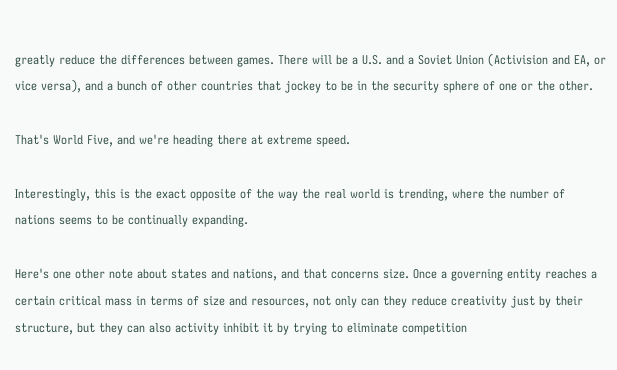greatly reduce the differences between games. There will be a U.S. and a Soviet Union (Activision and EA, or vice versa), and a bunch of other countries that jockey to be in the security sphere of one or the other.

That's World Five, and we're heading there at extreme speed.

Interestingly, this is the exact opposite of the way the real world is trending, where the number of nations seems to be continually expanding.

Here's one other note about states and nations, and that concerns size. Once a governing entity reaches a certain critical mass in terms of size and resources, not only can they reduce creativity just by their structure, but they can also activity inhibit it by trying to eliminate competition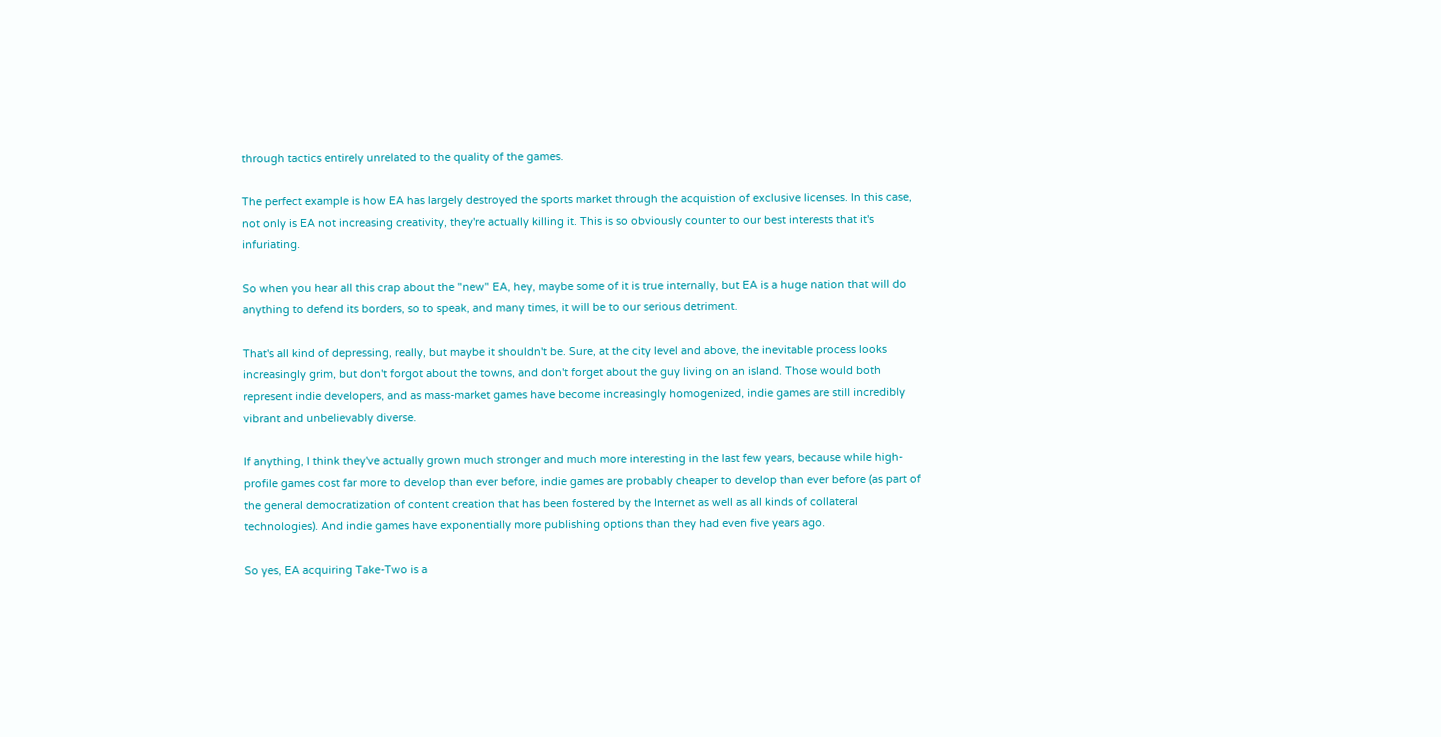through tactics entirely unrelated to the quality of the games.

The perfect example is how EA has largely destroyed the sports market through the acquistion of exclusive licenses. In this case, not only is EA not increasing creativity, they're actually killing it. This is so obviously counter to our best interests that it's infuriating.

So when you hear all this crap about the "new" EA, hey, maybe some of it is true internally, but EA is a huge nation that will do anything to defend its borders, so to speak, and many times, it will be to our serious detriment.

That's all kind of depressing, really, but maybe it shouldn't be. Sure, at the city level and above, the inevitable process looks increasingly grim, but don't forgot about the towns, and don't forget about the guy living on an island. Those would both represent indie developers, and as mass-market games have become increasingly homogenized, indie games are still incredibly vibrant and unbelievably diverse.

If anything, I think they've actually grown much stronger and much more interesting in the last few years, because while high-profile games cost far more to develop than ever before, indie games are probably cheaper to develop than ever before (as part of the general democratization of content creation that has been fostered by the Internet as well as all kinds of collateral technologies). And indie games have exponentially more publishing options than they had even five years ago.

So yes, EA acquiring Take-Two is a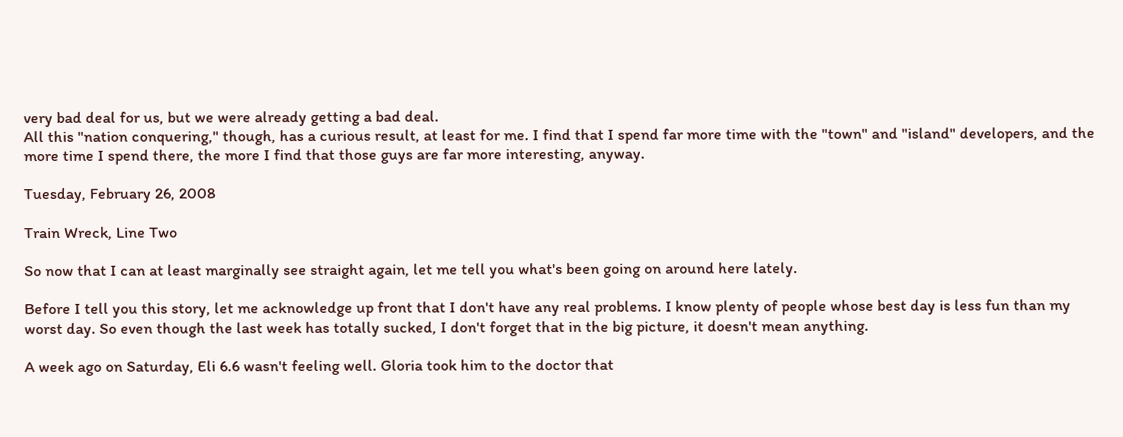very bad deal for us, but we were already getting a bad deal.
All this "nation conquering," though, has a curious result, at least for me. I find that I spend far more time with the "town" and "island" developers, and the more time I spend there, the more I find that those guys are far more interesting, anyway.

Tuesday, February 26, 2008

Train Wreck, Line Two

So now that I can at least marginally see straight again, let me tell you what's been going on around here lately.

Before I tell you this story, let me acknowledge up front that I don't have any real problems. I know plenty of people whose best day is less fun than my worst day. So even though the last week has totally sucked, I don't forget that in the big picture, it doesn't mean anything.

A week ago on Saturday, Eli 6.6 wasn't feeling well. Gloria took him to the doctor that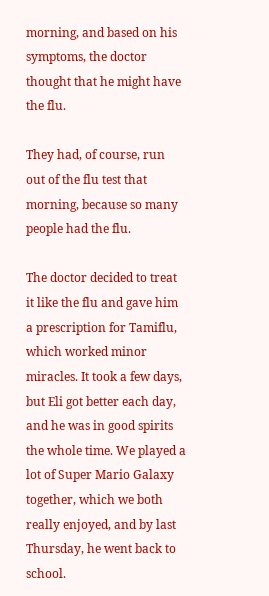morning, and based on his symptoms, the doctor thought that he might have the flu.

They had, of course, run out of the flu test that morning, because so many people had the flu.

The doctor decided to treat it like the flu and gave him a prescription for Tamiflu, which worked minor miracles. It took a few days, but Eli got better each day, and he was in good spirits the whole time. We played a lot of Super Mario Galaxy together, which we both really enjoyed, and by last Thursday, he went back to school.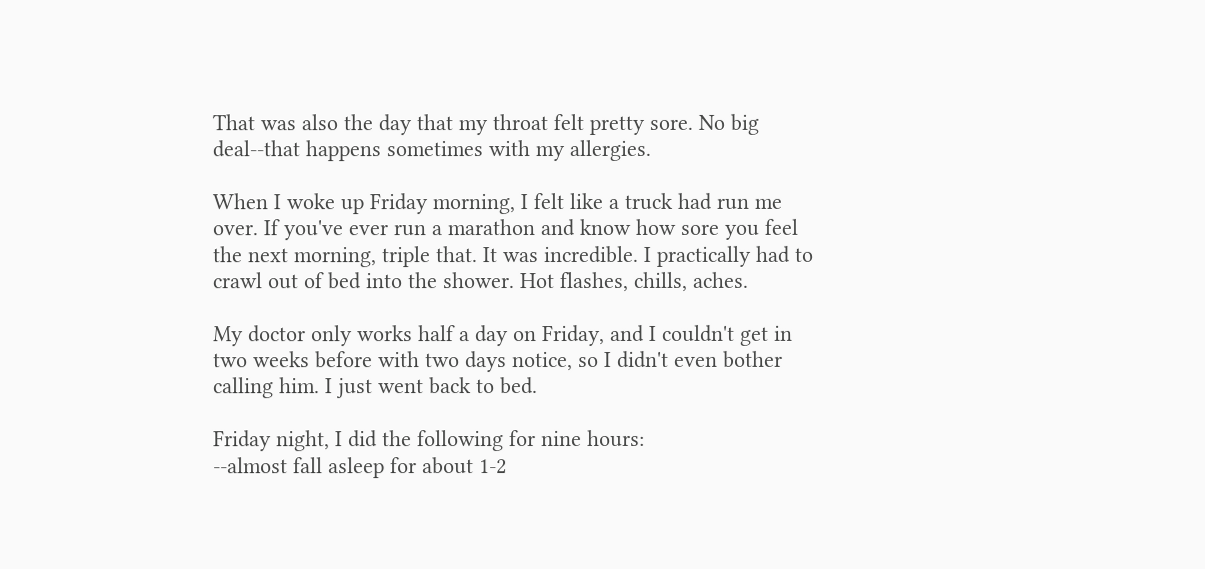That was also the day that my throat felt pretty sore. No big deal--that happens sometimes with my allergies.

When I woke up Friday morning, I felt like a truck had run me over. If you've ever run a marathon and know how sore you feel the next morning, triple that. It was incredible. I practically had to crawl out of bed into the shower. Hot flashes, chills, aches.

My doctor only works half a day on Friday, and I couldn't get in two weeks before with two days notice, so I didn't even bother calling him. I just went back to bed.

Friday night, I did the following for nine hours:
--almost fall asleep for about 1-2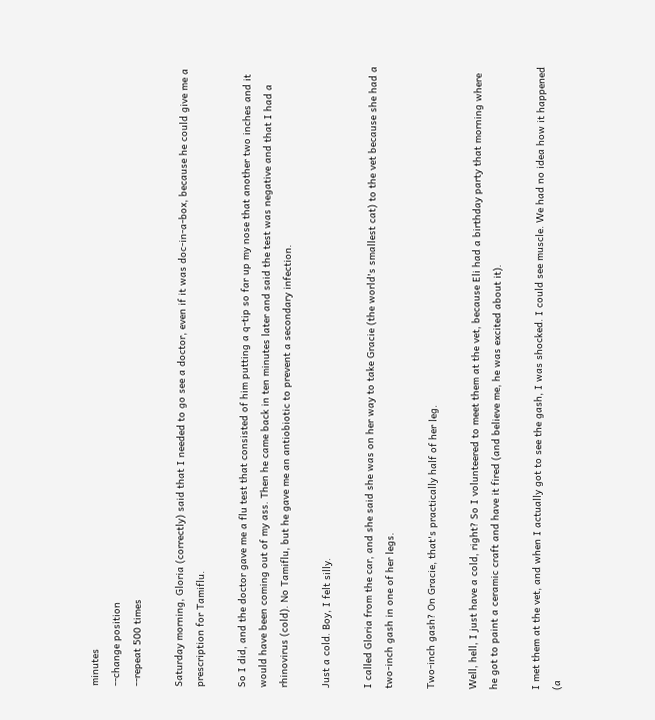minutes
--change position
--repeat 500 times

Saturday morning, Gloria (correctly) said that I needed to go see a doctor, even if it was doc-in-a-box, because he could give me a prescription for Tamiflu.

So I did, and the doctor gave me a flu test that consisted of him putting a q-tip so far up my nose that another two inches and it would have been coming out of my ass. Then he came back in ten minutes later and said the test was negative and that I had a rhinovirus (cold). No Tamiflu, but he gave me an antiobiotic to prevent a secondary infection.

Just a cold. Boy, I felt silly.

I called Gloria from the car, and she said she was on her way to take Gracie (the world's smallest cat) to the vet because she had a two-inch gash in one of her legs.

Two-inch gash? On Gracie, that's practically half of her leg.

Well, hell, I just have a cold, right? So I volunteered to meet them at the vet, because Eli had a birthday party that morning where he got to paint a ceramic craft and have it fired (and believe me, he was excited about it).

I met them at the vet, and when I actually got to see the gash, I was shocked. I could see muscle. We had no idea how it happened (a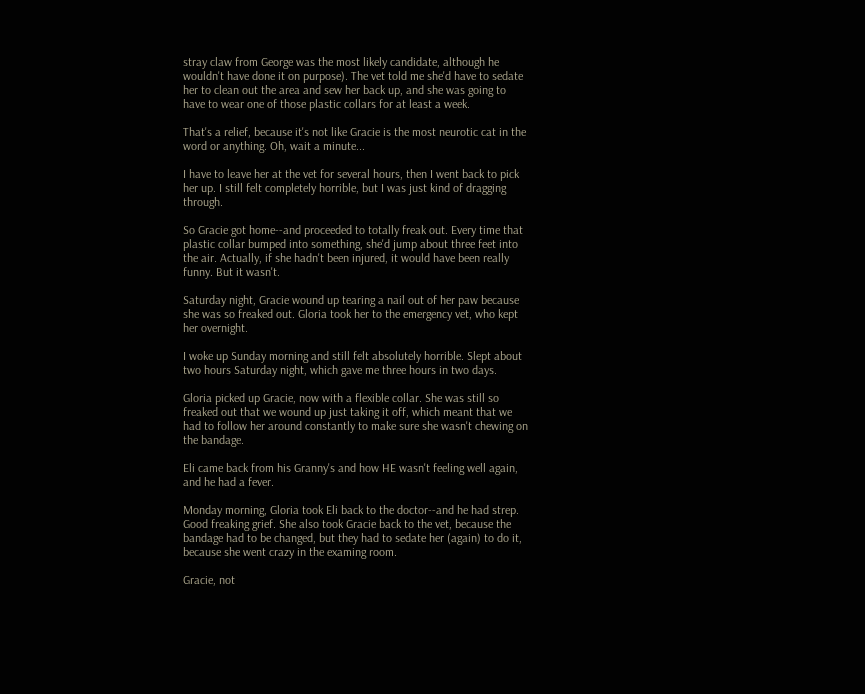stray claw from George was the most likely candidate, although he wouldn't have done it on purpose). The vet told me she'd have to sedate her to clean out the area and sew her back up, and she was going to have to wear one of those plastic collars for at least a week.

That's a relief, because it's not like Gracie is the most neurotic cat in the word or anything. Oh, wait a minute...

I have to leave her at the vet for several hours, then I went back to pick her up. I still felt completely horrible, but I was just kind of dragging through.

So Gracie got home--and proceeded to totally freak out. Every time that plastic collar bumped into something, she'd jump about three feet into the air. Actually, if she hadn't been injured, it would have been really funny. But it wasn't.

Saturday night, Gracie wound up tearing a nail out of her paw because she was so freaked out. Gloria took her to the emergency vet, who kept her overnight.

I woke up Sunday morning and still felt absolutely horrible. Slept about two hours Saturday night, which gave me three hours in two days.

Gloria picked up Gracie, now with a flexible collar. She was still so freaked out that we wound up just taking it off, which meant that we had to follow her around constantly to make sure she wasn't chewing on the bandage.

Eli came back from his Granny's and how HE wasn't feeling well again, and he had a fever.

Monday morning, Gloria took Eli back to the doctor--and he had strep. Good freaking grief. She also took Gracie back to the vet, because the bandage had to be changed, but they had to sedate her (again) to do it, because she went crazy in the examing room.

Gracie, not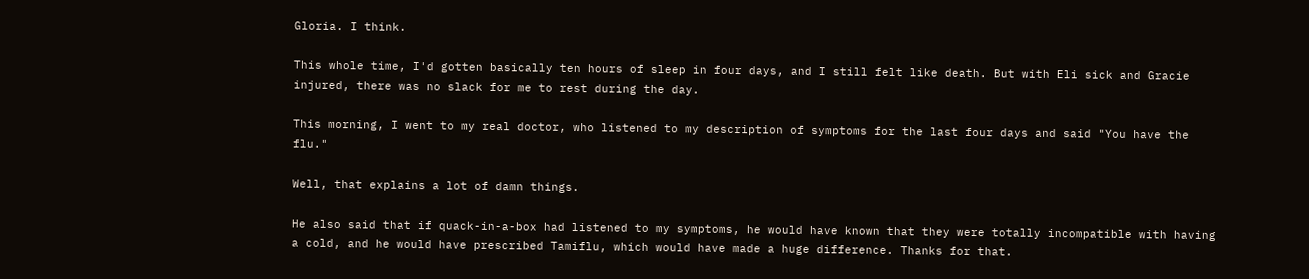Gloria. I think.

This whole time, I'd gotten basically ten hours of sleep in four days, and I still felt like death. But with Eli sick and Gracie injured, there was no slack for me to rest during the day.

This morning, I went to my real doctor, who listened to my description of symptoms for the last four days and said "You have the flu."

Well, that explains a lot of damn things.

He also said that if quack-in-a-box had listened to my symptoms, he would have known that they were totally incompatible with having a cold, and he would have prescribed Tamiflu, which would have made a huge difference. Thanks for that.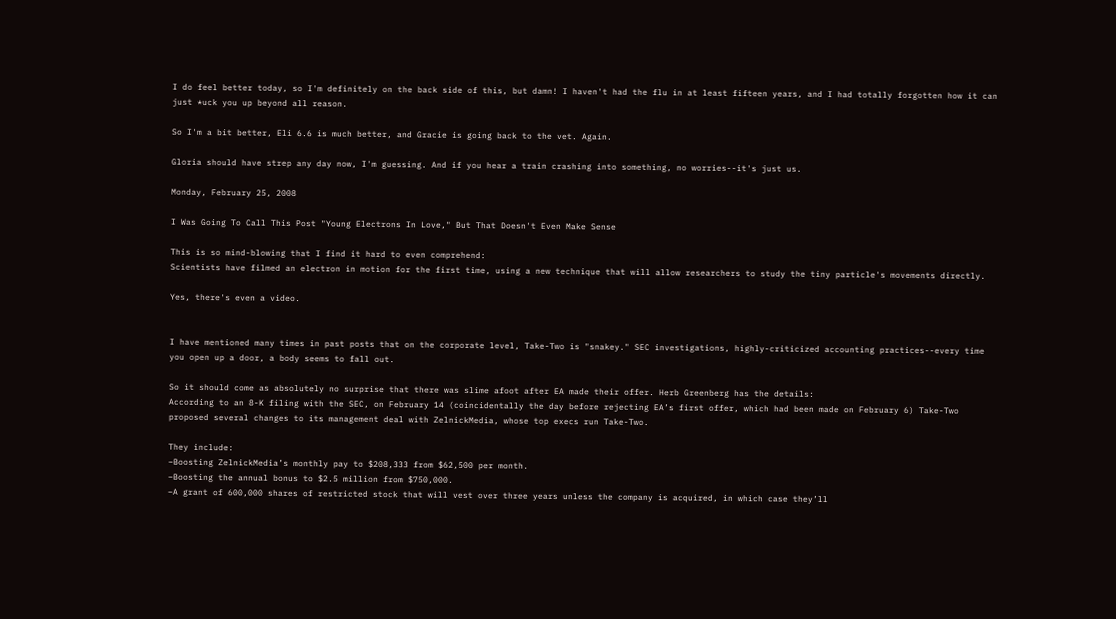I do feel better today, so I'm definitely on the back side of this, but damn! I haven't had the flu in at least fifteen years, and I had totally forgotten how it can just *uck you up beyond all reason.

So I'm a bit better, Eli 6.6 is much better, and Gracie is going back to the vet. Again.

Gloria should have strep any day now, I'm guessing. And if you hear a train crashing into something, no worries--it's just us.

Monday, February 25, 2008

I Was Going To Call This Post "Young Electrons In Love," But That Doesn't Even Make Sense

This is so mind-blowing that I find it hard to even comprehend:
Scientists have filmed an electron in motion for the first time, using a new technique that will allow researchers to study the tiny particle's movements directly.

Yes, there's even a video.


I have mentioned many times in past posts that on the corporate level, Take-Two is "snakey." SEC investigations, highly-criticized accounting practices--every time you open up a door, a body seems to fall out.

So it should come as absolutely no surprise that there was slime afoot after EA made their offer. Herb Greenberg has the details:
According to an 8-K filing with the SEC, on February 14 (coincidentally the day before rejecting EA’s first offer, which had been made on February 6) Take-Two proposed several changes to its management deal with ZelnickMedia, whose top execs run Take-Two.

They include:
–Boosting ZelnickMedia’s monthly pay to $208,333 from $62,500 per month.
–Boosting the annual bonus to $2.5 million from $750,000.
–A grant of 600,000 shares of restricted stock that will vest over three years unless the company is acquired, in which case they’ll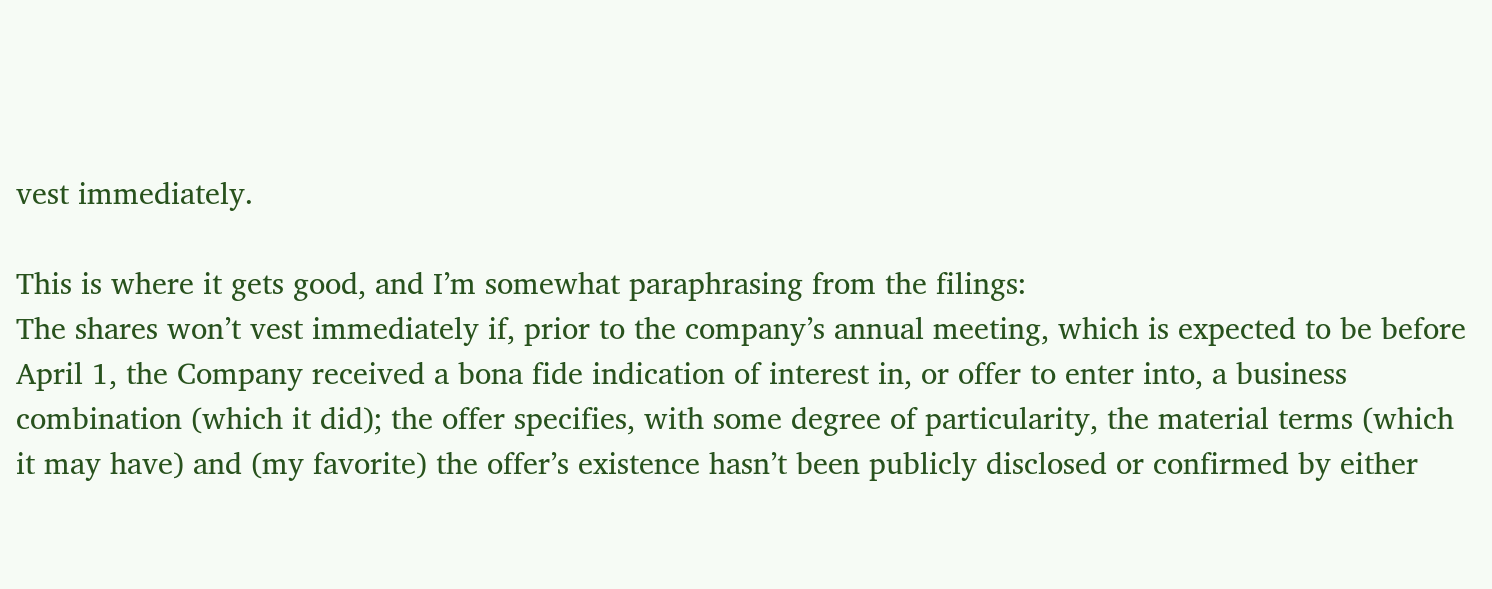vest immediately.

This is where it gets good, and I’m somewhat paraphrasing from the filings:
The shares won’t vest immediately if, prior to the company’s annual meeting, which is expected to be before April 1, the Company received a bona fide indication of interest in, or offer to enter into, a business combination (which it did); the offer specifies, with some degree of particularity, the material terms (which it may have) and (my favorite) the offer’s existence hasn’t been publicly disclosed or confirmed by either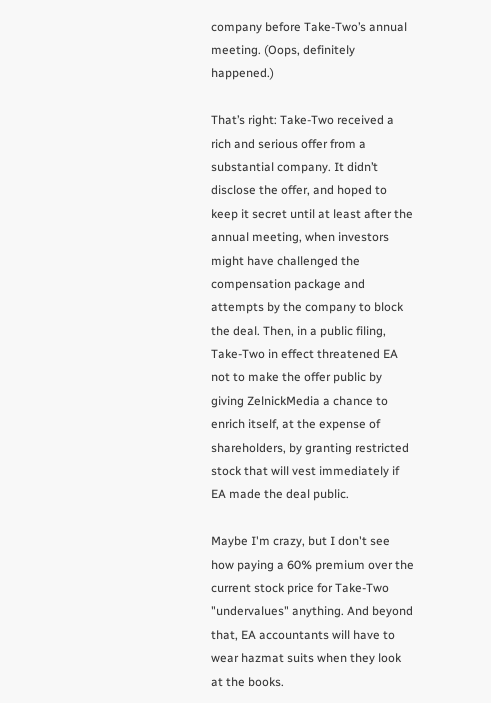company before Take-Two’s annual meeting. (Oops, definitely happened.)

That’s right: Take-Two received a rich and serious offer from a substantial company. It didn’t disclose the offer, and hoped to keep it secret until at least after the annual meeting, when investors might have challenged the compensation package and attempts by the company to block the deal. Then, in a public filing, Take-Two in effect threatened EA not to make the offer public by giving ZelnickMedia a chance to enrich itself, at the expense of shareholders, by granting restricted stock that will vest immediately if EA made the deal public.

Maybe I'm crazy, but I don't see how paying a 60% premium over the current stock price for Take-Two "undervalues" anything. And beyond that, EA accountants will have to wear hazmat suits when they look at the books.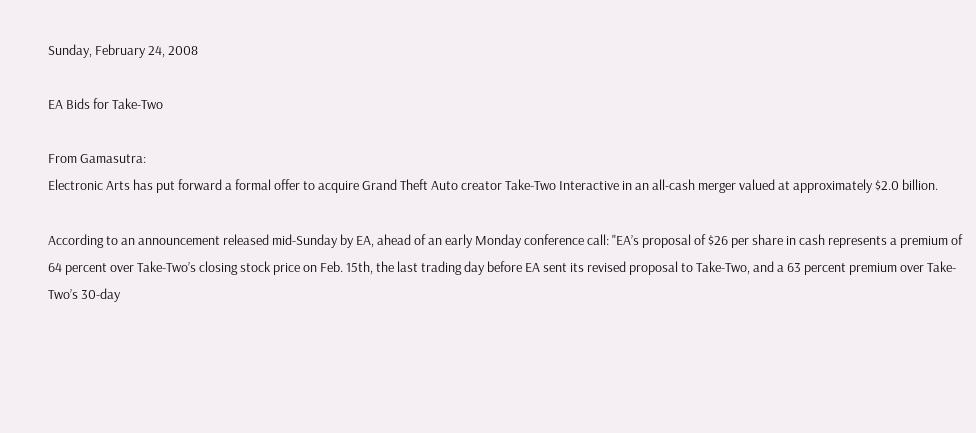Sunday, February 24, 2008

EA Bids for Take-Two

From Gamasutra:
Electronic Arts has put forward a formal offer to acquire Grand Theft Auto creator Take-Two Interactive in an all-cash merger valued at approximately $2.0 billion.

According to an announcement released mid-Sunday by EA, ahead of an early Monday conference call: "EA’s proposal of $26 per share in cash represents a premium of 64 percent over Take-Two’s closing stock price on Feb. 15th, the last trading day before EA sent its revised proposal to Take-Two, and a 63 percent premium over Take-Two’s 30-day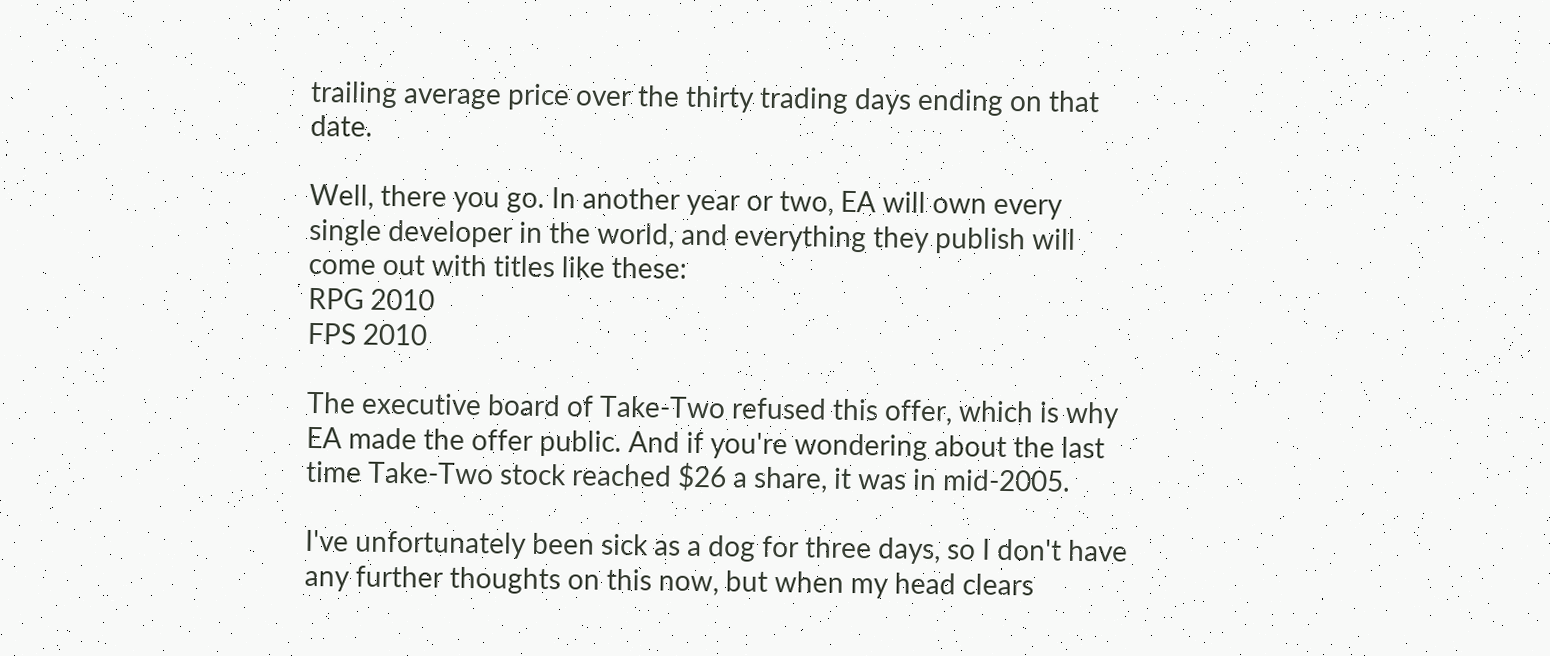trailing average price over the thirty trading days ending on that date.

Well, there you go. In another year or two, EA will own every single developer in the world, and everything they publish will come out with titles like these:
RPG 2010
FPS 2010

The executive board of Take-Two refused this offer, which is why EA made the offer public. And if you're wondering about the last time Take-Two stock reached $26 a share, it was in mid-2005.

I've unfortunately been sick as a dog for three days, so I don't have any further thoughts on this now, but when my head clears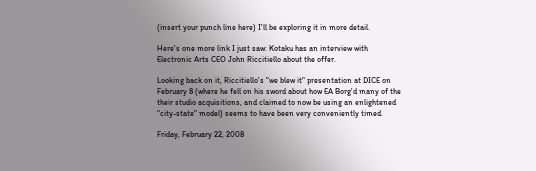(insert your punch line here) I'll be exploring it in more detail.

Here's one more link I just saw: Kotaku has an interview with Electronic Arts CEO John Riccitiello about the offer.

Looking back on it, Riccitiello's "we blew it" presentation at DICE on February 8 (where he fell on his sword about how EA Borg'd many of the their studio acquisitions, and claimed to now be using an enlightened "city-state" model) seems to have been very conveniently timed.

Friday, February 22, 2008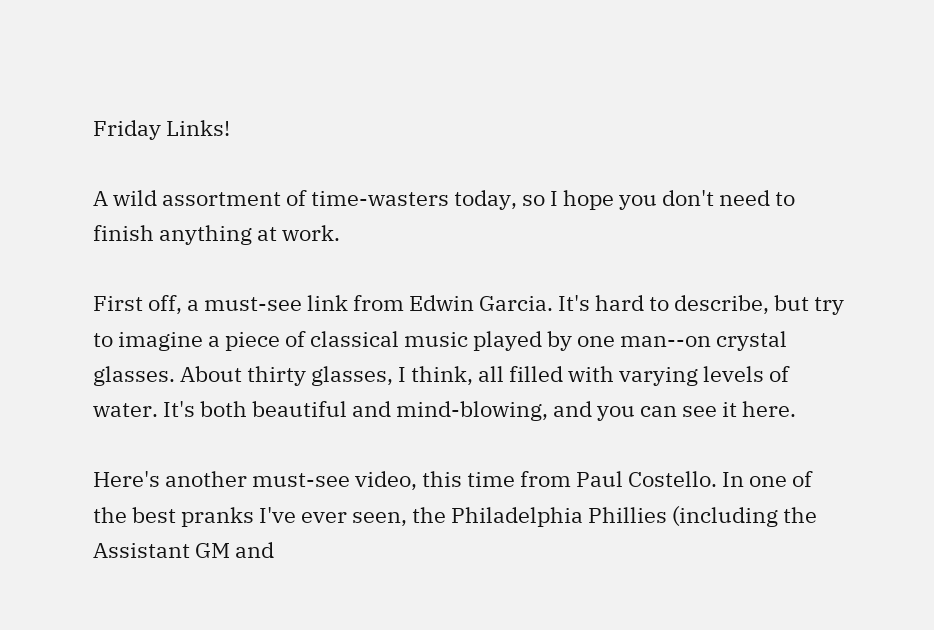Friday Links!

A wild assortment of time-wasters today, so I hope you don't need to finish anything at work.

First off, a must-see link from Edwin Garcia. It's hard to describe, but try to imagine a piece of classical music played by one man--on crystal glasses. About thirty glasses, I think, all filled with varying levels of water. It's both beautiful and mind-blowing, and you can see it here.

Here's another must-see video, this time from Paul Costello. In one of the best pranks I've ever seen, the Philadelphia Phillies (including the Assistant GM and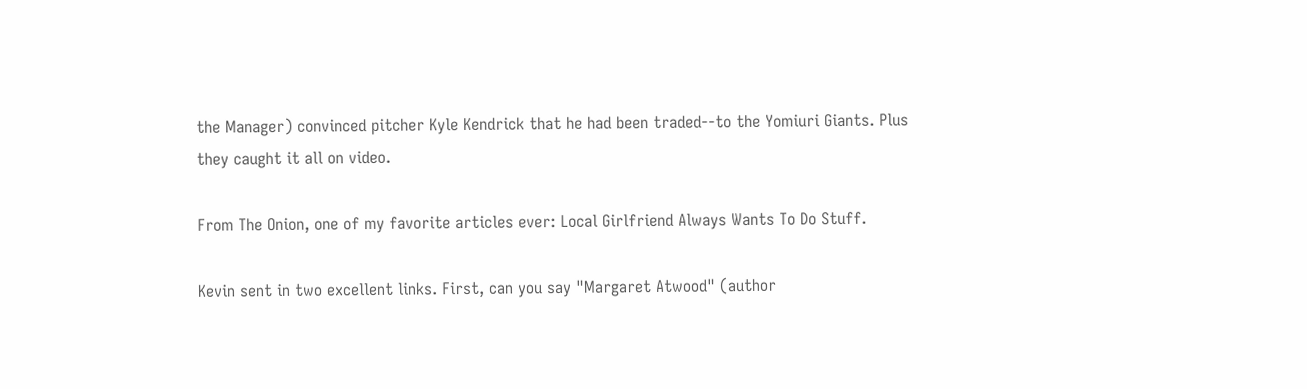the Manager) convinced pitcher Kyle Kendrick that he had been traded--to the Yomiuri Giants. Plus they caught it all on video.

From The Onion, one of my favorite articles ever: Local Girlfriend Always Wants To Do Stuff.

Kevin sent in two excellent links. First, can you say "Margaret Atwood" (author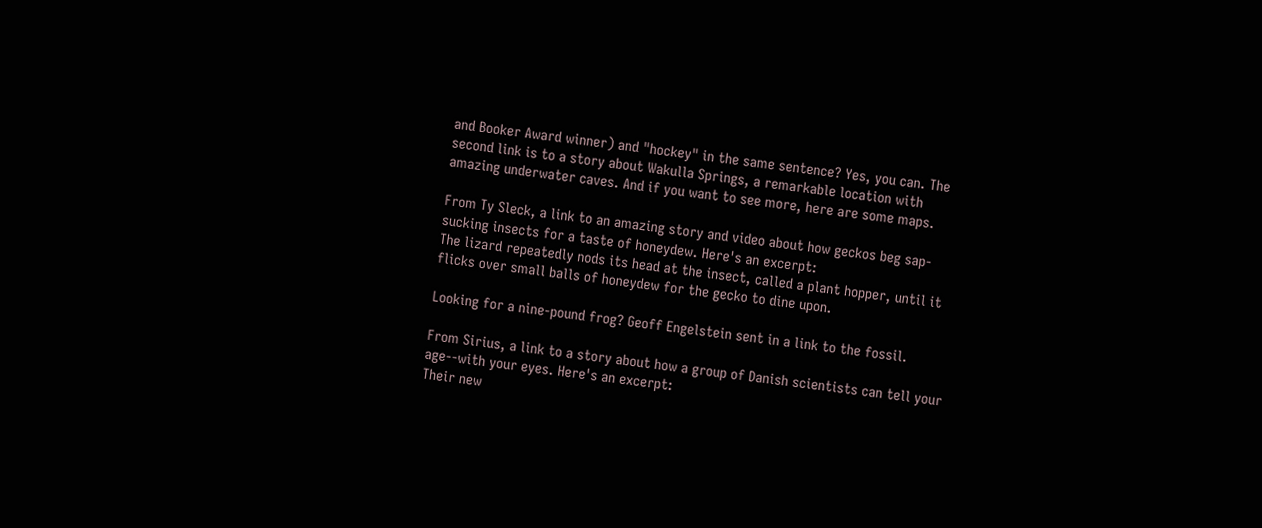and Booker Award winner) and "hockey" in the same sentence? Yes, you can. The second link is to a story about Wakulla Springs, a remarkable location with amazing underwater caves. And if you want to see more, here are some maps.

From Ty Sleck, a link to an amazing story and video about how geckos beg sap-sucking insects for a taste of honeydew. Here's an excerpt:
The lizard repeatedly nods its head at the insect, called a plant hopper, until it flicks over small balls of honeydew for the gecko to dine upon.

Looking for a nine-pound frog? Geoff Engelstein sent in a link to the fossil.

From Sirius, a link to a story about how a group of Danish scientists can tell your age--with your eyes. Here's an excerpt:
Their new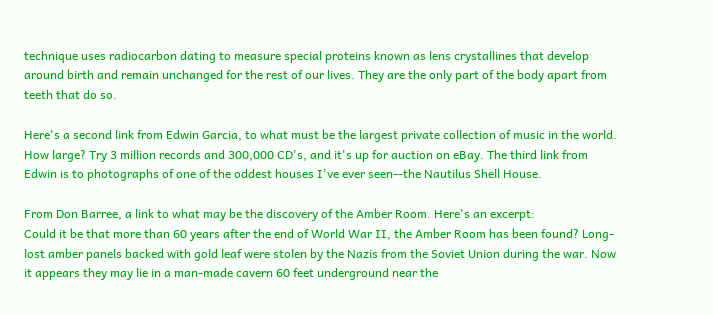technique uses radiocarbon dating to measure special proteins known as lens crystallines that develop around birth and remain unchanged for the rest of our lives. They are the only part of the body apart from teeth that do so.

Here's a second link from Edwin Garcia, to what must be the largest private collection of music in the world. How large? Try 3 million records and 300,000 CD's, and it's up for auction on eBay. The third link from Edwin is to photographs of one of the oddest houses I've ever seen--the Nautilus Shell House.

From Don Barree, a link to what may be the discovery of the Amber Room. Here's an excerpt:
Could it be that more than 60 years after the end of World War II, the Amber Room has been found? Long-lost amber panels backed with gold leaf were stolen by the Nazis from the Soviet Union during the war. Now it appears they may lie in a man-made cavern 60 feet underground near the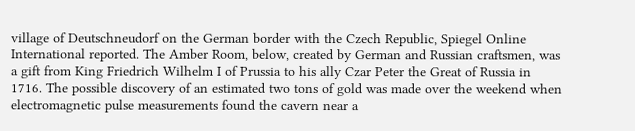village of Deutschneudorf on the German border with the Czech Republic, Spiegel Online International reported. The Amber Room, below, created by German and Russian craftsmen, was a gift from King Friedrich Wilhelm I of Prussia to his ally Czar Peter the Great of Russia in 1716. The possible discovery of an estimated two tons of gold was made over the weekend when electromagnetic pulse measurements found the cavern near a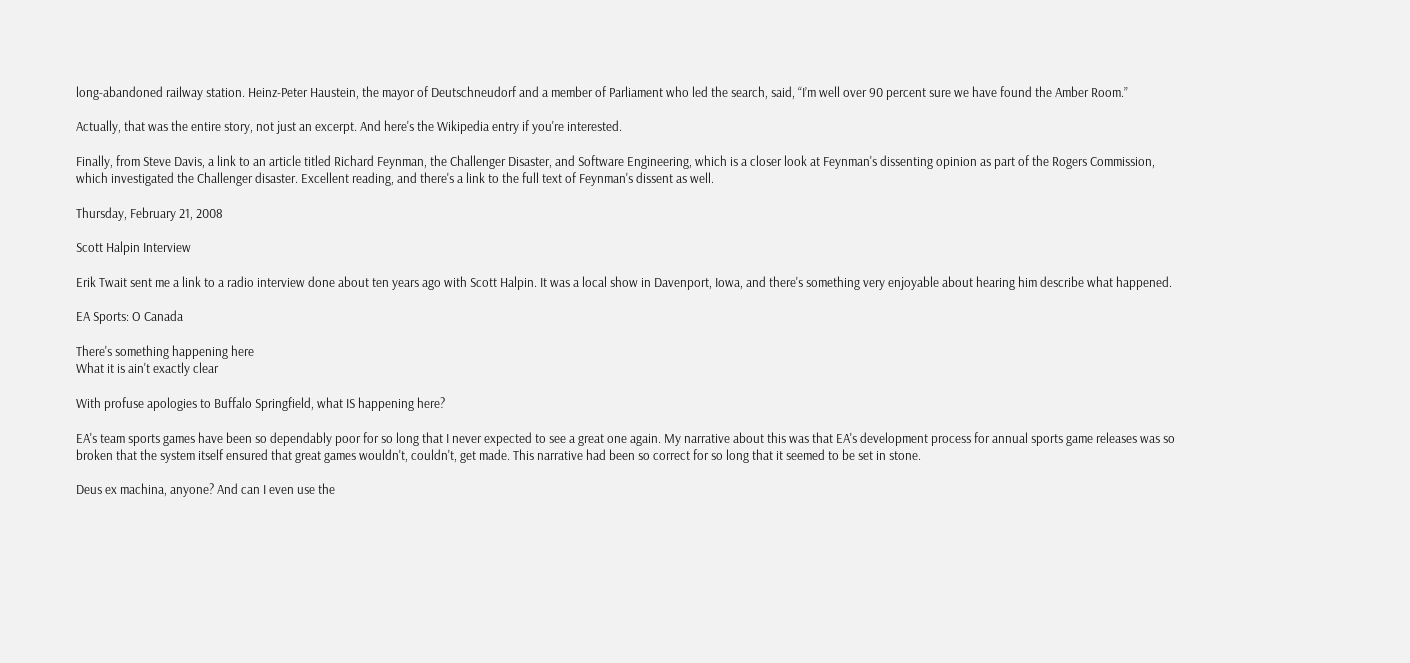long-abandoned railway station. Heinz-Peter Haustein, the mayor of Deutschneudorf and a member of Parliament who led the search, said, “I’m well over 90 percent sure we have found the Amber Room.”

Actually, that was the entire story, not just an excerpt. And here's the Wikipedia entry if you're interested.

Finally, from Steve Davis, a link to an article titled Richard Feynman, the Challenger Disaster, and Software Engineering, which is a closer look at Feynman's dissenting opinion as part of the Rogers Commission, which investigated the Challenger disaster. Excellent reading, and there's a link to the full text of Feynman's dissent as well.

Thursday, February 21, 2008

Scott Halpin Interview

Erik Twait sent me a link to a radio interview done about ten years ago with Scott Halpin. It was a local show in Davenport, Iowa, and there's something very enjoyable about hearing him describe what happened.

EA Sports: O Canada

There's something happening here
What it is ain't exactly clear

With profuse apologies to Buffalo Springfield, what IS happening here?

EA's team sports games have been so dependably poor for so long that I never expected to see a great one again. My narrative about this was that EA's development process for annual sports game releases was so broken that the system itself ensured that great games wouldn't, couldn't, get made. This narrative had been so correct for so long that it seemed to be set in stone.

Deus ex machina, anyone? And can I even use the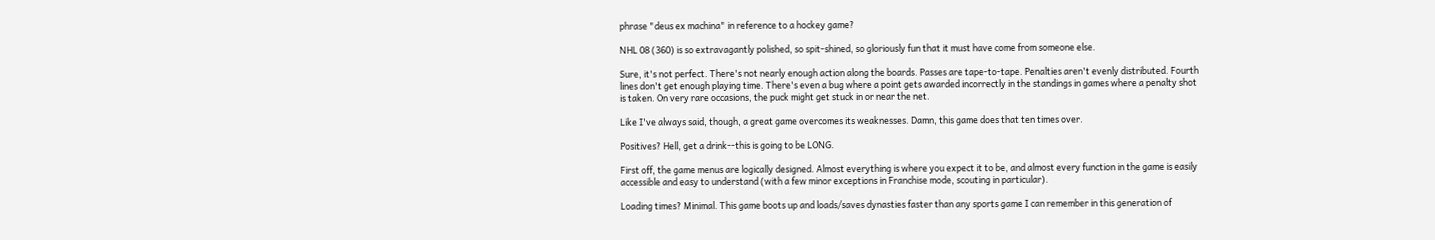phrase "deus ex machina" in reference to a hockey game?

NHL 08 (360) is so extravagantly polished, so spit-shined, so gloriously fun that it must have come from someone else.

Sure, it's not perfect. There's not nearly enough action along the boards. Passes are tape-to-tape. Penalties aren't evenly distributed. Fourth lines don't get enough playing time. There's even a bug where a point gets awarded incorrectly in the standings in games where a penalty shot is taken. On very rare occasions, the puck might get stuck in or near the net.

Like I've always said, though, a great game overcomes its weaknesses. Damn, this game does that ten times over.

Positives? Hell, get a drink--this is going to be LONG.

First off, the game menus are logically designed. Almost everything is where you expect it to be, and almost every function in the game is easily accessible and easy to understand (with a few minor exceptions in Franchise mode, scouting in particular).

Loading times? Minimal. This game boots up and loads/saves dynasties faster than any sports game I can remember in this generation of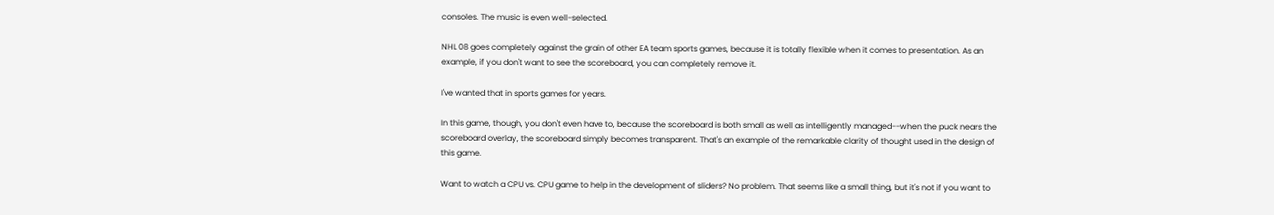consoles. The music is even well-selected.

NHL 08 goes completely against the grain of other EA team sports games, because it is totally flexible when it comes to presentation. As an example, if you don't want to see the scoreboard, you can completely remove it.

I've wanted that in sports games for years.

In this game, though, you don't even have to, because the scoreboard is both small as well as intelligently managed--when the puck nears the scoreboard overlay, the scoreboard simply becomes transparent. That's an example of the remarkable clarity of thought used in the design of this game.

Want to watch a CPU vs. CPU game to help in the development of sliders? No problem. That seems like a small thing, but it's not if you want to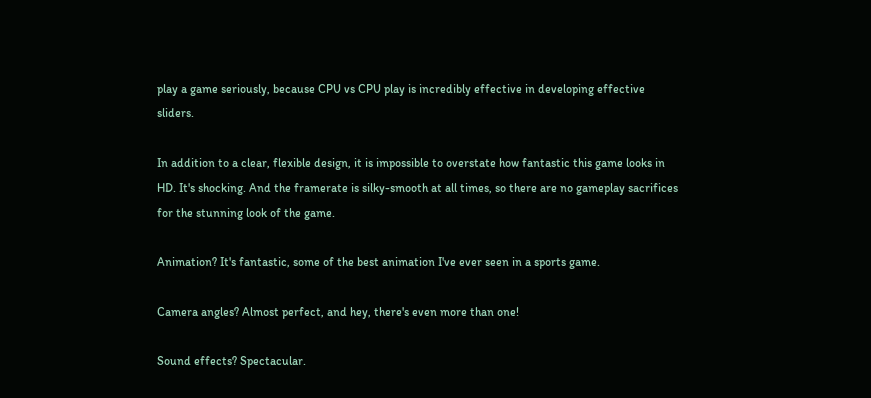play a game seriously, because CPU vs CPU play is incredibly effective in developing effective sliders.

In addition to a clear, flexible design, it is impossible to overstate how fantastic this game looks in HD. It's shocking. And the framerate is silky-smooth at all times, so there are no gameplay sacrifices for the stunning look of the game.

Animation? It's fantastic, some of the best animation I've ever seen in a sports game.

Camera angles? Almost perfect, and hey, there's even more than one!

Sound effects? Spectacular.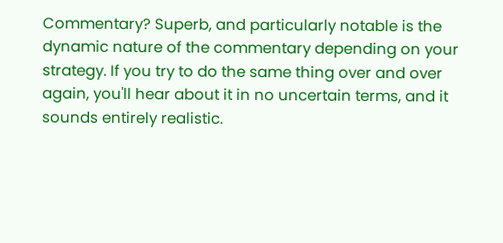Commentary? Superb, and particularly notable is the dynamic nature of the commentary depending on your strategy. If you try to do the same thing over and over again, you'll hear about it in no uncertain terms, and it sounds entirely realistic.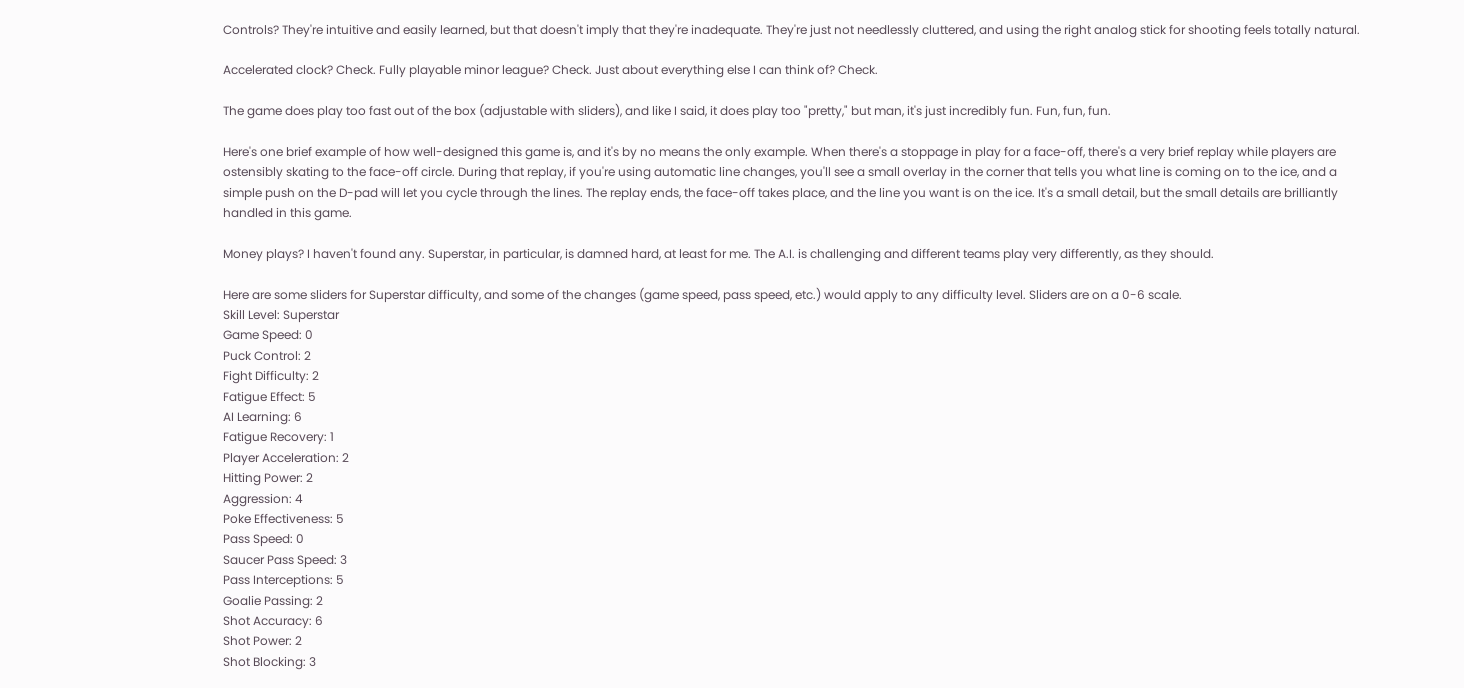Controls? They're intuitive and easily learned, but that doesn't imply that they're inadequate. They're just not needlessly cluttered, and using the right analog stick for shooting feels totally natural.

Accelerated clock? Check. Fully playable minor league? Check. Just about everything else I can think of? Check.

The game does play too fast out of the box (adjustable with sliders), and like I said, it does play too "pretty," but man, it's just incredibly fun. Fun, fun, fun.

Here's one brief example of how well-designed this game is, and it's by no means the only example. When there's a stoppage in play for a face-off, there's a very brief replay while players are ostensibly skating to the face-off circle. During that replay, if you're using automatic line changes, you'll see a small overlay in the corner that tells you what line is coming on to the ice, and a simple push on the D-pad will let you cycle through the lines. The replay ends, the face-off takes place, and the line you want is on the ice. It's a small detail, but the small details are brilliantly handled in this game.

Money plays? I haven't found any. Superstar, in particular, is damned hard, at least for me. The A.I. is challenging and different teams play very differently, as they should.

Here are some sliders for Superstar difficulty, and some of the changes (game speed, pass speed, etc.) would apply to any difficulty level. Sliders are on a 0-6 scale.
Skill Level: Superstar
Game Speed: 0
Puck Control: 2
Fight Difficulty: 2
Fatigue Effect: 5
AI Learning: 6
Fatigue Recovery: 1
Player Acceleration: 2
Hitting Power: 2
Aggression: 4
Poke Effectiveness: 5
Pass Speed: 0
Saucer Pass Speed: 3
Pass Interceptions: 5
Goalie Passing: 2
Shot Accuracy: 6
Shot Power: 2
Shot Blocking: 3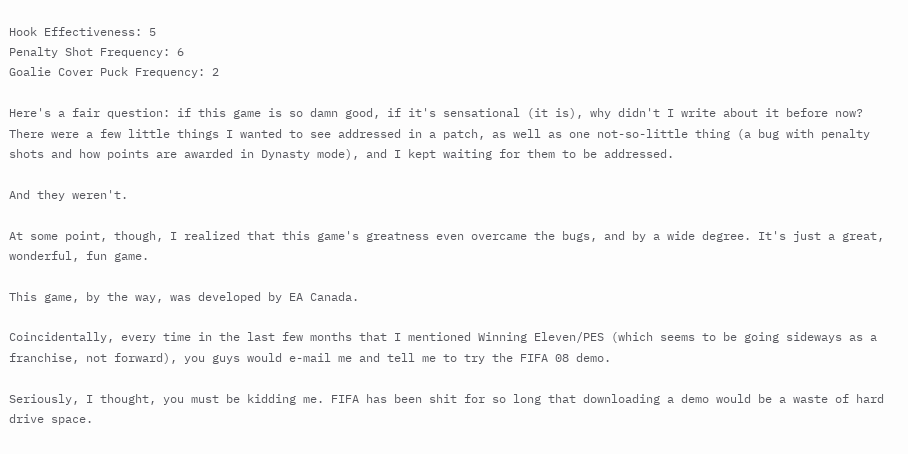Hook Effectiveness: 5
Penalty Shot Frequency: 6
Goalie Cover Puck Frequency: 2

Here's a fair question: if this game is so damn good, if it's sensational (it is), why didn't I write about it before now? There were a few little things I wanted to see addressed in a patch, as well as one not-so-little thing (a bug with penalty shots and how points are awarded in Dynasty mode), and I kept waiting for them to be addressed.

And they weren't.

At some point, though, I realized that this game's greatness even overcame the bugs, and by a wide degree. It's just a great, wonderful, fun game.

This game, by the way, was developed by EA Canada.

Coincidentally, every time in the last few months that I mentioned Winning Eleven/PES (which seems to be going sideways as a franchise, not forward), you guys would e-mail me and tell me to try the FIFA 08 demo.

Seriously, I thought, you must be kidding me. FIFA has been shit for so long that downloading a demo would be a waste of hard drive space.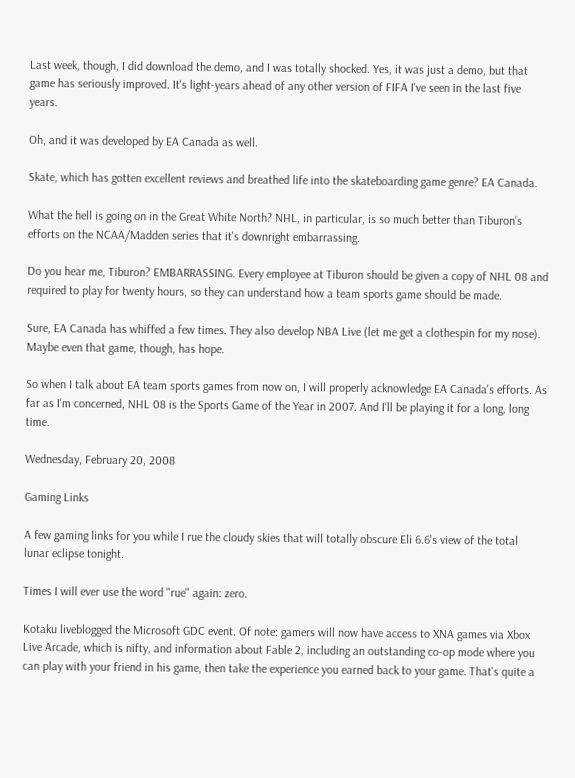Last week, though, I did download the demo, and I was totally shocked. Yes, it was just a demo, but that game has seriously improved. It's light-years ahead of any other version of FIFA I've seen in the last five years.

Oh, and it was developed by EA Canada as well.

Skate, which has gotten excellent reviews and breathed life into the skateboarding game genre? EA Canada.

What the hell is going on in the Great White North? NHL, in particular, is so much better than Tiburon's efforts on the NCAA/Madden series that it's downright embarrassing.

Do you hear me, Tiburon? EMBARRASSING. Every employee at Tiburon should be given a copy of NHL 08 and required to play for twenty hours, so they can understand how a team sports game should be made.

Sure, EA Canada has whiffed a few times. They also develop NBA Live (let me get a clothespin for my nose). Maybe even that game, though, has hope.

So when I talk about EA team sports games from now on, I will properly acknowledge EA Canada's efforts. As far as I'm concerned, NHL 08 is the Sports Game of the Year in 2007. And I'll be playing it for a long, long time.

Wednesday, February 20, 2008

Gaming Links

A few gaming links for you while I rue the cloudy skies that will totally obscure Eli 6.6's view of the total lunar eclipse tonight.

Times I will ever use the word "rue" again: zero.

Kotaku liveblogged the Microsoft GDC event. Of note: gamers will now have access to XNA games via Xbox Live Arcade, which is nifty, and information about Fable 2, including an outstanding co-op mode where you can play with your friend in his game, then take the experience you earned back to your game. That's quite a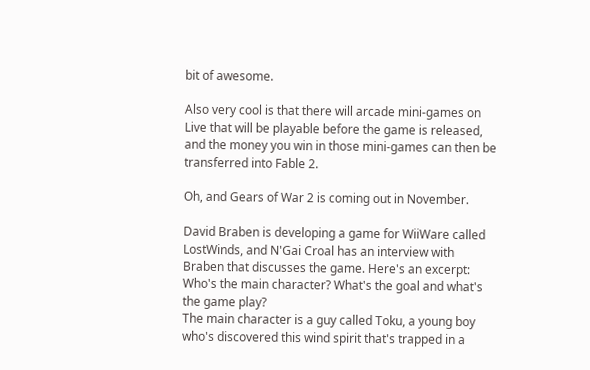bit of awesome.

Also very cool is that there will arcade mini-games on Live that will be playable before the game is released, and the money you win in those mini-games can then be transferred into Fable 2.

Oh, and Gears of War 2 is coming out in November.

David Braben is developing a game for WiiWare called LostWinds, and N'Gai Croal has an interview with Braben that discusses the game. Here's an excerpt:
Who's the main character? What's the goal and what's the game play?
The main character is a guy called Toku, a young boy who's discovered this wind spirit that's trapped in a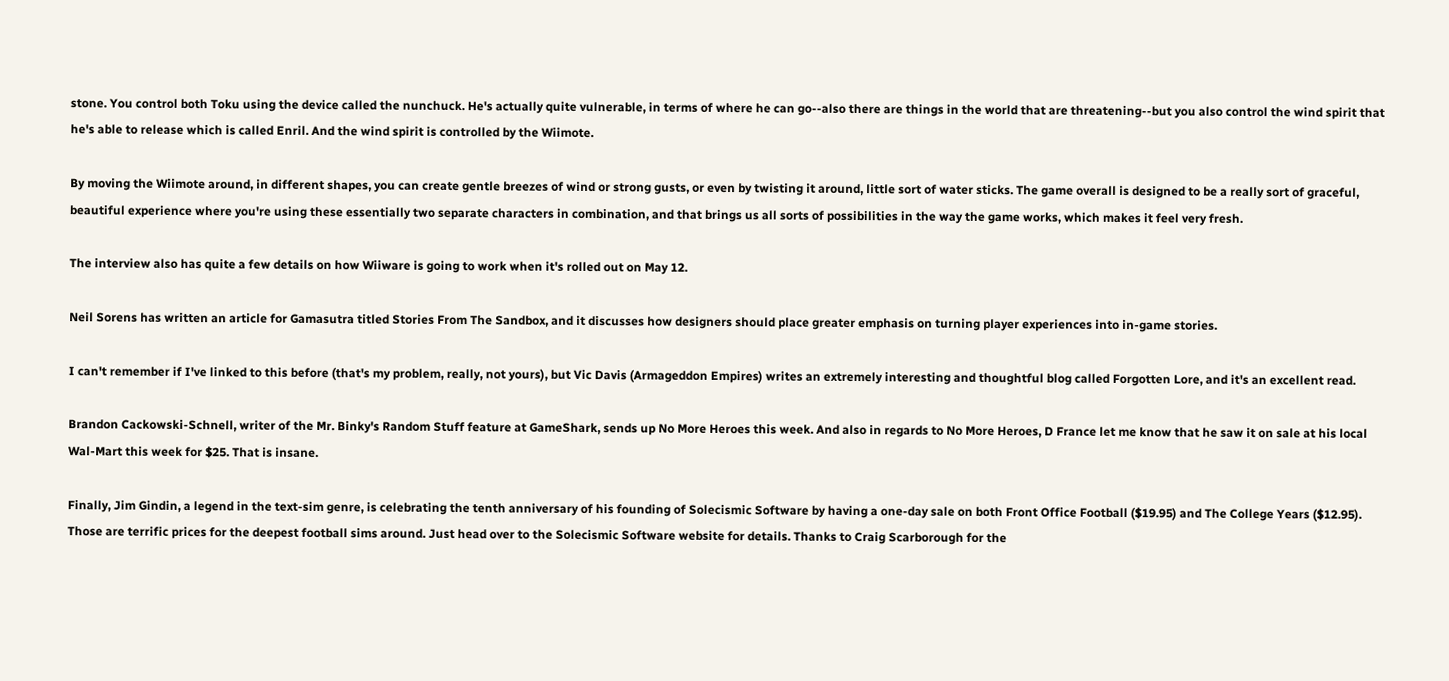stone. You control both Toku using the device called the nunchuck. He's actually quite vulnerable, in terms of where he can go--also there are things in the world that are threatening--but you also control the wind spirit that he's able to release which is called Enril. And the wind spirit is controlled by the Wiimote.

By moving the Wiimote around, in different shapes, you can create gentle breezes of wind or strong gusts, or even by twisting it around, little sort of water sticks. The game overall is designed to be a really sort of graceful, beautiful experience where you're using these essentially two separate characters in combination, and that brings us all sorts of possibilities in the way the game works, which makes it feel very fresh.

The interview also has quite a few details on how Wiiware is going to work when it's rolled out on May 12.

Neil Sorens has written an article for Gamasutra titled Stories From The Sandbox, and it discusses how designers should place greater emphasis on turning player experiences into in-game stories.

I can't remember if I've linked to this before (that's my problem, really, not yours), but Vic Davis (Armageddon Empires) writes an extremely interesting and thoughtful blog called Forgotten Lore, and it's an excellent read.

Brandon Cackowski-Schnell, writer of the Mr. Binky's Random Stuff feature at GameShark, sends up No More Heroes this week. And also in regards to No More Heroes, D France let me know that he saw it on sale at his local Wal-Mart this week for $25. That is insane.

Finally, Jim Gindin, a legend in the text-sim genre, is celebrating the tenth anniversary of his founding of Solecismic Software by having a one-day sale on both Front Office Football ($19.95) and The College Years ($12.95). Those are terrific prices for the deepest football sims around. Just head over to the Solecismic Software website for details. Thanks to Craig Scarborough for the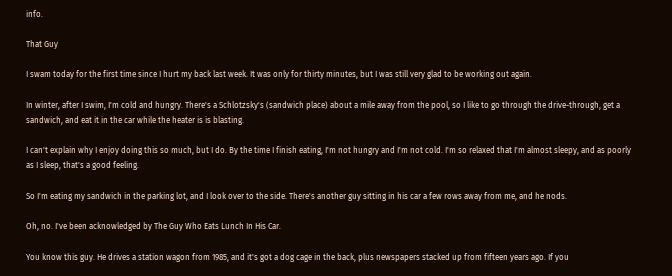info.

That Guy

I swam today for the first time since I hurt my back last week. It was only for thirty minutes, but I was still very glad to be working out again.

In winter, after I swim, I'm cold and hungry. There's a Schlotzsky's (sandwich place) about a mile away from the pool, so I like to go through the drive-through, get a sandwich, and eat it in the car while the heater is is blasting.

I can't explain why I enjoy doing this so much, but I do. By the time I finish eating, I'm not hungry and I'm not cold. I'm so relaxed that I'm almost sleepy, and as poorly as I sleep, that's a good feeling.

So I'm eating my sandwich in the parking lot, and I look over to the side. There's another guy sitting in his car a few rows away from me, and he nods.

Oh, no. I've been acknowledged by The Guy Who Eats Lunch In His Car.

You know this guy. He drives a station wagon from 1985, and it's got a dog cage in the back, plus newspapers stacked up from fifteen years ago. If you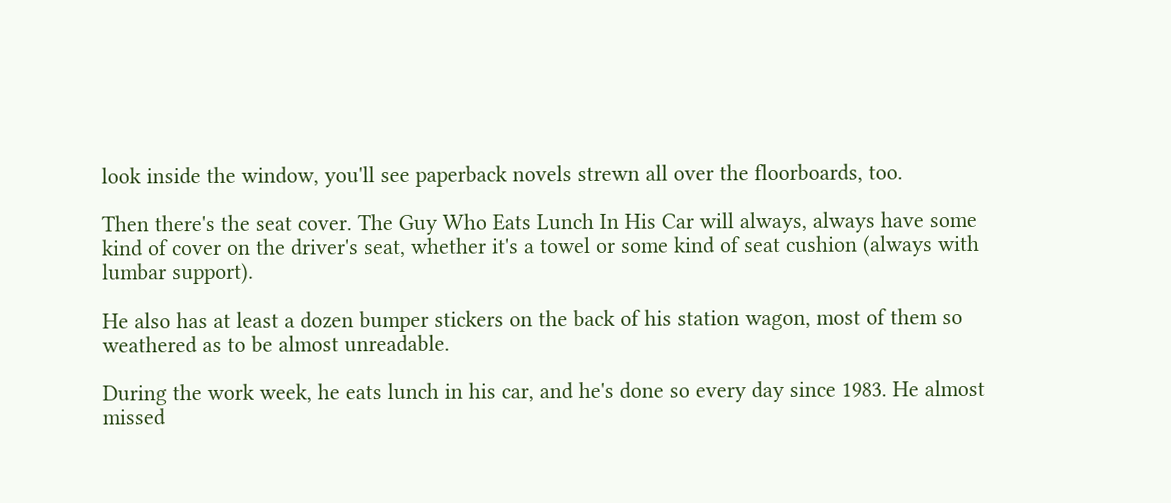look inside the window, you'll see paperback novels strewn all over the floorboards, too.

Then there's the seat cover. The Guy Who Eats Lunch In His Car will always, always have some kind of cover on the driver's seat, whether it's a towel or some kind of seat cushion (always with lumbar support).

He also has at least a dozen bumper stickers on the back of his station wagon, most of them so weathered as to be almost unreadable.

During the work week, he eats lunch in his car, and he's done so every day since 1983. He almost missed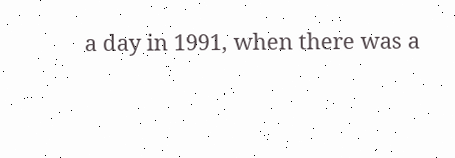a day in 1991, when there was a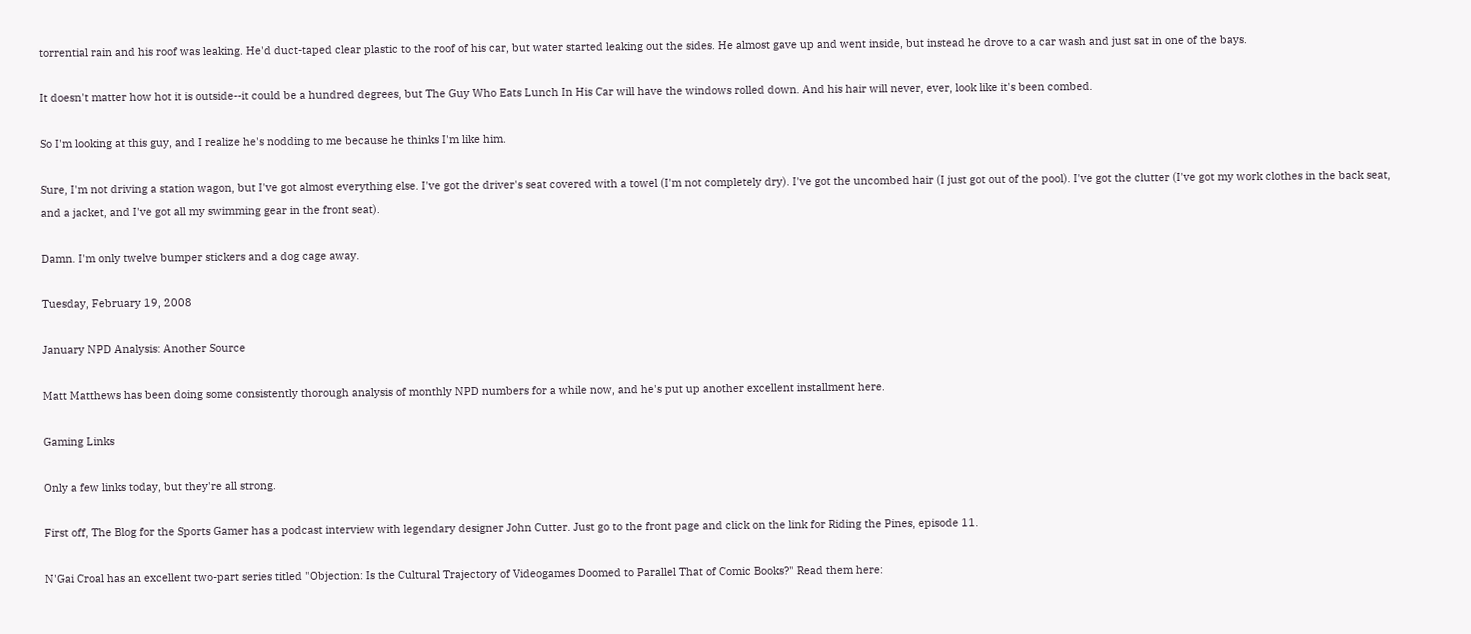torrential rain and his roof was leaking. He'd duct-taped clear plastic to the roof of his car, but water started leaking out the sides. He almost gave up and went inside, but instead he drove to a car wash and just sat in one of the bays.

It doesn't matter how hot it is outside--it could be a hundred degrees, but The Guy Who Eats Lunch In His Car will have the windows rolled down. And his hair will never, ever, look like it's been combed.

So I'm looking at this guy, and I realize he's nodding to me because he thinks I'm like him.

Sure, I'm not driving a station wagon, but I've got almost everything else. I've got the driver's seat covered with a towel (I'm not completely dry). I've got the uncombed hair (I just got out of the pool). I've got the clutter (I've got my work clothes in the back seat, and a jacket, and I've got all my swimming gear in the front seat).

Damn. I'm only twelve bumper stickers and a dog cage away.

Tuesday, February 19, 2008

January NPD Analysis: Another Source

Matt Matthews has been doing some consistently thorough analysis of monthly NPD numbers for a while now, and he's put up another excellent installment here.

Gaming Links

Only a few links today, but they're all strong.

First off, The Blog for the Sports Gamer has a podcast interview with legendary designer John Cutter. Just go to the front page and click on the link for Riding the Pines, episode 11.

N'Gai Croal has an excellent two-part series titled "Objection: Is the Cultural Trajectory of Videogames Doomed to Parallel That of Comic Books?" Read them here: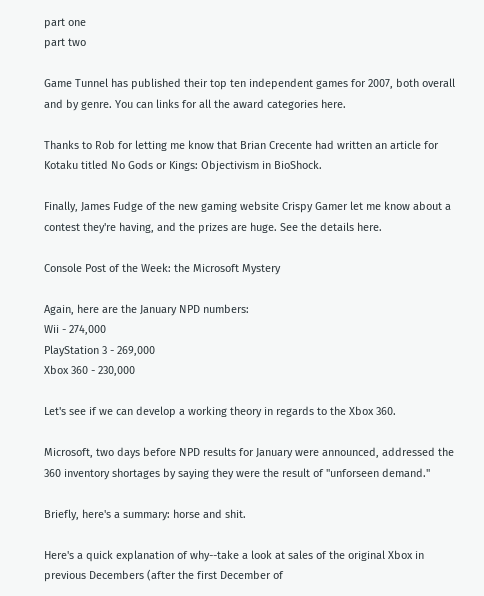part one
part two

Game Tunnel has published their top ten independent games for 2007, both overall and by genre. You can links for all the award categories here.

Thanks to Rob for letting me know that Brian Crecente had written an article for Kotaku titled No Gods or Kings: Objectivism in BioShock.

Finally, James Fudge of the new gaming website Crispy Gamer let me know about a contest they're having, and the prizes are huge. See the details here.

Console Post of the Week: the Microsoft Mystery

Again, here are the January NPD numbers:
Wii - 274,000
PlayStation 3 - 269,000
Xbox 360 - 230,000

Let's see if we can develop a working theory in regards to the Xbox 360.

Microsoft, two days before NPD results for January were announced, addressed the 360 inventory shortages by saying they were the result of "unforseen demand."

Briefly, here's a summary: horse and shit.

Here's a quick explanation of why--take a look at sales of the original Xbox in previous Decembers (after the first December of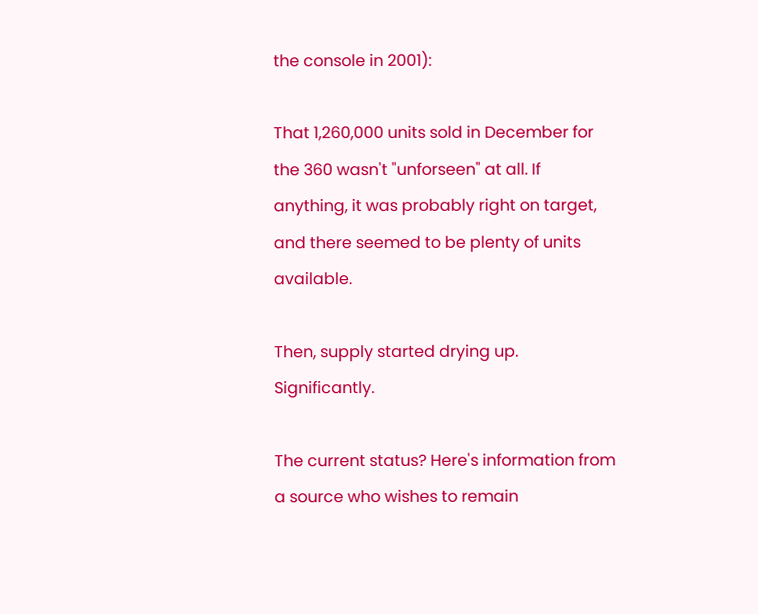the console in 2001):

That 1,260,000 units sold in December for the 360 wasn't "unforseen" at all. If anything, it was probably right on target, and there seemed to be plenty of units available.

Then, supply started drying up. Significantly.

The current status? Here's information from a source who wishes to remain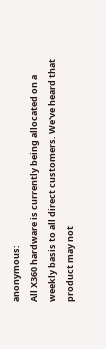anonymous:
All X360 hardware is currently being allocated on a weekly basis to all direct customers. We've heard that product may not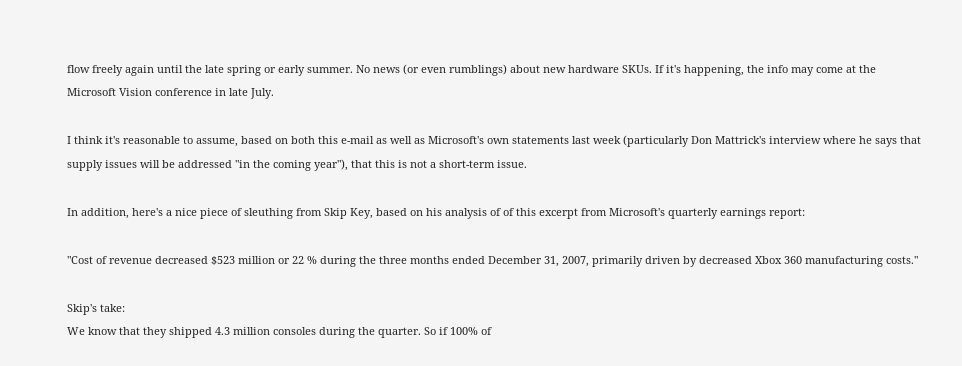flow freely again until the late spring or early summer. No news (or even rumblings) about new hardware SKUs. If it's happening, the info may come at the Microsoft Vision conference in late July.

I think it's reasonable to assume, based on both this e-mail as well as Microsoft's own statements last week (particularly Don Mattrick's interview where he says that supply issues will be addressed "in the coming year"), that this is not a short-term issue.

In addition, here's a nice piece of sleuthing from Skip Key, based on his analysis of of this excerpt from Microsoft's quarterly earnings report:

"Cost of revenue decreased $523 million or 22 % during the three months ended December 31, 2007, primarily driven by decreased Xbox 360 manufacturing costs."

Skip's take:
We know that they shipped 4.3 million consoles during the quarter. So if 100% of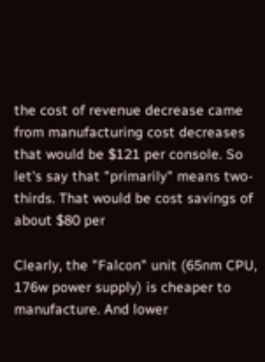the cost of revenue decrease came from manufacturing cost decreases that would be $121 per console. So let's say that "primarily" means two-thirds. That would be cost savings of about $80 per

Clearly, the "Falcon" unit (65nm CPU, 176w power supply) is cheaper to manufacture. And lower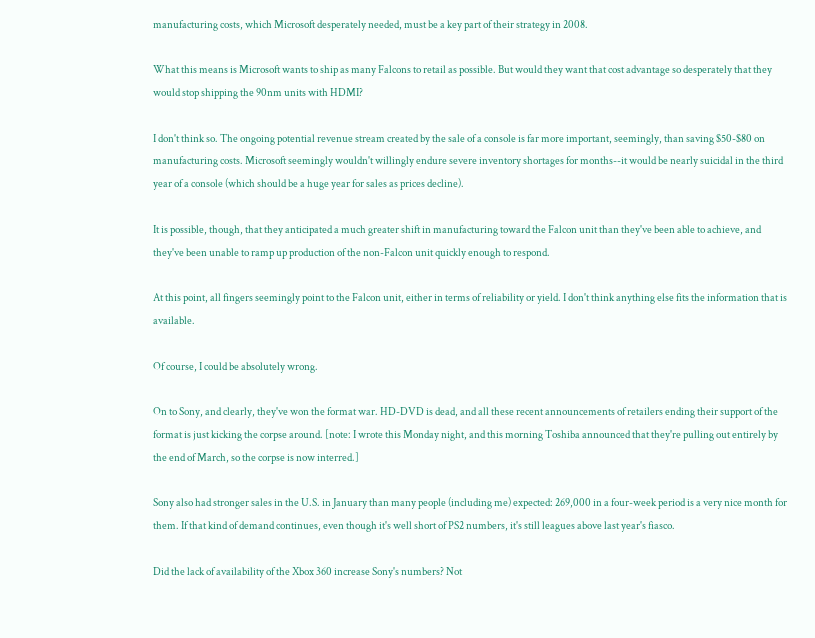manufacturing costs, which Microsoft desperately needed, must be a key part of their strategy in 2008.

What this means is Microsoft wants to ship as many Falcons to retail as possible. But would they want that cost advantage so desperately that they would stop shipping the 90nm units with HDMI?

I don't think so. The ongoing potential revenue stream created by the sale of a console is far more important, seemingly, than saving $50-$80 on manufacturing costs. Microsoft seemingly wouldn't willingly endure severe inventory shortages for months--it would be nearly suicidal in the third year of a console (which should be a huge year for sales as prices decline).

It is possible, though, that they anticipated a much greater shift in manufacturing toward the Falcon unit than they've been able to achieve, and they've been unable to ramp up production of the non-Falcon unit quickly enough to respond.

At this point, all fingers seemingly point to the Falcon unit, either in terms of reliability or yield. I don't think anything else fits the information that is available.

Of course, I could be absolutely wrong.

On to Sony, and clearly, they've won the format war. HD-DVD is dead, and all these recent announcements of retailers ending their support of the format is just kicking the corpse around. [note: I wrote this Monday night, and this morning Toshiba announced that they're pulling out entirely by the end of March, so the corpse is now interred.]

Sony also had stronger sales in the U.S. in January than many people (including me) expected: 269,000 in a four-week period is a very nice month for them. If that kind of demand continues, even though it's well short of PS2 numbers, it's still leagues above last year's fiasco.

Did the lack of availability of the Xbox 360 increase Sony's numbers? Not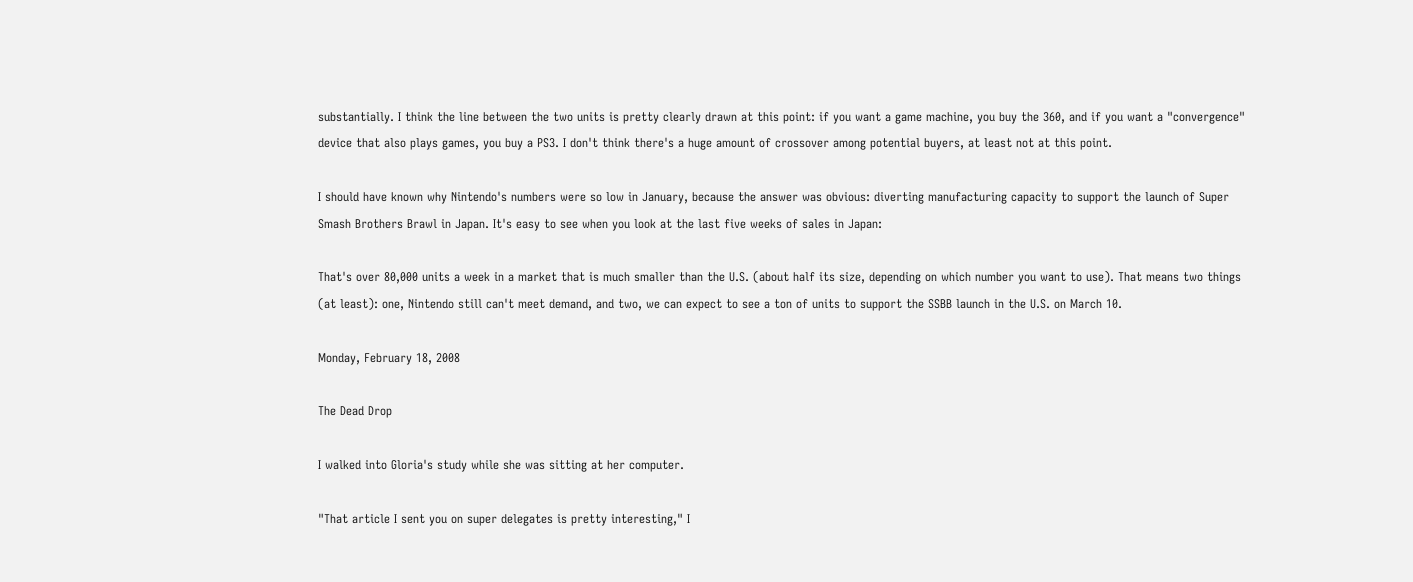substantially. I think the line between the two units is pretty clearly drawn at this point: if you want a game machine, you buy the 360, and if you want a "convergence" device that also plays games, you buy a PS3. I don't think there's a huge amount of crossover among potential buyers, at least not at this point.

I should have known why Nintendo's numbers were so low in January, because the answer was obvious: diverting manufacturing capacity to support the launch of Super Smash Brothers Brawl in Japan. It's easy to see when you look at the last five weeks of sales in Japan:

That's over 80,000 units a week in a market that is much smaller than the U.S. (about half its size, depending on which number you want to use). That means two things (at least): one, Nintendo still can't meet demand, and two, we can expect to see a ton of units to support the SSBB launch in the U.S. on March 10.

Monday, February 18, 2008

The Dead Drop

I walked into Gloria's study while she was sitting at her computer.

"That article I sent you on super delegates is pretty interesting," I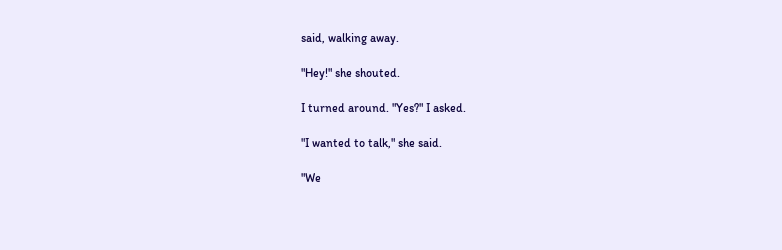said, walking away.

"Hey!" she shouted.

I turned around. "Yes?" I asked.

"I wanted to talk," she said.

"We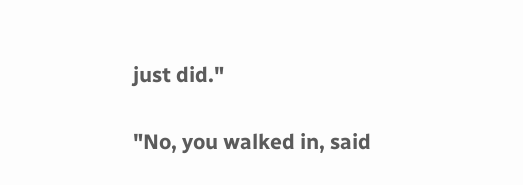just did."

"No, you walked in, said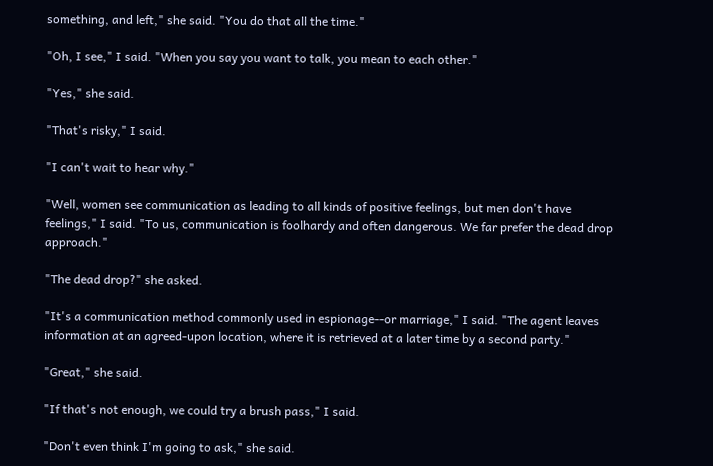something, and left," she said. "You do that all the time."

"Oh, I see," I said. "When you say you want to talk, you mean to each other."

"Yes," she said.

"That's risky," I said.

"I can't wait to hear why."

"Well, women see communication as leading to all kinds of positive feelings, but men don't have feelings," I said. "To us, communication is foolhardy and often dangerous. We far prefer the dead drop approach."

"The dead drop?" she asked.

"It's a communication method commonly used in espionage--or marriage," I said. "The agent leaves information at an agreed-upon location, where it is retrieved at a later time by a second party."

"Great," she said.

"If that's not enough, we could try a brush pass," I said.

"Don't even think I'm going to ask," she said.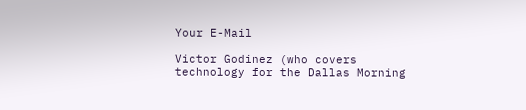Your E-Mail

Victor Godinez (who covers technology for the Dallas Morning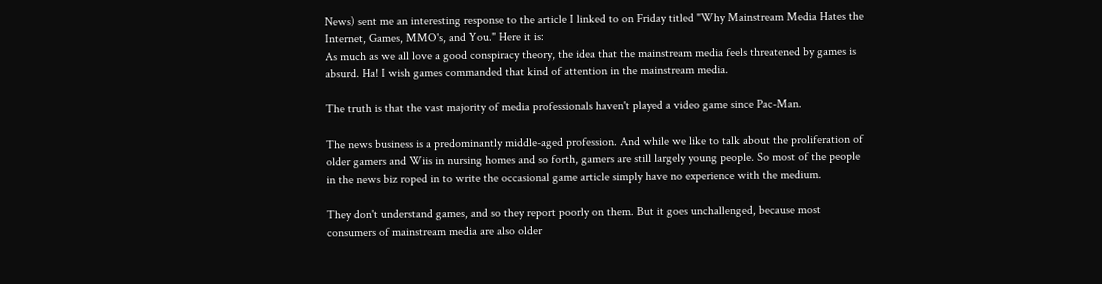News) sent me an interesting response to the article I linked to on Friday titled "Why Mainstream Media Hates the Internet, Games, MMO's, and You." Here it is:
As much as we all love a good conspiracy theory, the idea that the mainstream media feels threatened by games is absurd. Ha! I wish games commanded that kind of attention in the mainstream media.

The truth is that the vast majority of media professionals haven't played a video game since Pac-Man.

The news business is a predominantly middle-aged profession. And while we like to talk about the proliferation of older gamers and Wiis in nursing homes and so forth, gamers are still largely young people. So most of the people in the news biz roped in to write the occasional game article simply have no experience with the medium.

They don't understand games, and so they report poorly on them. But it goes unchallenged, because most consumers of mainstream media are also older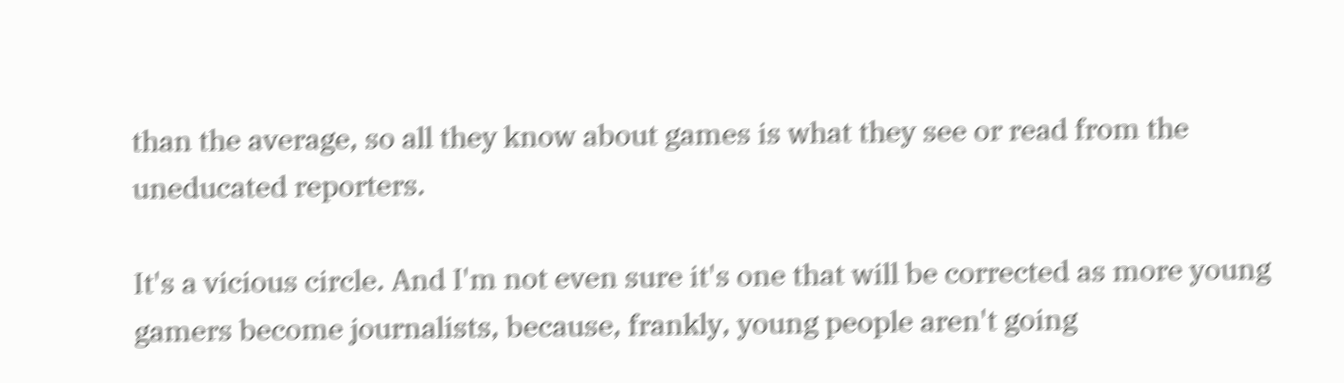than the average, so all they know about games is what they see or read from the uneducated reporters.

It's a vicious circle. And I'm not even sure it's one that will be corrected as more young gamers become journalists, because, frankly, young people aren't going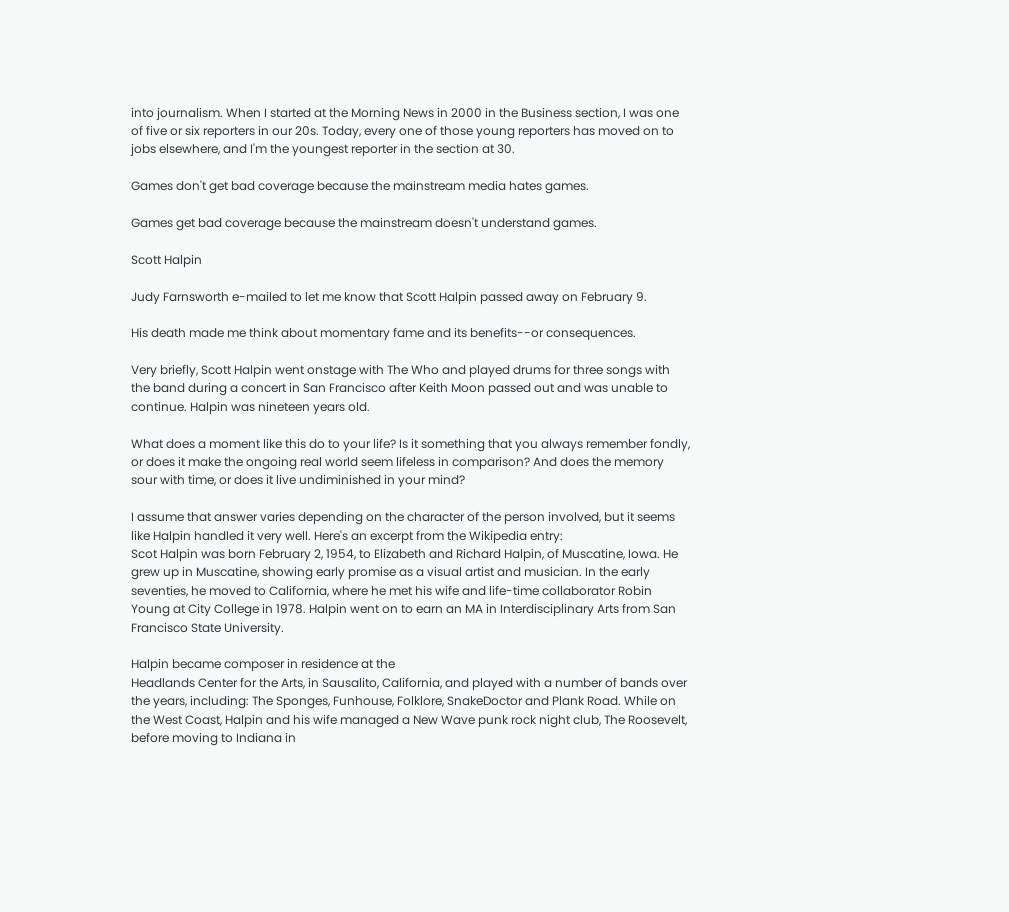into journalism. When I started at the Morning News in 2000 in the Business section, I was one of five or six reporters in our 20s. Today, every one of those young reporters has moved on to jobs elsewhere, and I'm the youngest reporter in the section at 30.

Games don't get bad coverage because the mainstream media hates games.

Games get bad coverage because the mainstream doesn't understand games.

Scott Halpin

Judy Farnsworth e-mailed to let me know that Scott Halpin passed away on February 9.

His death made me think about momentary fame and its benefits--or consequences.

Very briefly, Scott Halpin went onstage with The Who and played drums for three songs with the band during a concert in San Francisco after Keith Moon passed out and was unable to continue. Halpin was nineteen years old.

What does a moment like this do to your life? Is it something that you always remember fondly, or does it make the ongoing real world seem lifeless in comparison? And does the memory sour with time, or does it live undiminished in your mind?

I assume that answer varies depending on the character of the person involved, but it seems like Halpin handled it very well. Here's an excerpt from the Wikipedia entry:
Scot Halpin was born February 2, 1954, to Elizabeth and Richard Halpin, of Muscatine, Iowa. He grew up in Muscatine, showing early promise as a visual artist and musician. In the early seventies, he moved to California, where he met his wife and life-time collaborator Robin Young at City College in 1978. Halpin went on to earn an MA in Interdisciplinary Arts from San Francisco State University.

Halpin became composer in residence at the
Headlands Center for the Arts, in Sausalito, California, and played with a number of bands over the years, including: The Sponges, Funhouse, Folklore, SnakeDoctor and Plank Road. While on the West Coast, Halpin and his wife managed a New Wave punk rock night club, The Roosevelt, before moving to Indiana in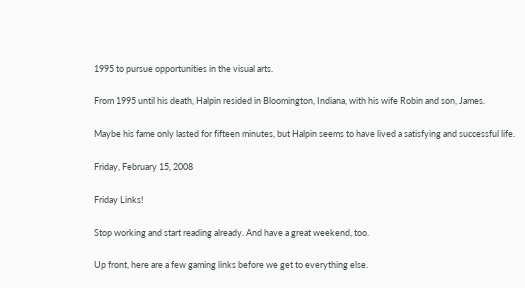1995 to pursue opportunities in the visual arts.

From 1995 until his death, Halpin resided in Bloomington, Indiana, with his wife Robin and son, James.

Maybe his fame only lasted for fifteen minutes, but Halpin seems to have lived a satisfying and successful life.

Friday, February 15, 2008

Friday Links!

Stop working and start reading already. And have a great weekend, too.

Up front, here are a few gaming links before we get to everything else.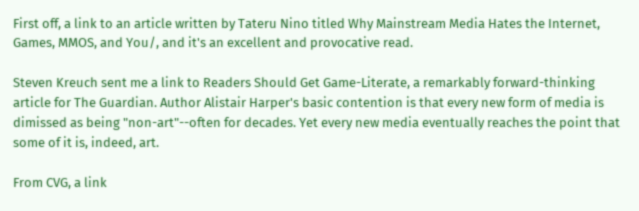First off, a link to an article written by Tateru Nino titled Why Mainstream Media Hates the Internet, Games, MMOS, and You/, and it's an excellent and provocative read.

Steven Kreuch sent me a link to Readers Should Get Game-Literate, a remarkably forward-thinking article for The Guardian. Author Alistair Harper's basic contention is that every new form of media is dimissed as being "non-art"--often for decades. Yet every new media eventually reaches the point that some of it is, indeed, art.

From CVG, a link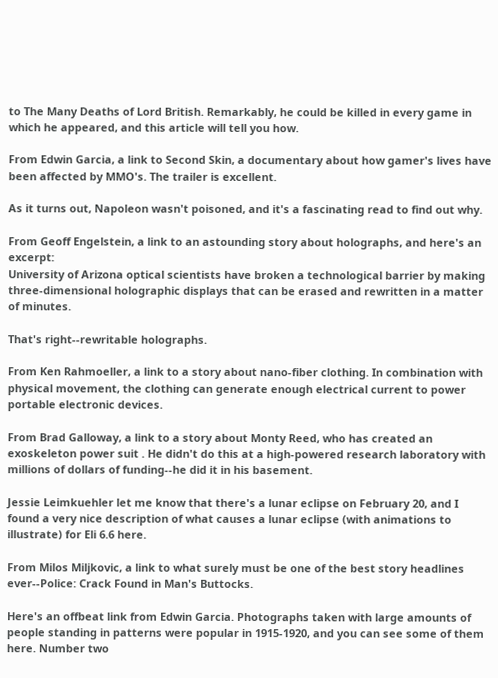to The Many Deaths of Lord British. Remarkably, he could be killed in every game in which he appeared, and this article will tell you how.

From Edwin Garcia, a link to Second Skin, a documentary about how gamer's lives have been affected by MMO's. The trailer is excellent.

As it turns out, Napoleon wasn't poisoned, and it's a fascinating read to find out why.

From Geoff Engelstein, a link to an astounding story about holographs, and here's an excerpt:
University of Arizona optical scientists have broken a technological barrier by making three-dimensional holographic displays that can be erased and rewritten in a matter of minutes.

That's right--rewritable holographs.

From Ken Rahmoeller, a link to a story about nano-fiber clothing. In combination with physical movement, the clothing can generate enough electrical current to power portable electronic devices.

From Brad Galloway, a link to a story about Monty Reed, who has created an exoskeleton power suit . He didn't do this at a high-powered research laboratory with millions of dollars of funding--he did it in his basement.

Jessie Leimkuehler let me know that there's a lunar eclipse on February 20, and I found a very nice description of what causes a lunar eclipse (with animations to illustrate) for Eli 6.6 here.

From Milos Miljkovic, a link to what surely must be one of the best story headlines ever--Police: Crack Found in Man's Buttocks.

Here's an offbeat link from Edwin Garcia. Photographs taken with large amounts of people standing in patterns were popular in 1915-1920, and you can see some of them here. Number two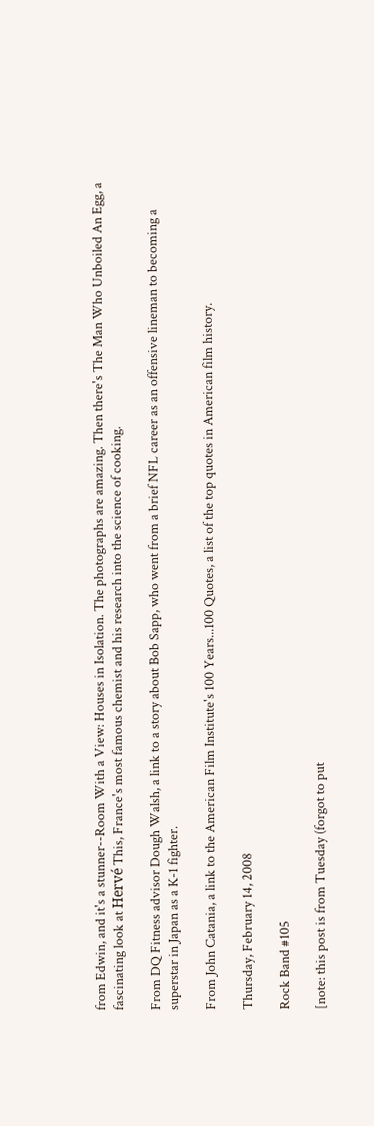from Edwin, and it's a stunner--Room With a View: Houses in Isolation. The photographs are amazing. Then there's The Man Who Unboiled An Egg, a fascinating look at Hervé This, France's most famous chemist and his research into the science of cooking.

From DQ Fitness advisor Dough Walsh, a link to a story about Bob Sapp, who went from a brief NFL career as an offensive lineman to becoming a superstar in Japan as a K-1 fighter.

From John Catania, a link to the American Film Institute's 100 Years...100 Quotes, a list of the top quotes in American film history.

Thursday, February 14, 2008

Rock Band #105

[note: this post is from Tuesday (forgot to put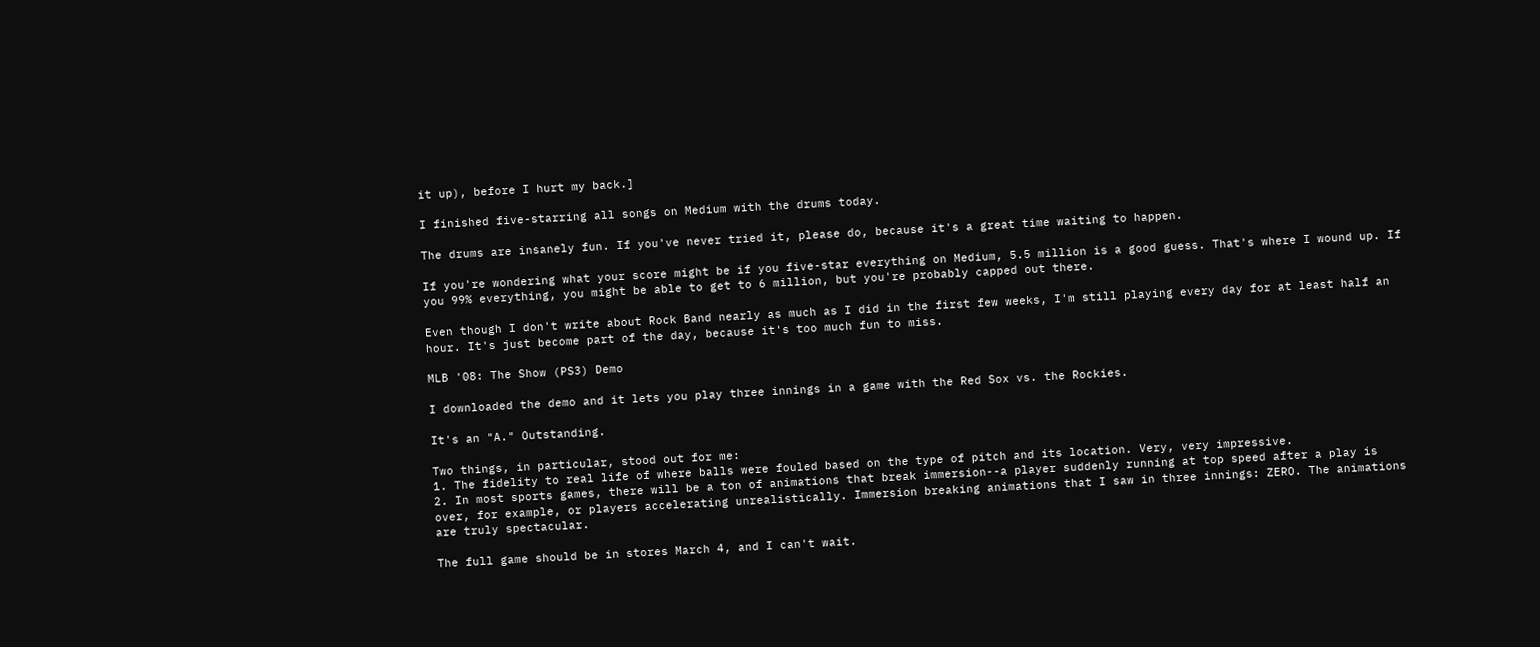it up), before I hurt my back.]

I finished five-starring all songs on Medium with the drums today.

The drums are insanely fun. If you've never tried it, please do, because it's a great time waiting to happen.

If you're wondering what your score might be if you five-star everything on Medium, 5.5 million is a good guess. That's where I wound up. If you 99% everything, you might be able to get to 6 million, but you're probably capped out there.

Even though I don't write about Rock Band nearly as much as I did in the first few weeks, I'm still playing every day for at least half an hour. It's just become part of the day, because it's too much fun to miss.

MLB '08: The Show (PS3) Demo

I downloaded the demo and it lets you play three innings in a game with the Red Sox vs. the Rockies.

It's an "A." Outstanding.

Two things, in particular, stood out for me:
1. The fidelity to real life of where balls were fouled based on the type of pitch and its location. Very, very impressive.
2. In most sports games, there will be a ton of animations that break immersion--a player suddenly running at top speed after a play is over, for example, or players accelerating unrealistically. Immersion breaking animations that I saw in three innings: ZERO. The animations are truly spectacular.

The full game should be in stores March 4, and I can't wait.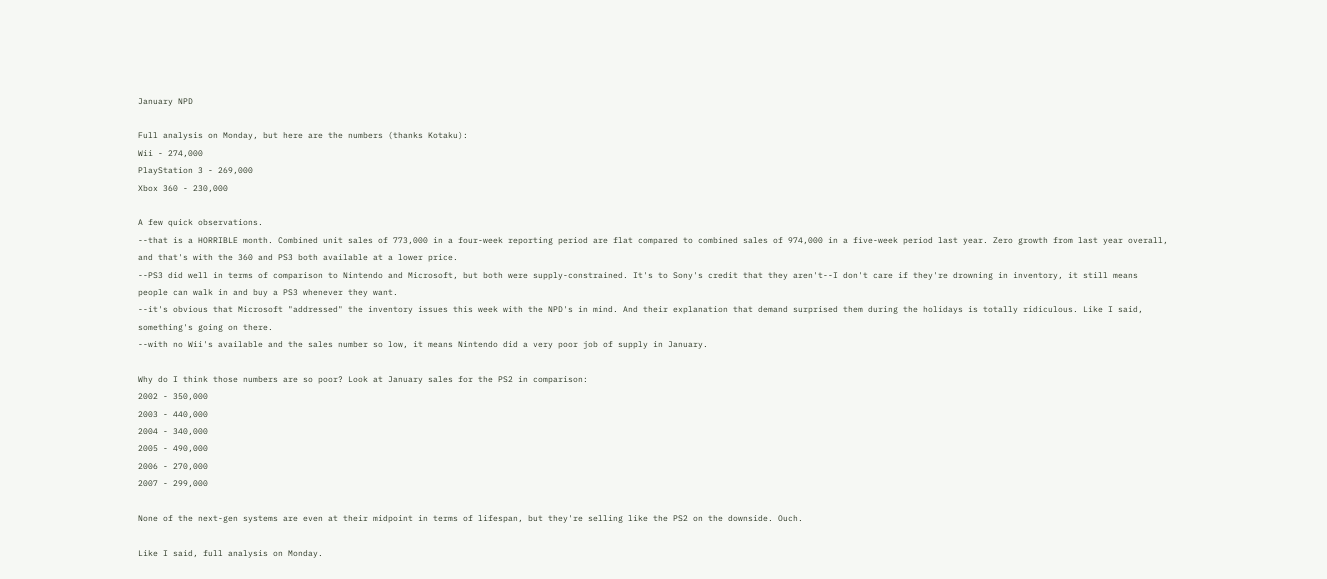January NPD

Full analysis on Monday, but here are the numbers (thanks Kotaku):
Wii - 274,000
PlayStation 3 - 269,000
Xbox 360 - 230,000

A few quick observations.
--that is a HORRIBLE month. Combined unit sales of 773,000 in a four-week reporting period are flat compared to combined sales of 974,000 in a five-week period last year. Zero growth from last year overall, and that's with the 360 and PS3 both available at a lower price.
--PS3 did well in terms of comparison to Nintendo and Microsoft, but both were supply-constrained. It's to Sony's credit that they aren't--I don't care if they're drowning in inventory, it still means people can walk in and buy a PS3 whenever they want.
--it's obvious that Microsoft "addressed" the inventory issues this week with the NPD's in mind. And their explanation that demand surprised them during the holidays is totally ridiculous. Like I said, something's going on there.
--with no Wii's available and the sales number so low, it means Nintendo did a very poor job of supply in January.

Why do I think those numbers are so poor? Look at January sales for the PS2 in comparison:
2002 - 350,000
2003 - 440,000
2004 - 340,000
2005 - 490,000
2006 - 270,000
2007 - 299,000

None of the next-gen systems are even at their midpoint in terms of lifespan, but they're selling like the PS2 on the downside. Ouch.

Like I said, full analysis on Monday.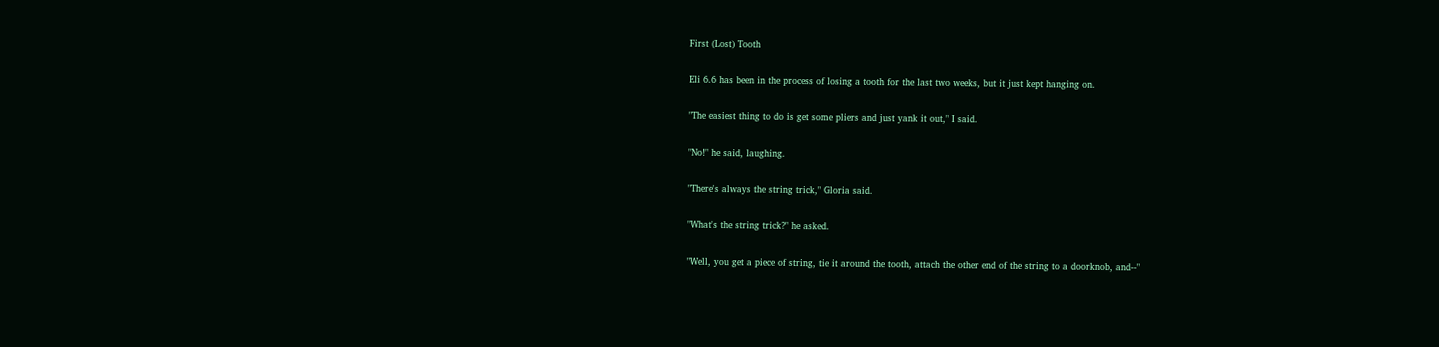First (Lost) Tooth

Eli 6.6 has been in the process of losing a tooth for the last two weeks, but it just kept hanging on.

"The easiest thing to do is get some pliers and just yank it out," I said.

"No!" he said, laughing.

"There's always the string trick," Gloria said.

"What's the string trick?" he asked.

"Well, you get a piece of string, tie it around the tooth, attach the other end of the string to a doorknob, and--"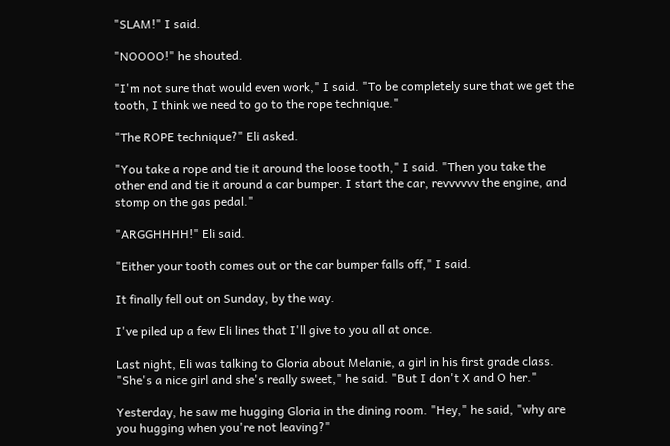"SLAM!" I said.

"NOOOO!" he shouted.

"I'm not sure that would even work," I said. "To be completely sure that we get the tooth, I think we need to go to the rope technique."

"The ROPE technique?" Eli asked.

"You take a rope and tie it around the loose tooth," I said. "Then you take the other end and tie it around a car bumper. I start the car, revvvvvv the engine, and stomp on the gas pedal."

"ARGGHHHH!" Eli said.

"Either your tooth comes out or the car bumper falls off," I said.

It finally fell out on Sunday, by the way.

I've piled up a few Eli lines that I'll give to you all at once.

Last night, Eli was talking to Gloria about Melanie, a girl in his first grade class. "She's a nice girl and she's really sweet," he said. "But I don't X and O her."

Yesterday, he saw me hugging Gloria in the dining room. "Hey," he said, "why are you hugging when you're not leaving?"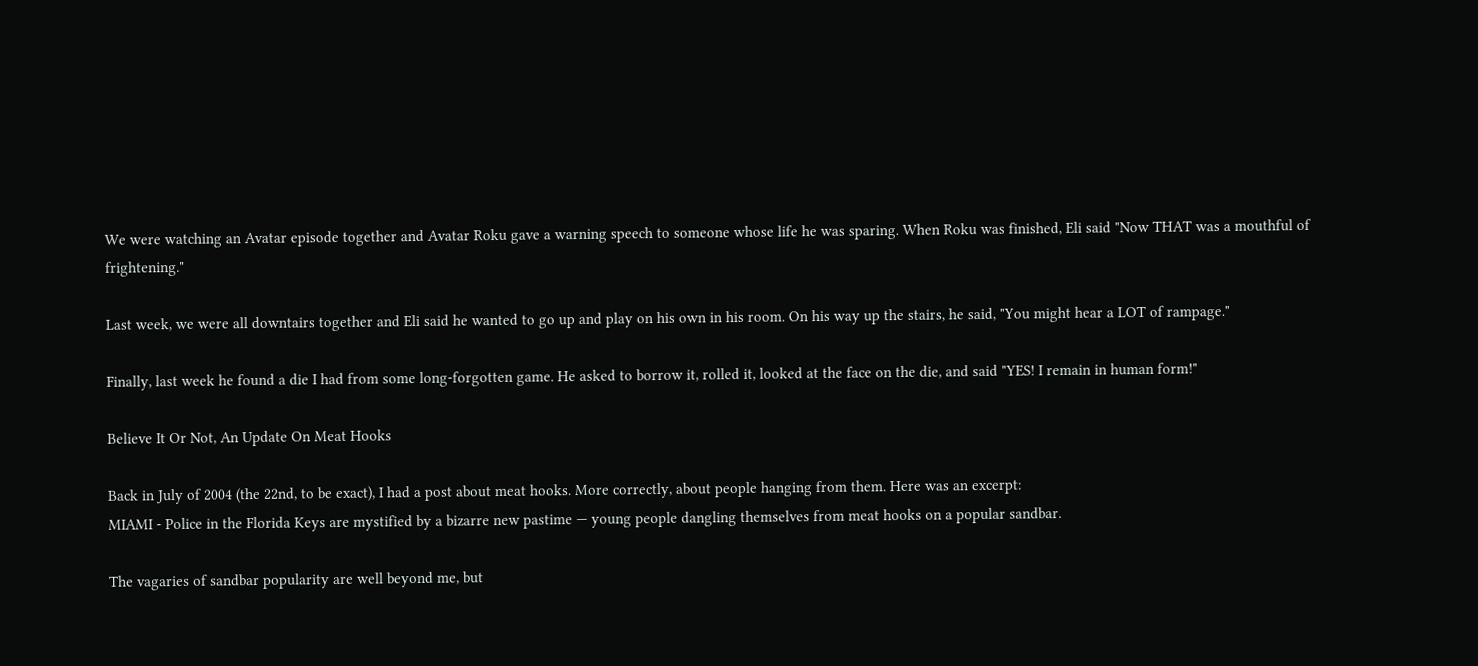We were watching an Avatar episode together and Avatar Roku gave a warning speech to someone whose life he was sparing. When Roku was finished, Eli said "Now THAT was a mouthful of frightening."

Last week, we were all downtairs together and Eli said he wanted to go up and play on his own in his room. On his way up the stairs, he said, "You might hear a LOT of rampage."

Finally, last week he found a die I had from some long-forgotten game. He asked to borrow it, rolled it, looked at the face on the die, and said "YES! I remain in human form!"

Believe It Or Not, An Update On Meat Hooks

Back in July of 2004 (the 22nd, to be exact), I had a post about meat hooks. More correctly, about people hanging from them. Here was an excerpt:
MIAMI - Police in the Florida Keys are mystified by a bizarre new pastime — young people dangling themselves from meat hooks on a popular sandbar.

The vagaries of sandbar popularity are well beyond me, but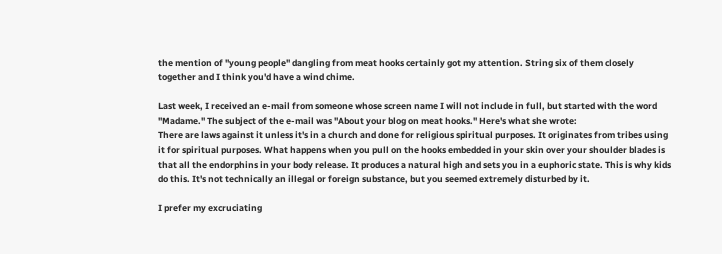the mention of "young people" dangling from meat hooks certainly got my attention. String six of them closely together and I think you'd have a wind chime.

Last week, I received an e-mail from someone whose screen name I will not include in full, but started with the word "Madame." The subject of the e-mail was "About your blog on meat hooks." Here's what she wrote:
There are laws against it unless it's in a church and done for religious spiritual purposes. It originates from tribes using it for spiritual purposes. What happens when you pull on the hooks embedded in your skin over your shoulder blades is that all the endorphins in your body release. It produces a natural high and sets you in a euphoric state. This is why kids do this. It's not technically an illegal or foreign substance, but you seemed extremely disturbed by it.

I prefer my excruciating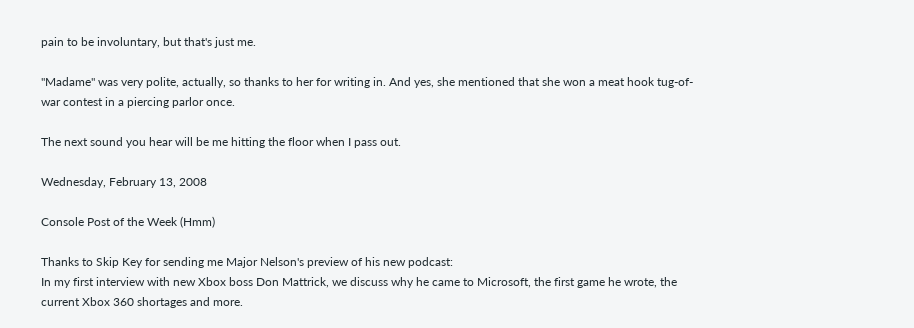pain to be involuntary, but that's just me.

"Madame" was very polite, actually, so thanks to her for writing in. And yes, she mentioned that she won a meat hook tug-of-war contest in a piercing parlor once.

The next sound you hear will be me hitting the floor when I pass out.

Wednesday, February 13, 2008

Console Post of the Week (Hmm)

Thanks to Skip Key for sending me Major Nelson's preview of his new podcast:
In my first interview with new Xbox boss Don Mattrick, we discuss why he came to Microsoft, the first game he wrote, the current Xbox 360 shortages and more.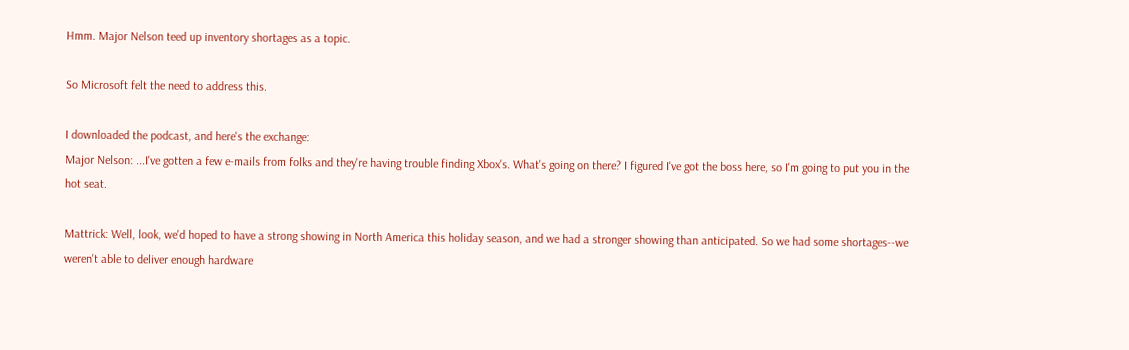Hmm. Major Nelson teed up inventory shortages as a topic.

So Microsoft felt the need to address this.

I downloaded the podcast, and here's the exchange:
Major Nelson: ...I've gotten a few e-mails from folks and they're having trouble finding Xbox's. What's going on there? I figured I've got the boss here, so I'm going to put you in the hot seat.

Mattrick: Well, look, we'd hoped to have a strong showing in North America this holiday season, and we had a stronger showing than anticipated. So we had some shortages--we weren't able to deliver enough hardware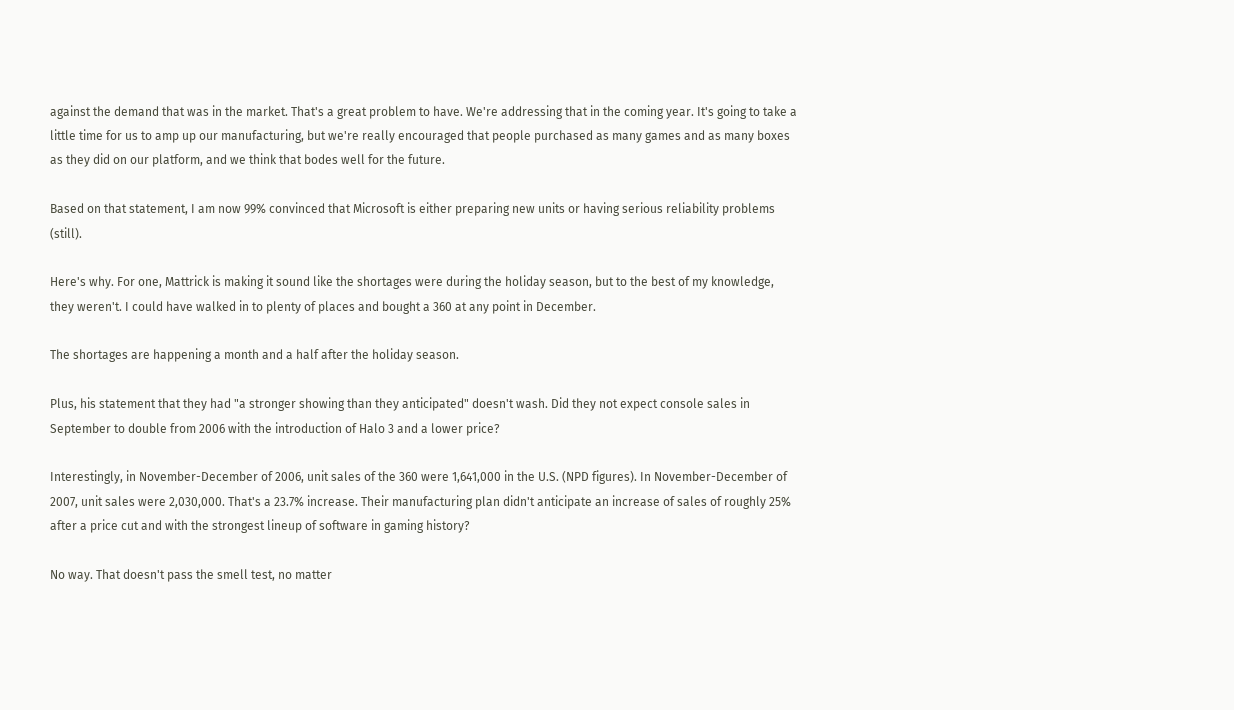against the demand that was in the market. That's a great problem to have. We're addressing that in the coming year. It's going to take a little time for us to amp up our manufacturing, but we're really encouraged that people purchased as many games and as many boxes as they did on our platform, and we think that bodes well for the future.

Based on that statement, I am now 99% convinced that Microsoft is either preparing new units or having serious reliability problems (still).

Here's why. For one, Mattrick is making it sound like the shortages were during the holiday season, but to the best of my knowledge, they weren't. I could have walked in to plenty of places and bought a 360 at any point in December.

The shortages are happening a month and a half after the holiday season.

Plus, his statement that they had "a stronger showing than they anticipated" doesn't wash. Did they not expect console sales in September to double from 2006 with the introduction of Halo 3 and a lower price?

Interestingly, in November-December of 2006, unit sales of the 360 were 1,641,000 in the U.S. (NPD figures). In November-December of 2007, unit sales were 2,030,000. That's a 23.7% increase. Their manufacturing plan didn't anticipate an increase of sales of roughly 25% after a price cut and with the strongest lineup of software in gaming history?

No way. That doesn't pass the smell test, no matter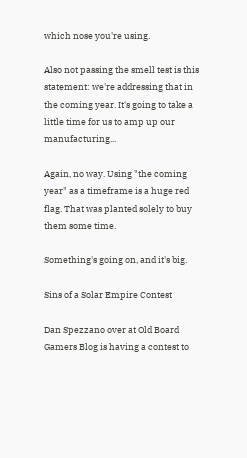which nose you're using.

Also not passing the smell test is this statement: we're addressing that in the coming year. It's going to take a little time for us to amp up our manufacturing...

Again, no way. Using "the coming year" as a timeframe is a huge red flag. That was planted solely to buy them some time.

Something's going on, and it's big.

Sins of a Solar Empire Contest

Dan Spezzano over at Old Board Gamers Blog is having a contest to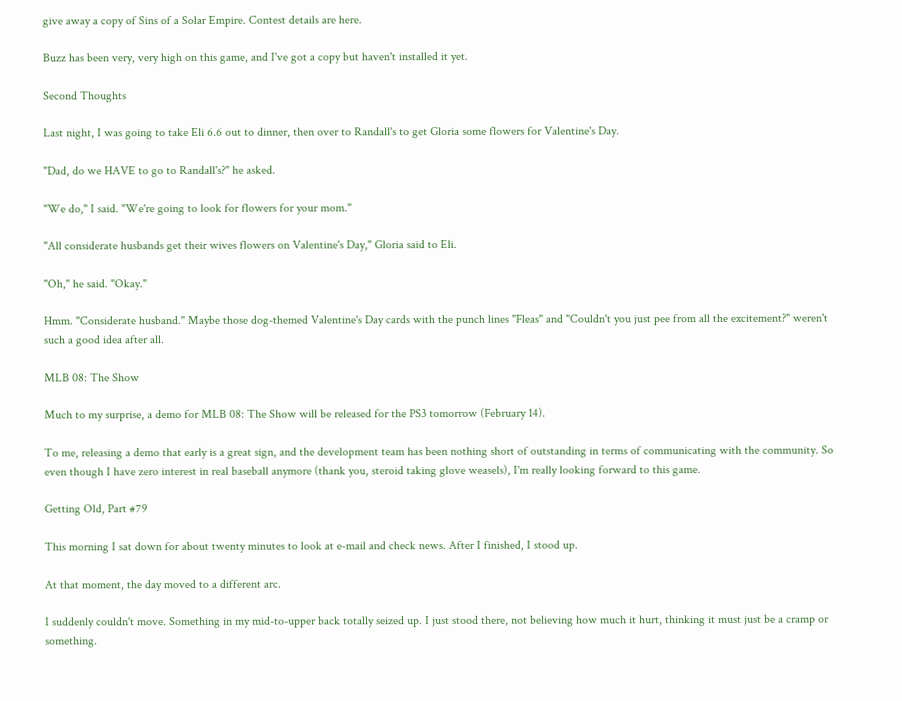give away a copy of Sins of a Solar Empire. Contest details are here.

Buzz has been very, very high on this game, and I've got a copy but haven't installed it yet.

Second Thoughts

Last night, I was going to take Eli 6.6 out to dinner, then over to Randall's to get Gloria some flowers for Valentine's Day.

"Dad, do we HAVE to go to Randall's?" he asked.

"We do," I said. "We're going to look for flowers for your mom."

"All considerate husbands get their wives flowers on Valentine's Day," Gloria said to Eli.

"Oh," he said. "Okay."

Hmm. "Considerate husband." Maybe those dog-themed Valentine's Day cards with the punch lines "Fleas" and "Couldn't you just pee from all the excitement?" weren't such a good idea after all.

MLB 08: The Show

Much to my surprise, a demo for MLB 08: The Show will be released for the PS3 tomorrow (February 14).

To me, releasing a demo that early is a great sign, and the development team has been nothing short of outstanding in terms of communicating with the community. So even though I have zero interest in real baseball anymore (thank you, steroid taking glove weasels), I'm really looking forward to this game.

Getting Old, Part #79

This morning I sat down for about twenty minutes to look at e-mail and check news. After I finished, I stood up.

At that moment, the day moved to a different arc.

I suddenly couldn't move. Something in my mid-to-upper back totally seized up. I just stood there, not believing how much it hurt, thinking it must just be a cramp or something.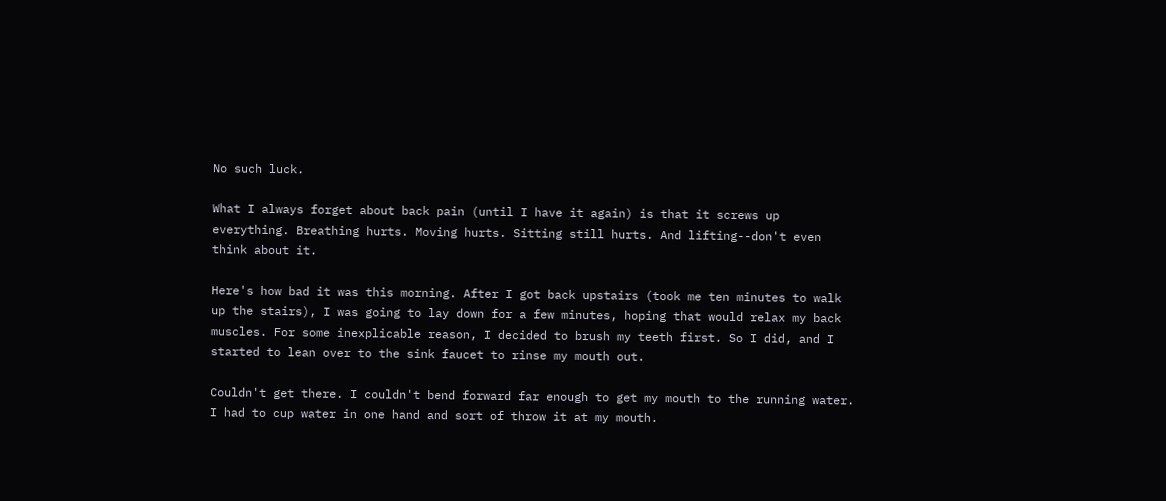No such luck.

What I always forget about back pain (until I have it again) is that it screws up everything. Breathing hurts. Moving hurts. Sitting still hurts. And lifting--don't even think about it.

Here's how bad it was this morning. After I got back upstairs (took me ten minutes to walk up the stairs), I was going to lay down for a few minutes, hoping that would relax my back muscles. For some inexplicable reason, I decided to brush my teeth first. So I did, and I started to lean over to the sink faucet to rinse my mouth out.

Couldn't get there. I couldn't bend forward far enough to get my mouth to the running water. I had to cup water in one hand and sort of throw it at my mouth.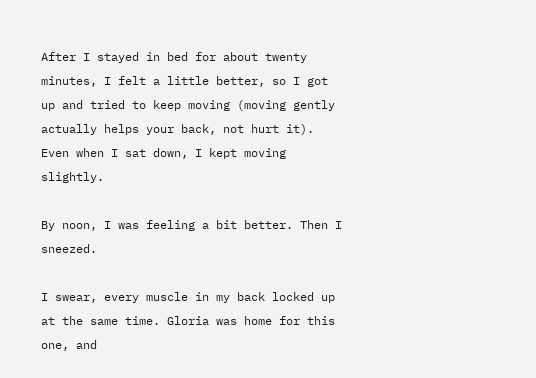After I stayed in bed for about twenty minutes, I felt a little better, so I got up and tried to keep moving (moving gently actually helps your back, not hurt it). Even when I sat down, I kept moving slightly.

By noon, I was feeling a bit better. Then I sneezed.

I swear, every muscle in my back locked up at the same time. Gloria was home for this one, and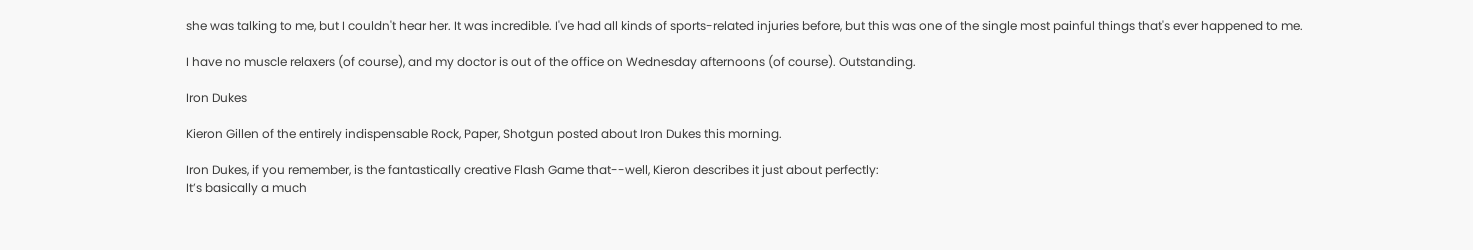she was talking to me, but I couldn't hear her. It was incredible. I've had all kinds of sports-related injuries before, but this was one of the single most painful things that's ever happened to me.

I have no muscle relaxers (of course), and my doctor is out of the office on Wednesday afternoons (of course). Outstanding.

Iron Dukes

Kieron Gillen of the entirely indispensable Rock, Paper, Shotgun posted about Iron Dukes this morning.

Iron Dukes, if you remember, is the fantastically creative Flash Game that--well, Kieron describes it just about perfectly:
It’s basically a much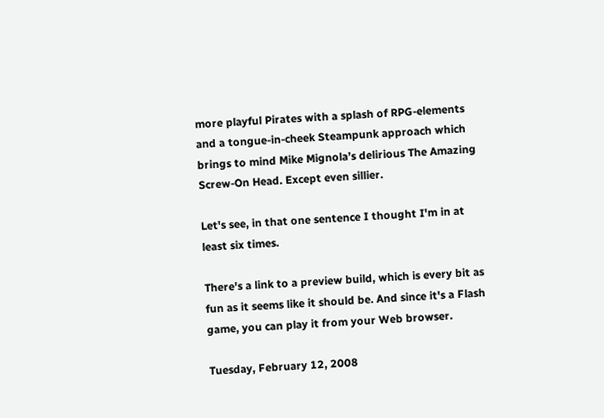more playful Pirates with a splash of RPG-elements and a tongue-in-cheek Steampunk approach which brings to mind Mike Mignola’s delirious The Amazing Screw-On Head. Except even sillier.

Let's see, in that one sentence I thought I'm in at least six times.

There's a link to a preview build, which is every bit as fun as it seems like it should be. And since it's a Flash game, you can play it from your Web browser.

Tuesday, February 12, 2008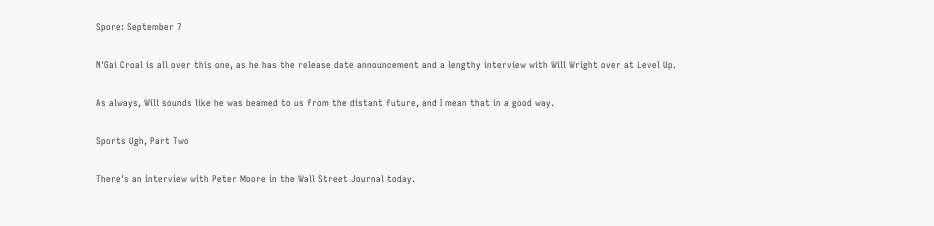Spore: September 7

N'Gai Croal is all over this one, as he has the release date announcement and a lengthy interview with Will Wright over at Level Up.

As always, Will sounds like he was beamed to us from the distant future, and I mean that in a good way.

Sports Ugh, Part Two

There's an interview with Peter Moore in the Wall Street Journal today.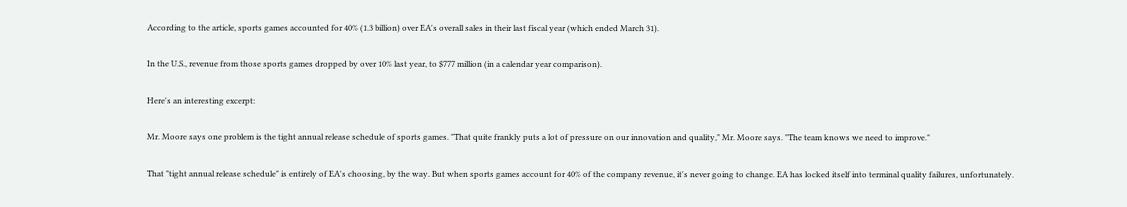According to the article, sports games accounted for 40% (1.3 billion) over EA's overall sales in their last fiscal year (which ended March 31).

In the U.S., revenue from those sports games dropped by over 10% last year, to $777 million (in a calendar year comparison).

Here's an interesting excerpt:

Mr. Moore says one problem is the tight annual release schedule of sports games. "That quite frankly puts a lot of pressure on our innovation and quality," Mr. Moore says. "The team knows we need to improve."

That "tight annual release schedule" is entirely of EA's choosing, by the way. But when sports games account for 40% of the company revenue, it's never going to change. EA has locked itself into terminal quality failures, unfortunately.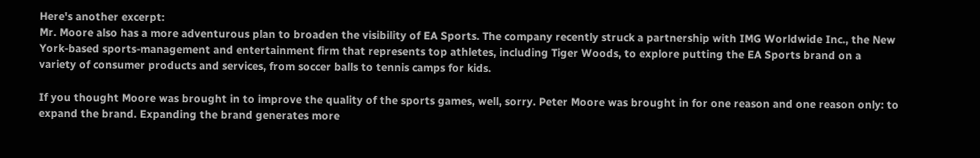Here's another excerpt:
Mr. Moore also has a more adventurous plan to broaden the visibility of EA Sports. The company recently struck a partnership with IMG Worldwide Inc., the New York-based sports-management and entertainment firm that represents top athletes, including Tiger Woods, to explore putting the EA Sports brand on a variety of consumer products and services, from soccer balls to tennis camps for kids.

If you thought Moore was brought in to improve the quality of the sports games, well, sorry. Peter Moore was brought in for one reason and one reason only: to expand the brand. Expanding the brand generates more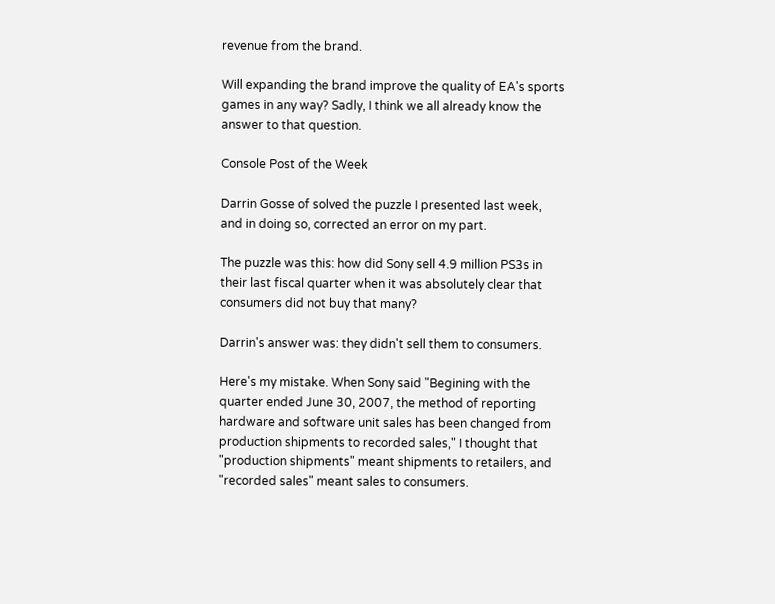revenue from the brand.

Will expanding the brand improve the quality of EA's sports games in any way? Sadly, I think we all already know the answer to that question.

Console Post of the Week

Darrin Gosse of solved the puzzle I presented last week, and in doing so, corrected an error on my part.

The puzzle was this: how did Sony sell 4.9 million PS3s in their last fiscal quarter when it was absolutely clear that consumers did not buy that many?

Darrin's answer was: they didn't sell them to consumers.

Here's my mistake. When Sony said "Begining with the quarter ended June 30, 2007, the method of reporting hardware and software unit sales has been changed from production shipments to recorded sales," I thought that "production shipments" meant shipments to retailers, and "recorded sales" meant sales to consumers.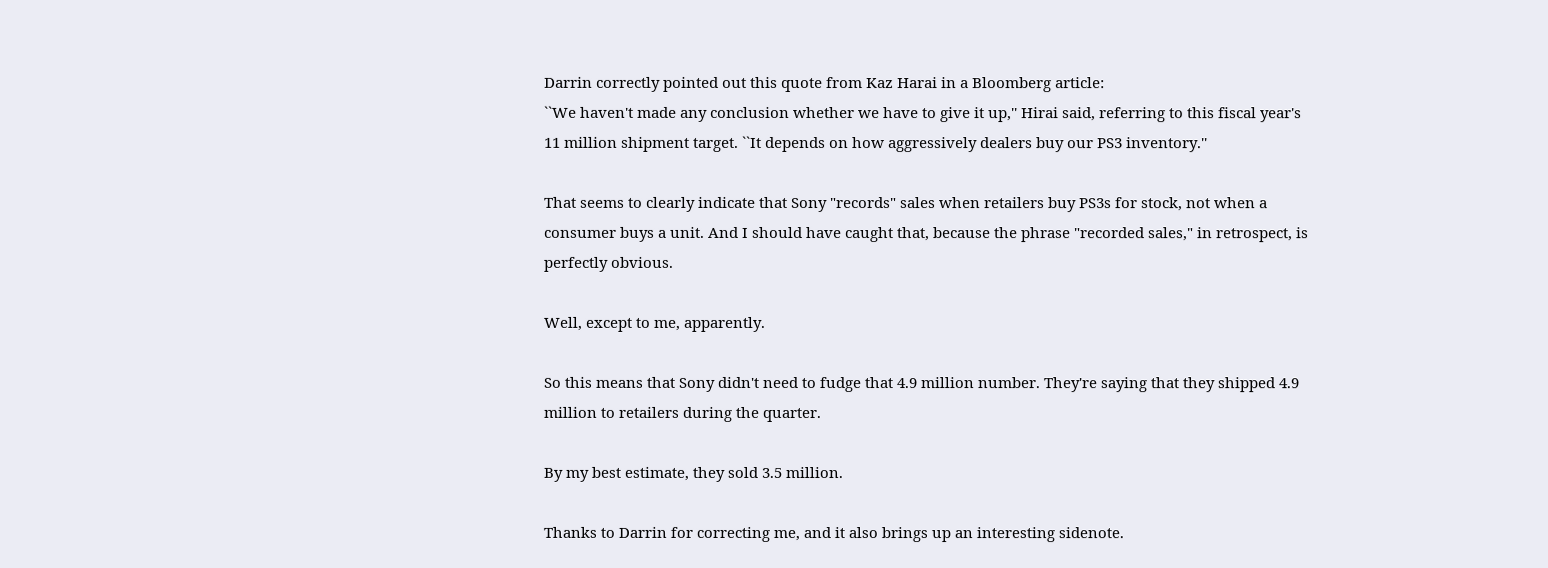Darrin correctly pointed out this quote from Kaz Harai in a Bloomberg article:
``We haven't made any conclusion whether we have to give it up,'' Hirai said, referring to this fiscal year's 11 million shipment target. ``It depends on how aggressively dealers buy our PS3 inventory.''

That seems to clearly indicate that Sony "records" sales when retailers buy PS3s for stock, not when a consumer buys a unit. And I should have caught that, because the phrase "recorded sales," in retrospect, is perfectly obvious.

Well, except to me, apparently.

So this means that Sony didn't need to fudge that 4.9 million number. They're saying that they shipped 4.9 million to retailers during the quarter.

By my best estimate, they sold 3.5 million.

Thanks to Darrin for correcting me, and it also brings up an interesting sidenote.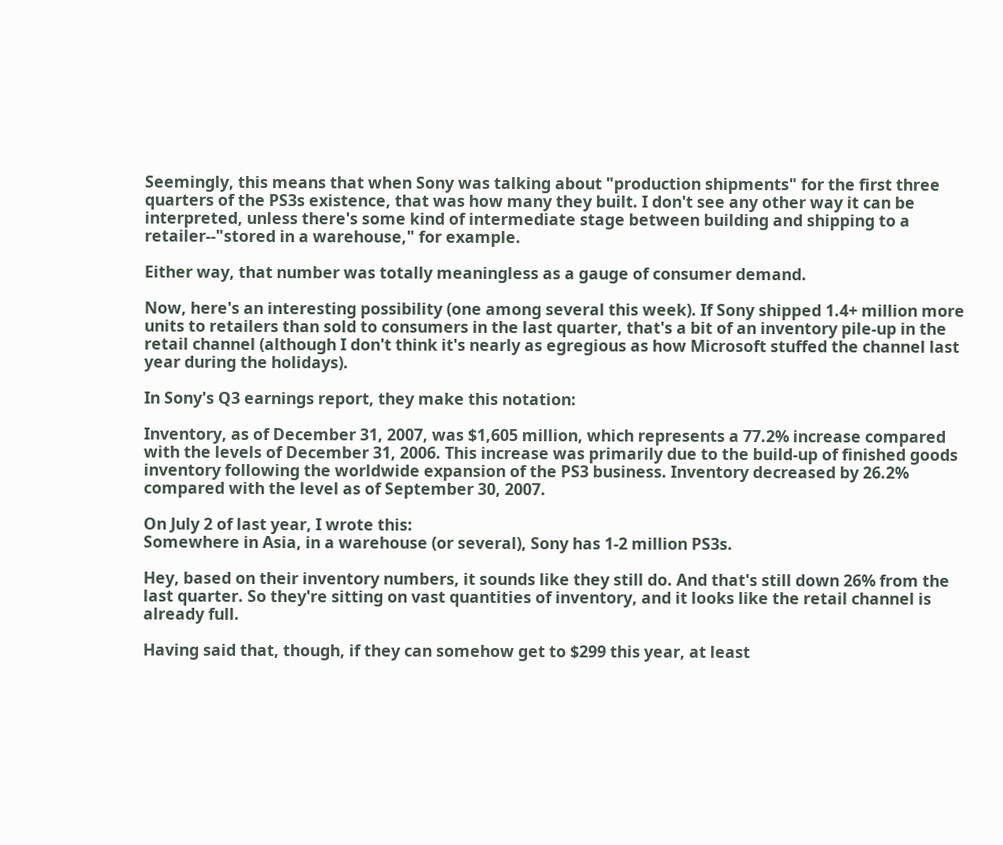Seemingly, this means that when Sony was talking about "production shipments" for the first three quarters of the PS3s existence, that was how many they built. I don't see any other way it can be interpreted, unless there's some kind of intermediate stage between building and shipping to a retailer--"stored in a warehouse," for example.

Either way, that number was totally meaningless as a gauge of consumer demand.

Now, here's an interesting possibility (one among several this week). If Sony shipped 1.4+ million more units to retailers than sold to consumers in the last quarter, that's a bit of an inventory pile-up in the retail channel (although I don't think it's nearly as egregious as how Microsoft stuffed the channel last year during the holidays).

In Sony's Q3 earnings report, they make this notation:

Inventory, as of December 31, 2007, was $1,605 million, which represents a 77.2% increase compared with the levels of December 31, 2006. This increase was primarily due to the build-up of finished goods inventory following the worldwide expansion of the PS3 business. Inventory decreased by 26.2% compared with the level as of September 30, 2007.

On July 2 of last year, I wrote this:
Somewhere in Asia, in a warehouse (or several), Sony has 1-2 million PS3s.

Hey, based on their inventory numbers, it sounds like they still do. And that's still down 26% from the last quarter. So they're sitting on vast quantities of inventory, and it looks like the retail channel is already full.

Having said that, though, if they can somehow get to $299 this year, at least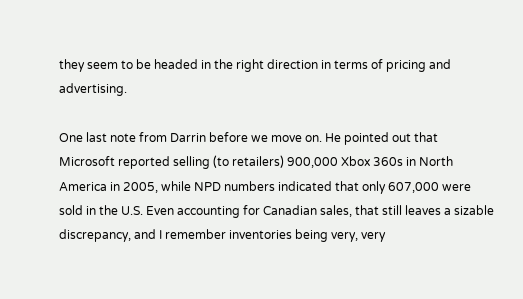they seem to be headed in the right direction in terms of pricing and advertising.

One last note from Darrin before we move on. He pointed out that Microsoft reported selling (to retailers) 900,000 Xbox 360s in North America in 2005, while NPD numbers indicated that only 607,000 were sold in the U.S. Even accounting for Canadian sales, that still leaves a sizable discrepancy, and I remember inventories being very, very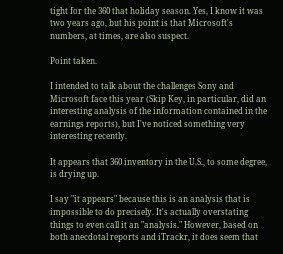tight for the 360 that holiday season. Yes, I know it was two years ago, but his point is that Microsoft's numbers, at times, are also suspect.

Point taken.

I intended to talk about the challenges Sony and Microsoft face this year (Skip Key, in particular, did an interesting analysis of the information contained in the earnings reports), but I've noticed something very interesting recently.

It appears that 360 inventory in the U.S., to some degree, is drying up.

I say "it appears" because this is an analysis that is impossible to do precisely. It's actually overstating things to even call it an "analysis." However, based on both anecdotal reports and iTrackr, it does seem that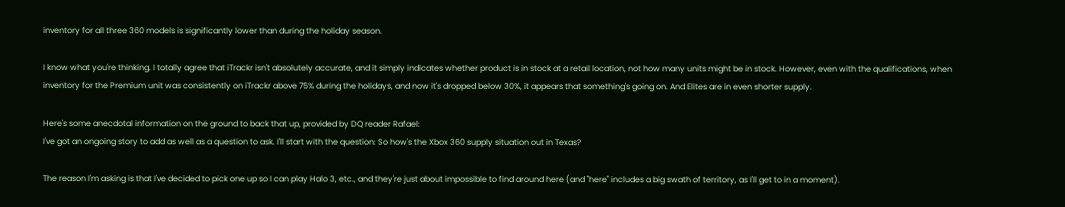inventory for all three 360 models is significantly lower than during the holiday season.

I know what you're thinking. I totally agree that iTrackr isn't absolutely accurate, and it simply indicates whether product is in stock at a retail location, not how many units might be in stock. However, even with the qualifications, when inventory for the Premium unit was consistently on iTrackr above 75% during the holidays, and now it's dropped below 30%, it appears that something's going on. And Elites are in even shorter supply.

Here's some anecdotal information on the ground to back that up, provided by DQ reader Rafael:
I've got an ongoing story to add as well as a question to ask. I'll start with the question: So how's the Xbox 360 supply situation out in Texas?

The reason I'm asking is that I've decided to pick one up so I can play Halo 3, etc., and they're just about impossible to find around here (and "here" includes a big swath of territory, as I'll get to in a moment).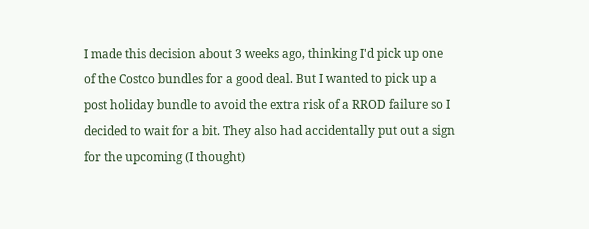I made this decision about 3 weeks ago, thinking I'd pick up one of the Costco bundles for a good deal. But I wanted to pick up a post holiday bundle to avoid the extra risk of a RROD failure so I decided to wait for a bit. They also had accidentally put out a sign for the upcoming (I thought)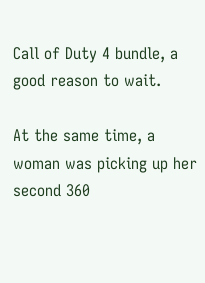Call of Duty 4 bundle, a good reason to wait.

At the same time, a woman was picking up her second 360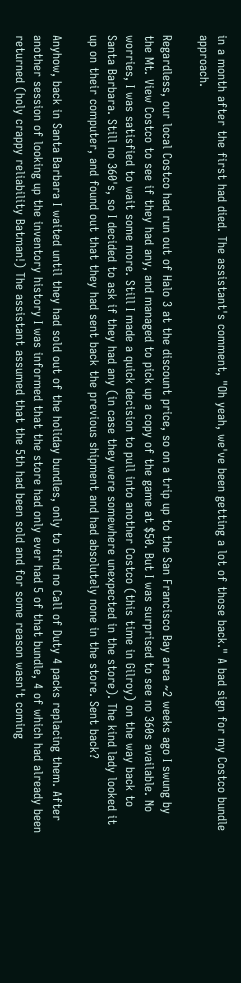in a month after the first had died. The assistant's comment, "Oh yeah, we've been getting a lot of those back." A bad sign for my Costco bundle approach.

Regardless, our local Costco had run out of Halo 3 at the discount price, so on a trip up to the San Francisco Bay area ~2 weeks ago I swung by the Mt. View Costco to see if they had any, and managed to pick up a copy of the game at $50. But I was surprised to see no 360s available. No worries, I was satisfied to wait some more. Still I made a quick decision to pull into another Costco (this time in Gilroy) on the way back to Santa Barbara. Still no 360's, so I decided to ask if they had any (in case they were somewhere unexpected in the store). The kind lady looked it up on their computer, and found out that they had sent back the previous shipment and had absolutely none in the store. Sent back?

Anyhow, back in Santa Barbara I waited until they had sold out of the holiday bundles, only to find no Call of Duty 4 packs replacing them. After another session of looking up the inventory history I was informed that the store had only ever had 5 of that bundle, 4 of which had already been returned (holy crappy reliability Batman!) The assistant assumed that the 5th had been sold and for some reason wasn't coming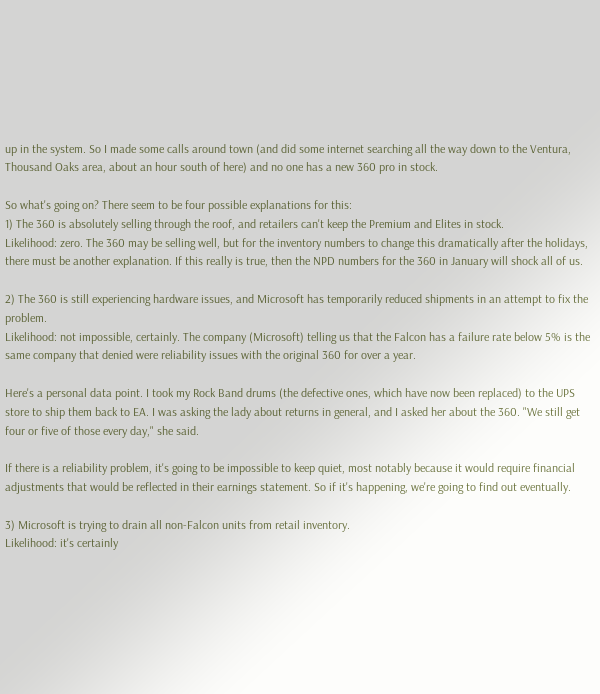up in the system. So I made some calls around town (and did some internet searching all the way down to the Ventura, Thousand Oaks area, about an hour south of here) and no one has a new 360 pro in stock.

So what's going on? There seem to be four possible explanations for this:
1) The 360 is absolutely selling through the roof, and retailers can't keep the Premium and Elites in stock.
Likelihood: zero. The 360 may be selling well, but for the inventory numbers to change this dramatically after the holidays, there must be another explanation. If this really is true, then the NPD numbers for the 360 in January will shock all of us.

2) The 360 is still experiencing hardware issues, and Microsoft has temporarily reduced shipments in an attempt to fix the problem.
Likelihood: not impossible, certainly. The company (Microsoft) telling us that the Falcon has a failure rate below 5% is the same company that denied were reliability issues with the original 360 for over a year.

Here's a personal data point. I took my Rock Band drums (the defective ones, which have now been replaced) to the UPS store to ship them back to EA. I was asking the lady about returns in general, and I asked her about the 360. "We still get four or five of those every day," she said.

If there is a reliability problem, it's going to be impossible to keep quiet, most notably because it would require financial adjustments that would be reflected in their earnings statement. So if it's happening, we're going to find out eventually.

3) Microsoft is trying to drain all non-Falcon units from retail inventory.
Likelihood: it's certainly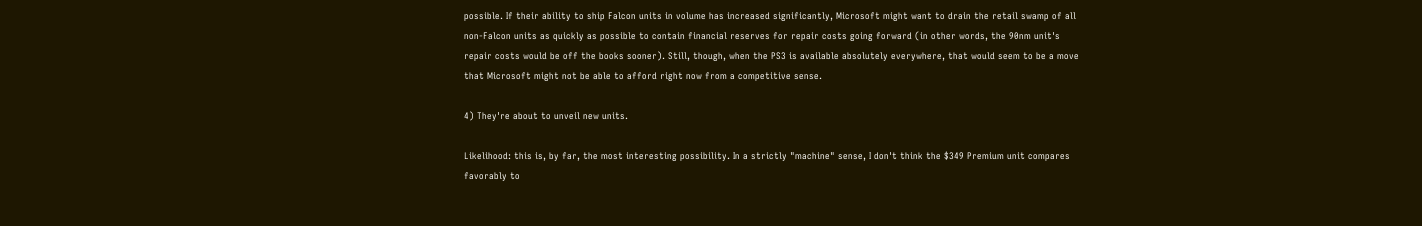possible. If their ability to ship Falcon units in volume has increased significantly, Microsoft might want to drain the retail swamp of all non-Falcon units as quickly as possible to contain financial reserves for repair costs going forward (in other words, the 90nm unit's repair costs would be off the books sooner). Still, though, when the PS3 is available absolutely everywhere, that would seem to be a move that Microsoft might not be able to afford right now from a competitive sense.

4) They're about to unveil new units.

Likelihood: this is, by far, the most interesting possibility. In a strictly "machine" sense, I don't think the $349 Premium unit compares favorably to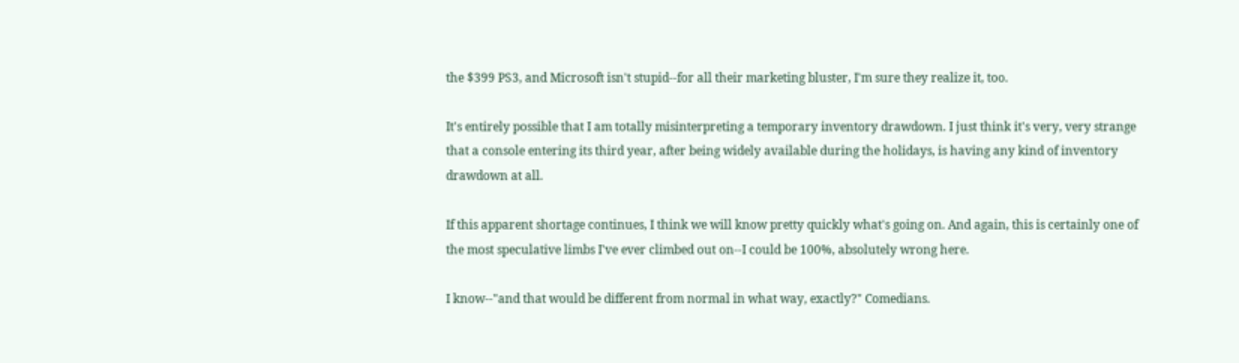the $399 PS3, and Microsoft isn't stupid--for all their marketing bluster, I'm sure they realize it, too.

It's entirely possible that I am totally misinterpreting a temporary inventory drawdown. I just think it's very, very strange that a console entering its third year, after being widely available during the holidays, is having any kind of inventory drawdown at all.

If this apparent shortage continues, I think we will know pretty quickly what's going on. And again, this is certainly one of the most speculative limbs I've ever climbed out on--I could be 100%, absolutely wrong here.

I know--"and that would be different from normal in what way, exactly?" Comedians.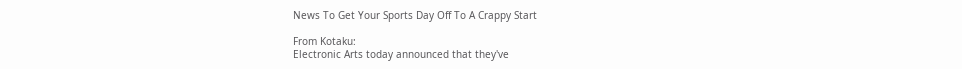News To Get Your Sports Day Off To A Crappy Start

From Kotaku:
Electronic Arts today announced that they've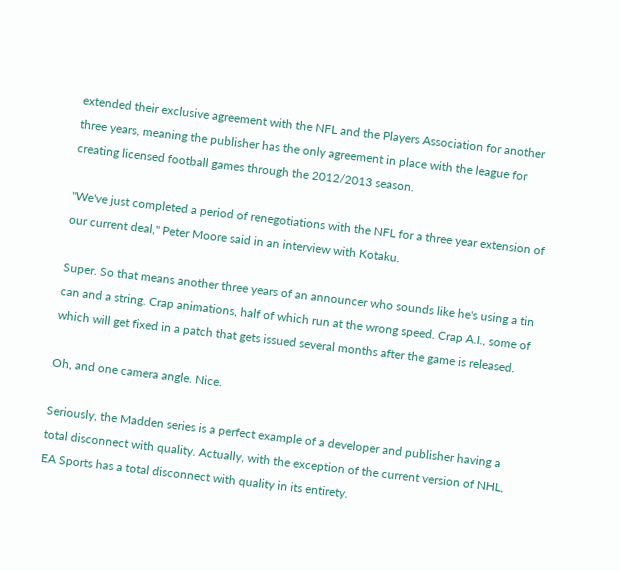extended their exclusive agreement with the NFL and the Players Association for another three years, meaning the publisher has the only agreement in place with the league for creating licensed football games through the 2012/2013 season.

"We've just completed a period of renegotiations with the NFL for a three year extension of our current deal," Peter Moore said in an interview with Kotaku.

Super. So that means another three years of an announcer who sounds like he's using a tin can and a string. Crap animations, half of which run at the wrong speed. Crap A.I., some of which will get fixed in a patch that gets issued several months after the game is released.

Oh, and one camera angle. Nice.

Seriously, the Madden series is a perfect example of a developer and publisher having a total disconnect with quality. Actually, with the exception of the current version of NHL, EA Sports has a total disconnect with quality in its entirety.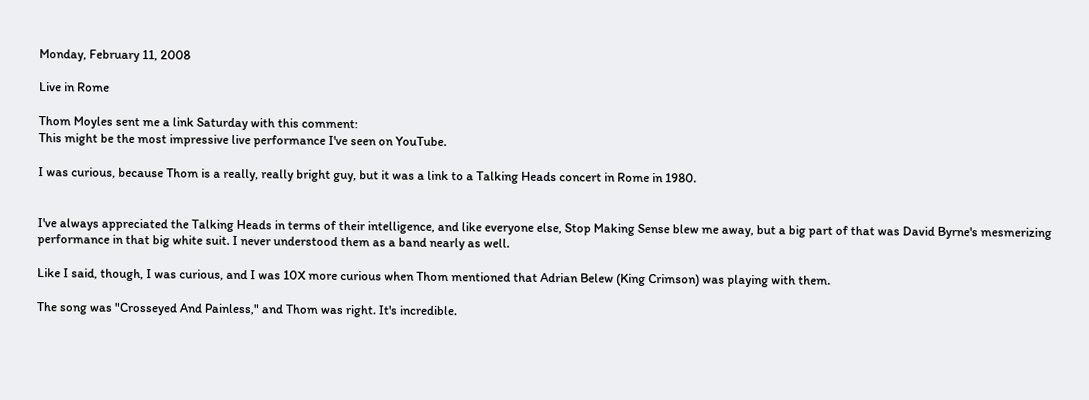Monday, February 11, 2008

Live in Rome

Thom Moyles sent me a link Saturday with this comment:
This might be the most impressive live performance I've seen on YouTube.

I was curious, because Thom is a really, really bright guy, but it was a link to a Talking Heads concert in Rome in 1980.


I've always appreciated the Talking Heads in terms of their intelligence, and like everyone else, Stop Making Sense blew me away, but a big part of that was David Byrne's mesmerizing performance in that big white suit. I never understood them as a band nearly as well.

Like I said, though, I was curious, and I was 10X more curious when Thom mentioned that Adrian Belew (King Crimson) was playing with them.

The song was "Crosseyed And Painless," and Thom was right. It's incredible.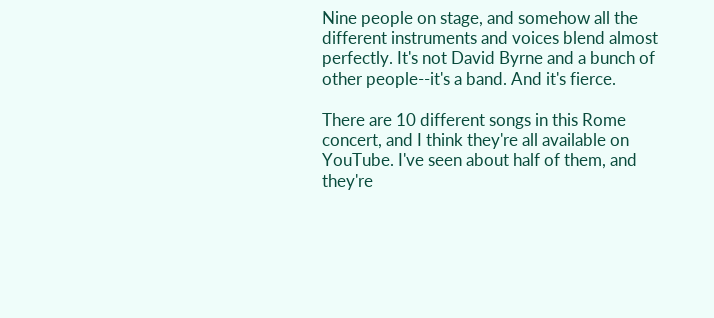Nine people on stage, and somehow all the different instruments and voices blend almost perfectly. It's not David Byrne and a bunch of other people--it's a band. And it's fierce.

There are 10 different songs in this Rome concert, and I think they're all available on YouTube. I've seen about half of them, and they're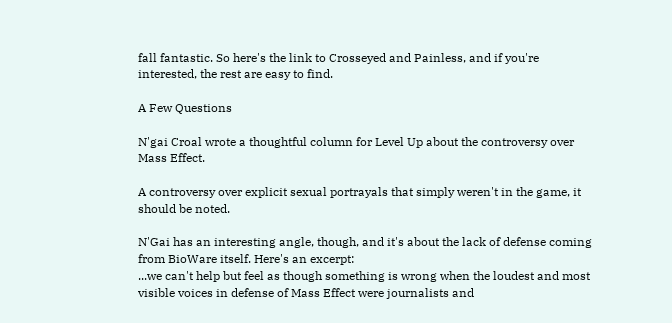fall fantastic. So here's the link to Crosseyed and Painless, and if you're interested, the rest are easy to find.

A Few Questions

N'gai Croal wrote a thoughtful column for Level Up about the controversy over Mass Effect.

A controversy over explicit sexual portrayals that simply weren't in the game, it should be noted.

N'Gai has an interesting angle, though, and it's about the lack of defense coming from BioWare itself. Here's an excerpt:
...we can't help but feel as though something is wrong when the loudest and most visible voices in defense of Mass Effect were journalists and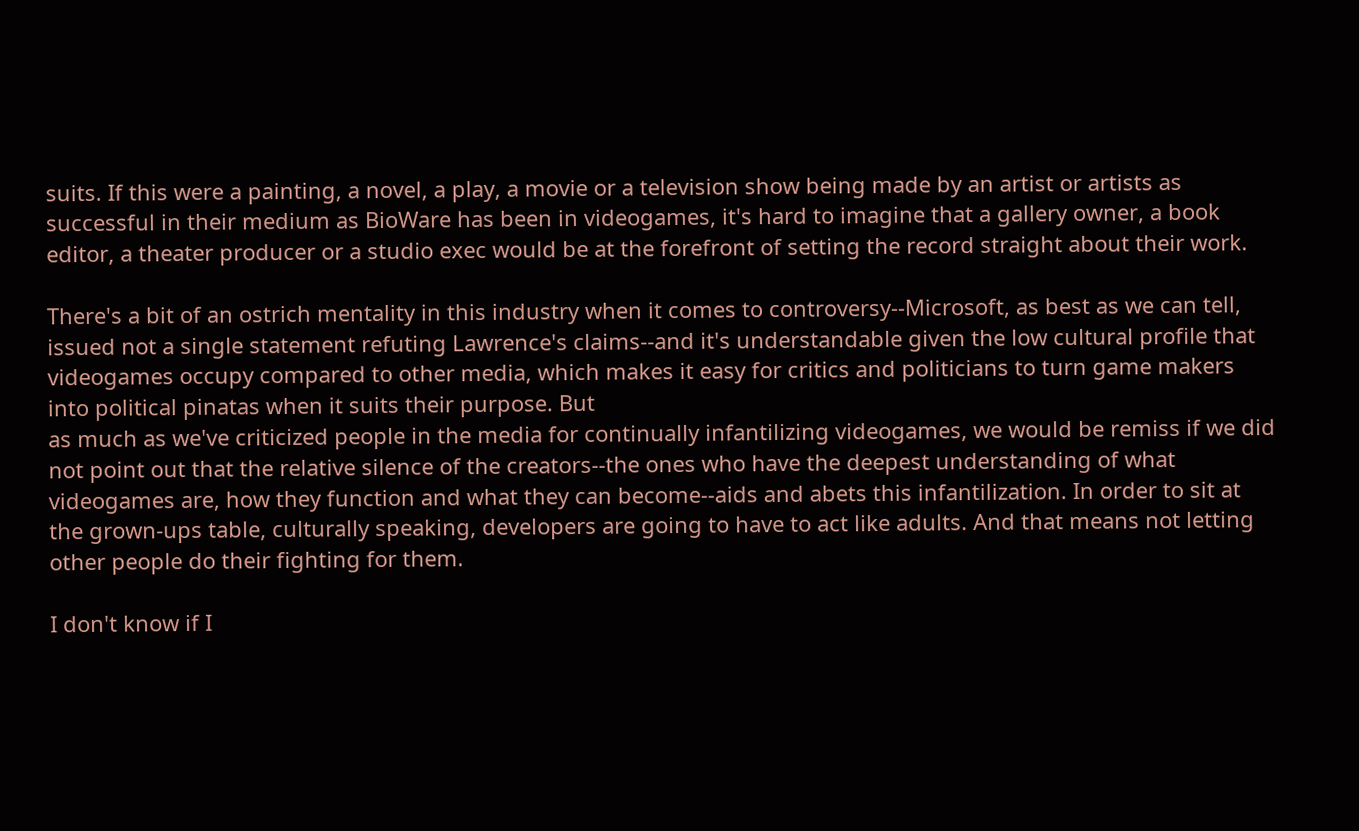suits. If this were a painting, a novel, a play, a movie or a television show being made by an artist or artists as successful in their medium as BioWare has been in videogames, it's hard to imagine that a gallery owner, a book editor, a theater producer or a studio exec would be at the forefront of setting the record straight about their work.

There's a bit of an ostrich mentality in this industry when it comes to controversy--Microsoft, as best as we can tell, issued not a single statement refuting Lawrence's claims--and it's understandable given the low cultural profile that videogames occupy compared to other media, which makes it easy for critics and politicians to turn game makers into political pinatas when it suits their purpose. But
as much as we've criticized people in the media for continually infantilizing videogames, we would be remiss if we did not point out that the relative silence of the creators--the ones who have the deepest understanding of what videogames are, how they function and what they can become--aids and abets this infantilization. In order to sit at the grown-ups table, culturally speaking, developers are going to have to act like adults. And that means not letting other people do their fighting for them.

I don't know if I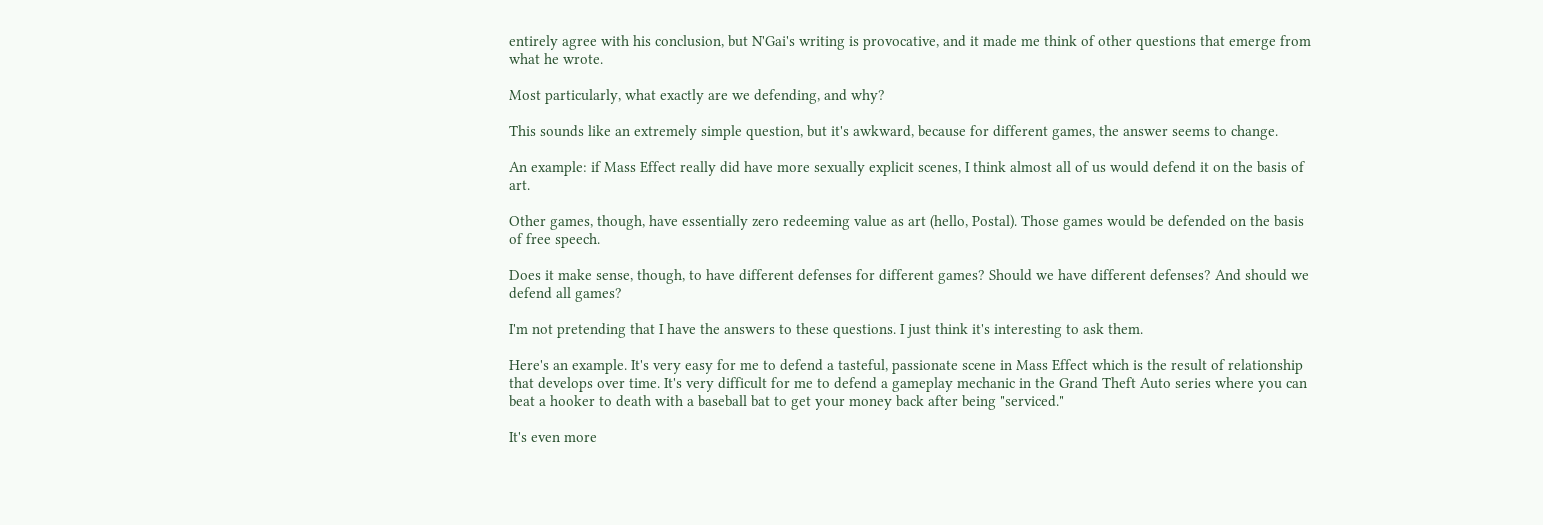entirely agree with his conclusion, but N'Gai's writing is provocative, and it made me think of other questions that emerge from what he wrote.

Most particularly, what exactly are we defending, and why?

This sounds like an extremely simple question, but it's awkward, because for different games, the answer seems to change.

An example: if Mass Effect really did have more sexually explicit scenes, I think almost all of us would defend it on the basis of art.

Other games, though, have essentially zero redeeming value as art (hello, Postal). Those games would be defended on the basis of free speech.

Does it make sense, though, to have different defenses for different games? Should we have different defenses? And should we defend all games?

I'm not pretending that I have the answers to these questions. I just think it's interesting to ask them.

Here's an example. It's very easy for me to defend a tasteful, passionate scene in Mass Effect which is the result of relationship that develops over time. It's very difficult for me to defend a gameplay mechanic in the Grand Theft Auto series where you can beat a hooker to death with a baseball bat to get your money back after being "serviced."

It's even more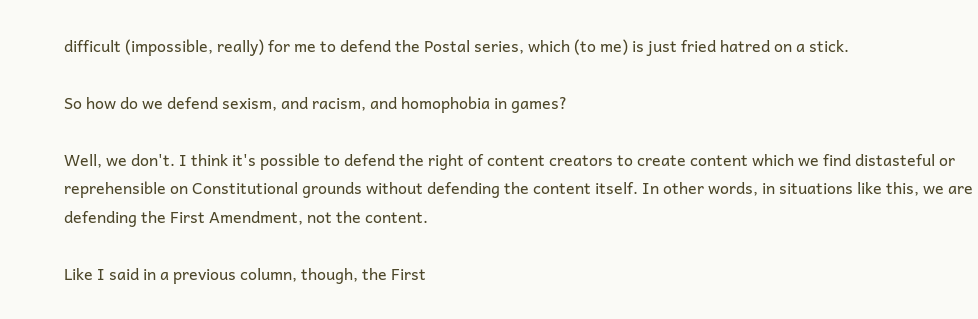difficult (impossible, really) for me to defend the Postal series, which (to me) is just fried hatred on a stick.

So how do we defend sexism, and racism, and homophobia in games?

Well, we don't. I think it's possible to defend the right of content creators to create content which we find distasteful or reprehensible on Constitutional grounds without defending the content itself. In other words, in situations like this, we are defending the First Amendment, not the content.

Like I said in a previous column, though, the First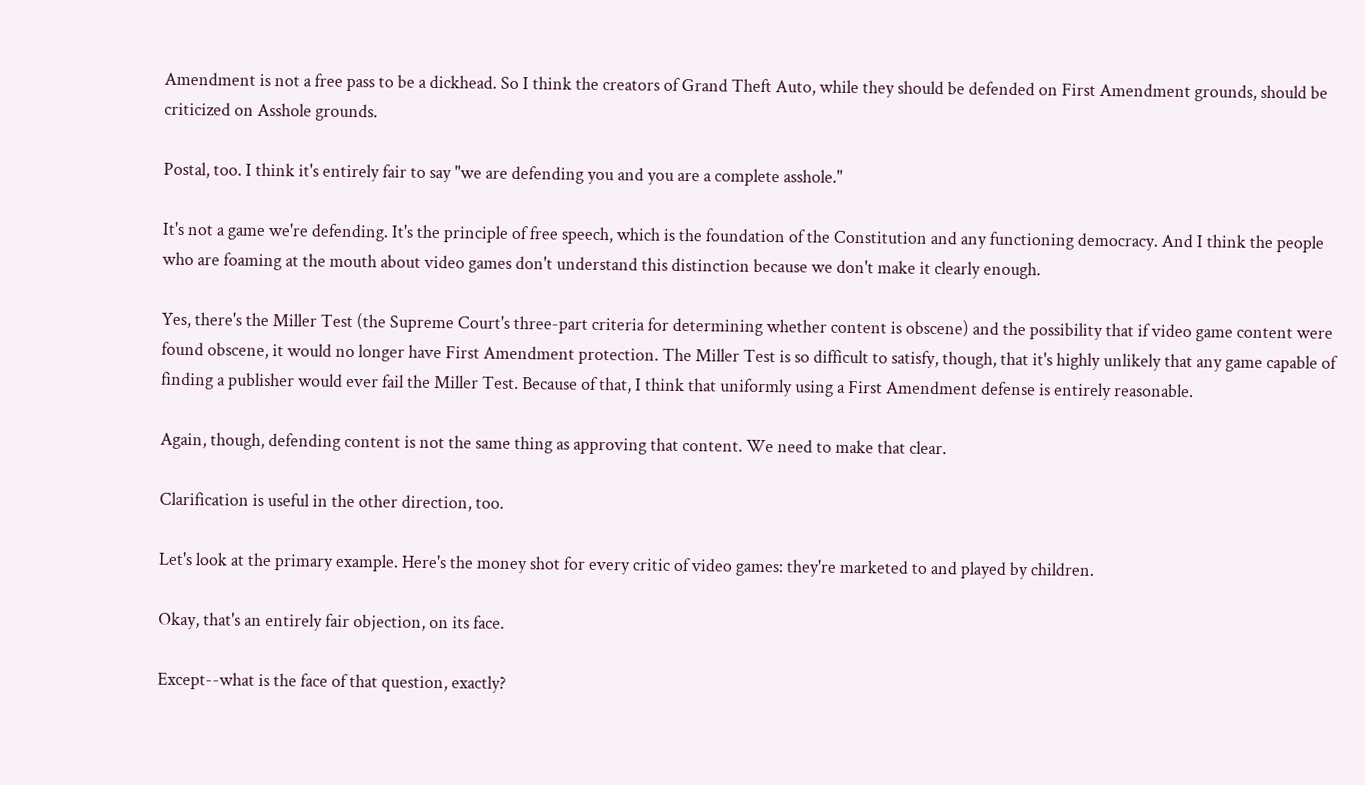Amendment is not a free pass to be a dickhead. So I think the creators of Grand Theft Auto, while they should be defended on First Amendment grounds, should be criticized on Asshole grounds.

Postal, too. I think it's entirely fair to say "we are defending you and you are a complete asshole."

It's not a game we're defending. It's the principle of free speech, which is the foundation of the Constitution and any functioning democracy. And I think the people who are foaming at the mouth about video games don't understand this distinction because we don't make it clearly enough.

Yes, there's the Miller Test (the Supreme Court's three-part criteria for determining whether content is obscene) and the possibility that if video game content were found obscene, it would no longer have First Amendment protection. The Miller Test is so difficult to satisfy, though, that it's highly unlikely that any game capable of finding a publisher would ever fail the Miller Test. Because of that, I think that uniformly using a First Amendment defense is entirely reasonable.

Again, though, defending content is not the same thing as approving that content. We need to make that clear.

Clarification is useful in the other direction, too.

Let's look at the primary example. Here's the money shot for every critic of video games: they're marketed to and played by children.

Okay, that's an entirely fair objection, on its face.

Except--what is the face of that question, exactly?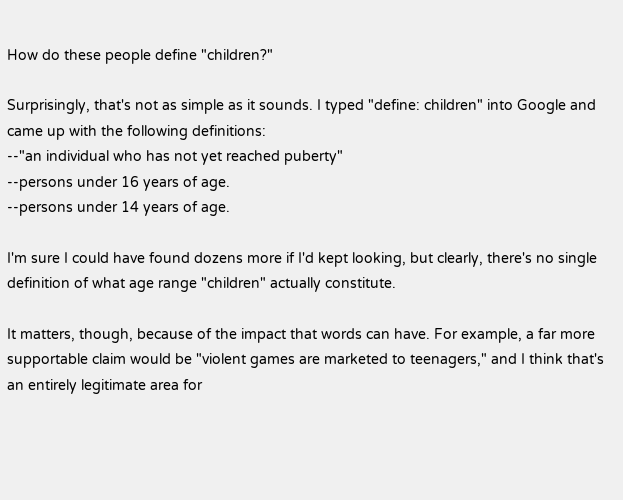How do these people define "children?"

Surprisingly, that's not as simple as it sounds. I typed "define: children" into Google and came up with the following definitions:
--"an individual who has not yet reached puberty"
--persons under 16 years of age.
--persons under 14 years of age.

I'm sure I could have found dozens more if I'd kept looking, but clearly, there's no single definition of what age range "children" actually constitute.

It matters, though, because of the impact that words can have. For example, a far more supportable claim would be "violent games are marketed to teenagers," and I think that's an entirely legitimate area for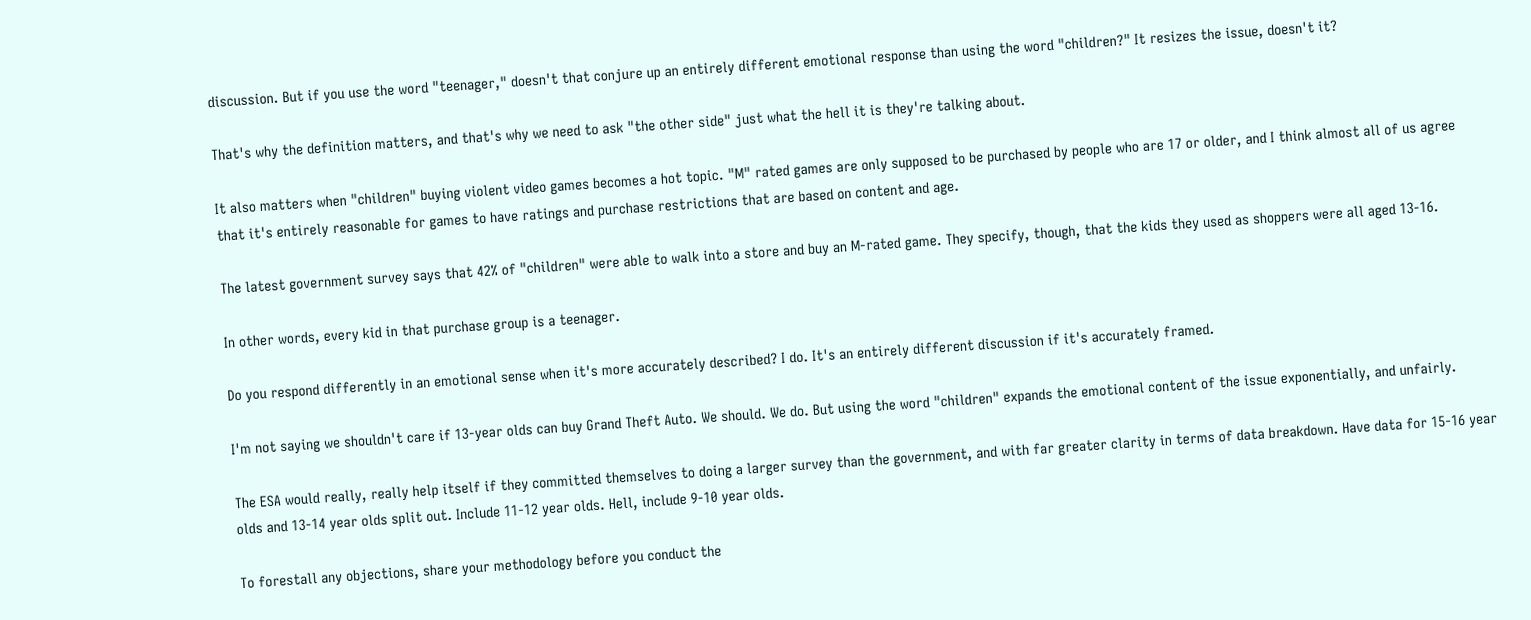discussion. But if you use the word "teenager," doesn't that conjure up an entirely different emotional response than using the word "children?" It resizes the issue, doesn't it?

That's why the definition matters, and that's why we need to ask "the other side" just what the hell it is they're talking about.

It also matters when "children" buying violent video games becomes a hot topic. "M" rated games are only supposed to be purchased by people who are 17 or older, and I think almost all of us agree that it's entirely reasonable for games to have ratings and purchase restrictions that are based on content and age.

The latest government survey says that 42% of "children" were able to walk into a store and buy an M-rated game. They specify, though, that the kids they used as shoppers were all aged 13-16.

In other words, every kid in that purchase group is a teenager.

Do you respond differently in an emotional sense when it's more accurately described? I do. It's an entirely different discussion if it's accurately framed.

I'm not saying we shouldn't care if 13-year olds can buy Grand Theft Auto. We should. We do. But using the word "children" expands the emotional content of the issue exponentially, and unfairly.

The ESA would really, really help itself if they committed themselves to doing a larger survey than the government, and with far greater clarity in terms of data breakdown. Have data for 15-16 year olds and 13-14 year olds split out. Include 11-12 year olds. Hell, include 9-10 year olds.

To forestall any objections, share your methodology before you conduct the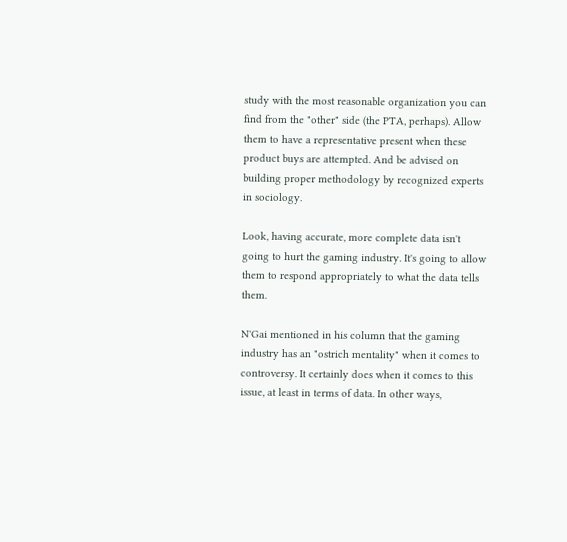study with the most reasonable organization you can find from the "other" side (the PTA, perhaps). Allow them to have a representative present when these product buys are attempted. And be advised on building proper methodology by recognized experts in sociology.

Look, having accurate, more complete data isn't going to hurt the gaming industry. It's going to allow them to respond appropriately to what the data tells them.

N'Gai mentioned in his column that the gaming industry has an "ostrich mentality" when it comes to controversy. It certainly does when it comes to this issue, at least in terms of data. In other ways,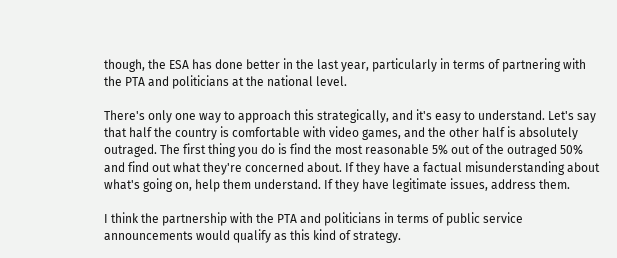though, the ESA has done better in the last year, particularly in terms of partnering with the PTA and politicians at the national level.

There's only one way to approach this strategically, and it's easy to understand. Let's say that half the country is comfortable with video games, and the other half is absolutely outraged. The first thing you do is find the most reasonable 5% out of the outraged 50% and find out what they're concerned about. If they have a factual misunderstanding about what's going on, help them understand. If they have legitimate issues, address them.

I think the partnership with the PTA and politicians in terms of public service announcements would qualify as this kind of strategy.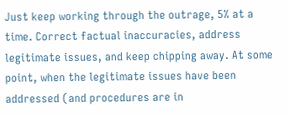Just keep working through the outrage, 5% at a time. Correct factual inaccuracies, address legitimate issues, and keep chipping away. At some point, when the legitimate issues have been addressed (and procedures are in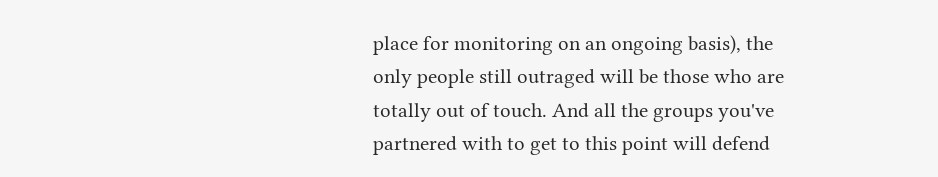place for monitoring on an ongoing basis), the only people still outraged will be those who are totally out of touch. And all the groups you've partnered with to get to this point will defend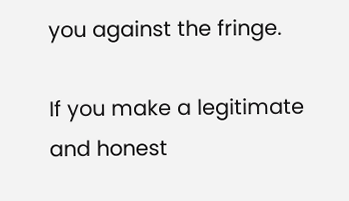you against the fringe.

If you make a legitimate and honest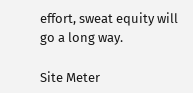effort, sweat equity will go a long way.

Site Meter